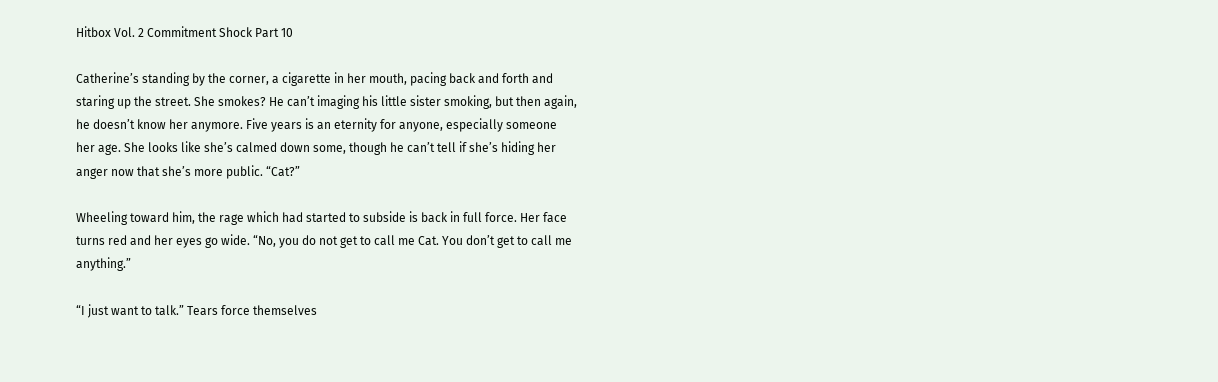Hitbox Vol. 2 Commitment Shock Part 10

Catherine’s standing by the corner, a cigarette in her mouth, pacing back and forth and staring up the street. She smokes? He can’t imaging his little sister smoking, but then again, he doesn’t know her anymore. Five years is an eternity for anyone, especially someone her age. She looks like she’s calmed down some, though he can’t tell if she’s hiding her anger now that she’s more public. “Cat?”

Wheeling toward him, the rage which had started to subside is back in full force. Her face turns red and her eyes go wide. “No, you do not get to call me Cat. You don’t get to call me anything.”

“I just want to talk.” Tears force themselves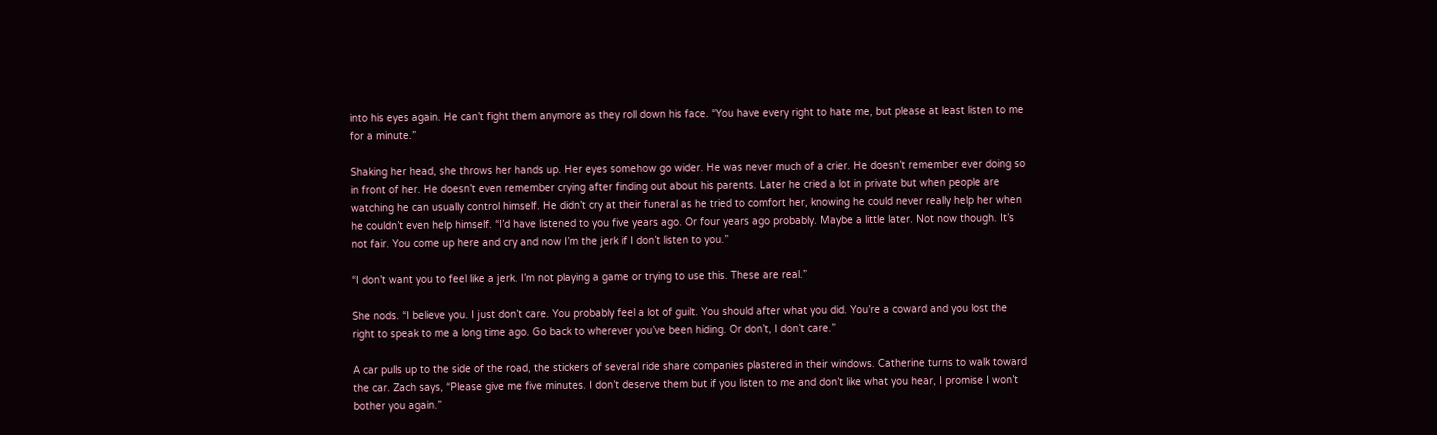into his eyes again. He can’t fight them anymore as they roll down his face. “You have every right to hate me, but please at least listen to me for a minute.”

Shaking her head, she throws her hands up. Her eyes somehow go wider. He was never much of a crier. He doesn’t remember ever doing so in front of her. He doesn’t even remember crying after finding out about his parents. Later he cried a lot in private but when people are watching he can usually control himself. He didn’t cry at their funeral as he tried to comfort her, knowing he could never really help her when he couldn’t even help himself. “I’d have listened to you five years ago. Or four years ago probably. Maybe a little later. Not now though. It’s not fair. You come up here and cry and now I’m the jerk if I don’t listen to you.”

“I don’t want you to feel like a jerk. I’m not playing a game or trying to use this. These are real.”

She nods. “I believe you. I just don’t care. You probably feel a lot of guilt. You should after what you did. You’re a coward and you lost the right to speak to me a long time ago. Go back to wherever you’ve been hiding. Or don’t, I don’t care.”

A car pulls up to the side of the road, the stickers of several ride share companies plastered in their windows. Catherine turns to walk toward the car. Zach says, “Please give me five minutes. I don’t deserve them but if you listen to me and don’t like what you hear, I promise I won’t bother you again.”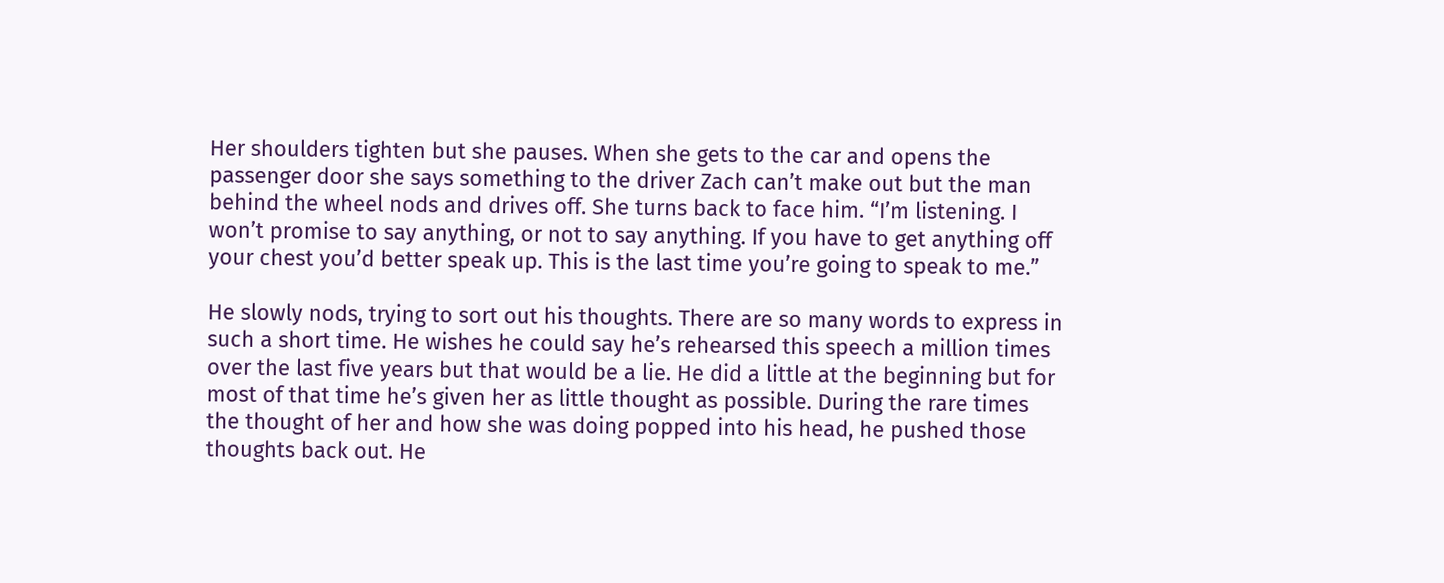Her shoulders tighten but she pauses. When she gets to the car and opens the passenger door she says something to the driver Zach can’t make out but the man behind the wheel nods and drives off. She turns back to face him. “I’m listening. I won’t promise to say anything, or not to say anything. If you have to get anything off your chest you’d better speak up. This is the last time you’re going to speak to me.”

He slowly nods, trying to sort out his thoughts. There are so many words to express in such a short time. He wishes he could say he’s rehearsed this speech a million times over the last five years but that would be a lie. He did a little at the beginning but for most of that time he’s given her as little thought as possible. During the rare times the thought of her and how she was doing popped into his head, he pushed those thoughts back out. He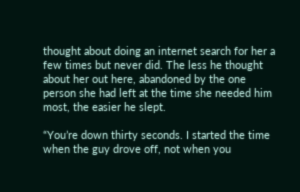thought about doing an internet search for her a few times but never did. The less he thought about her out here, abandoned by the one person she had left at the time she needed him most, the easier he slept.

“You’re down thirty seconds. I started the time when the guy drove off, not when you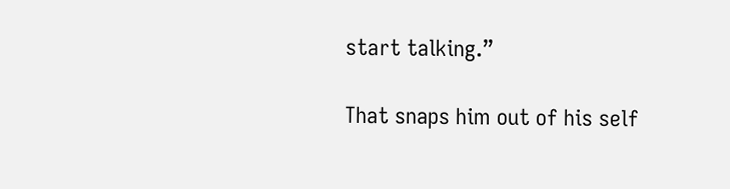start talking.”

That snaps him out of his self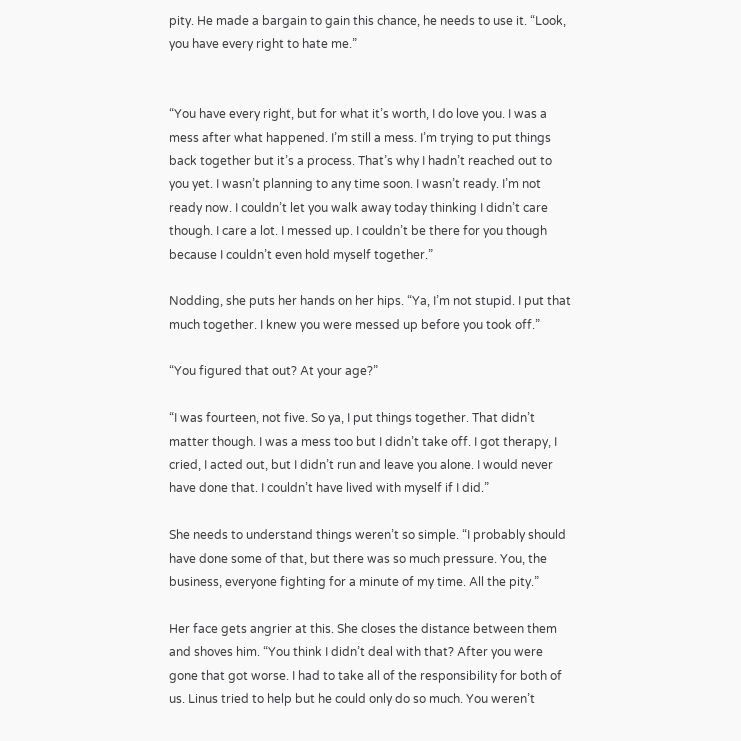pity. He made a bargain to gain this chance, he needs to use it. “Look, you have every right to hate me.”


“You have every right, but for what it’s worth, I do love you. I was a mess after what happened. I’m still a mess. I’m trying to put things back together but it’s a process. That’s why I hadn’t reached out to you yet. I wasn’t planning to any time soon. I wasn’t ready. I’m not ready now. I couldn’t let you walk away today thinking I didn’t care though. I care a lot. I messed up. I couldn’t be there for you though because I couldn’t even hold myself together.”

Nodding, she puts her hands on her hips. “Ya, I’m not stupid. I put that much together. I knew you were messed up before you took off.”

“You figured that out? At your age?”

“I was fourteen, not five. So ya, I put things together. That didn’t matter though. I was a mess too but I didn’t take off. I got therapy, I cried, I acted out, but I didn’t run and leave you alone. I would never have done that. I couldn’t have lived with myself if I did.”

She needs to understand things weren’t so simple. “I probably should have done some of that, but there was so much pressure. You, the business, everyone fighting for a minute of my time. All the pity.”

Her face gets angrier at this. She closes the distance between them and shoves him. “You think I didn’t deal with that? After you were gone that got worse. I had to take all of the responsibility for both of us. Linus tried to help but he could only do so much. You weren’t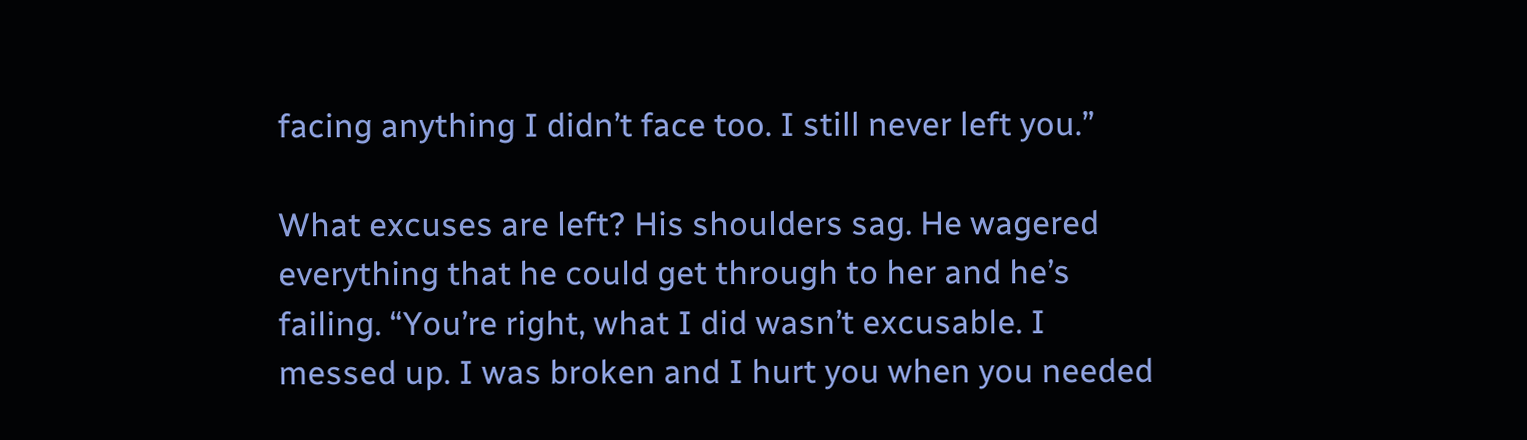facing anything I didn’t face too. I still never left you.”

What excuses are left? His shoulders sag. He wagered everything that he could get through to her and he’s failing. “You’re right, what I did wasn’t excusable. I messed up. I was broken and I hurt you when you needed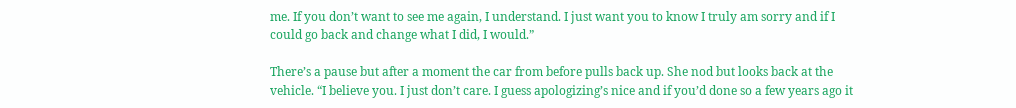me. If you don’t want to see me again, I understand. I just want you to know I truly am sorry and if I could go back and change what I did, I would.”

There’s a pause but after a moment the car from before pulls back up. She nod but looks back at the vehicle. “I believe you. I just don’t care. I guess apologizing’s nice and if you’d done so a few years ago it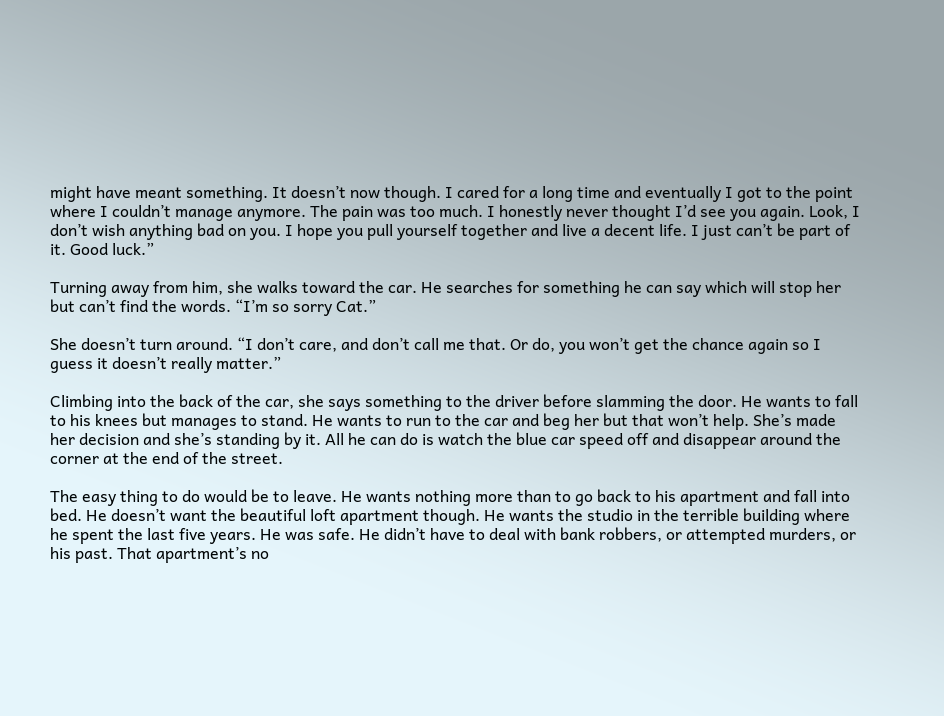might have meant something. It doesn’t now though. I cared for a long time and eventually I got to the point where I couldn’t manage anymore. The pain was too much. I honestly never thought I’d see you again. Look, I don’t wish anything bad on you. I hope you pull yourself together and live a decent life. I just can’t be part of it. Good luck.”

Turning away from him, she walks toward the car. He searches for something he can say which will stop her but can’t find the words. “I’m so sorry Cat.”

She doesn’t turn around. “I don’t care, and don’t call me that. Or do, you won’t get the chance again so I guess it doesn’t really matter.”

Climbing into the back of the car, she says something to the driver before slamming the door. He wants to fall to his knees but manages to stand. He wants to run to the car and beg her but that won’t help. She’s made her decision and she’s standing by it. All he can do is watch the blue car speed off and disappear around the corner at the end of the street.

The easy thing to do would be to leave. He wants nothing more than to go back to his apartment and fall into bed. He doesn’t want the beautiful loft apartment though. He wants the studio in the terrible building where he spent the last five years. He was safe. He didn’t have to deal with bank robbers, or attempted murders, or his past. That apartment’s no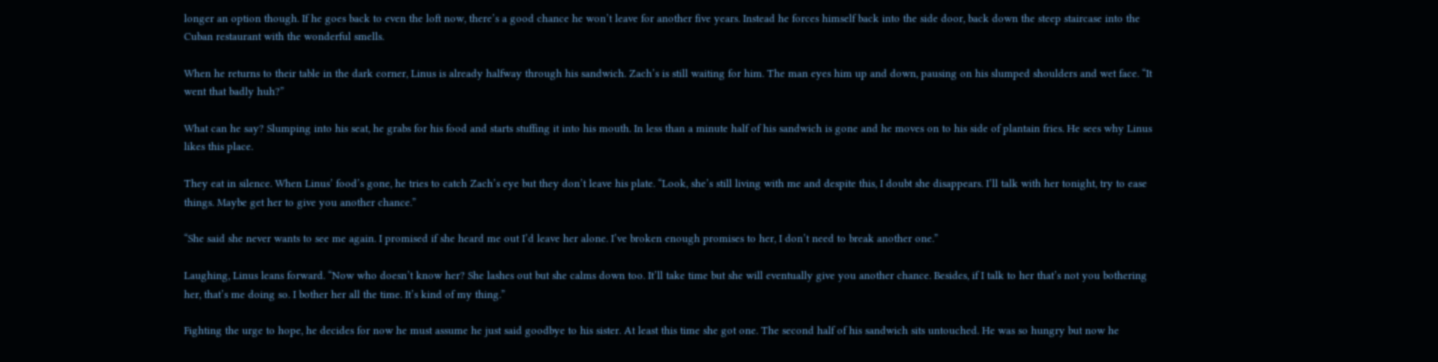longer an option though. If he goes back to even the loft now, there’s a good chance he won’t leave for another five years. Instead he forces himself back into the side door, back down the steep staircase into the Cuban restaurant with the wonderful smells.

When he returns to their table in the dark corner, Linus is already halfway through his sandwich. Zach’s is still waiting for him. The man eyes him up and down, pausing on his slumped shoulders and wet face. “It went that badly huh?”

What can he say? Slumping into his seat, he grabs for his food and starts stuffing it into his mouth. In less than a minute half of his sandwich is gone and he moves on to his side of plantain fries. He sees why Linus likes this place.

They eat in silence. When Linus’ food’s gone, he tries to catch Zach’s eye but they don’t leave his plate. “Look, she’s still living with me and despite this, I doubt she disappears. I’ll talk with her tonight, try to ease things. Maybe get her to give you another chance.”

“She said she never wants to see me again. I promised if she heard me out I’d leave her alone. I’ve broken enough promises to her, I don’t need to break another one.”

Laughing, Linus leans forward. “Now who doesn’t know her? She lashes out but she calms down too. It’ll take time but she will eventually give you another chance. Besides, if I talk to her that’s not you bothering her, that’s me doing so. I bother her all the time. It’s kind of my thing.”

Fighting the urge to hope, he decides for now he must assume he just said goodbye to his sister. At least this time she got one. The second half of his sandwich sits untouched. He was so hungry but now he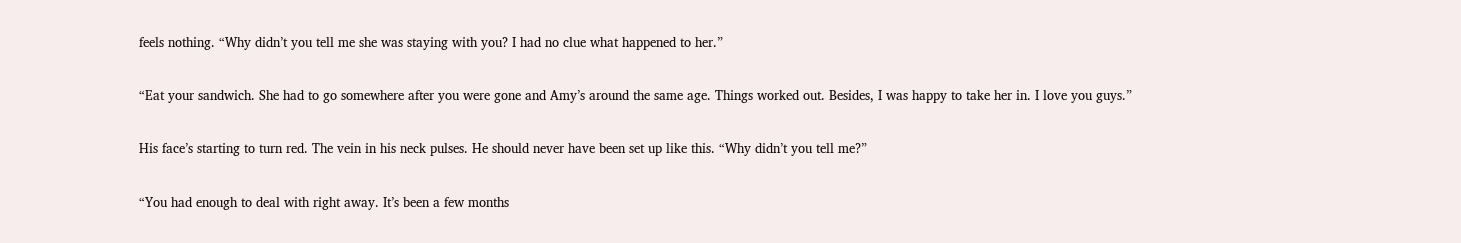feels nothing. “Why didn’t you tell me she was staying with you? I had no clue what happened to her.”

“Eat your sandwich. She had to go somewhere after you were gone and Amy’s around the same age. Things worked out. Besides, I was happy to take her in. I love you guys.”

His face’s starting to turn red. The vein in his neck pulses. He should never have been set up like this. “Why didn’t you tell me?”

“You had enough to deal with right away. It’s been a few months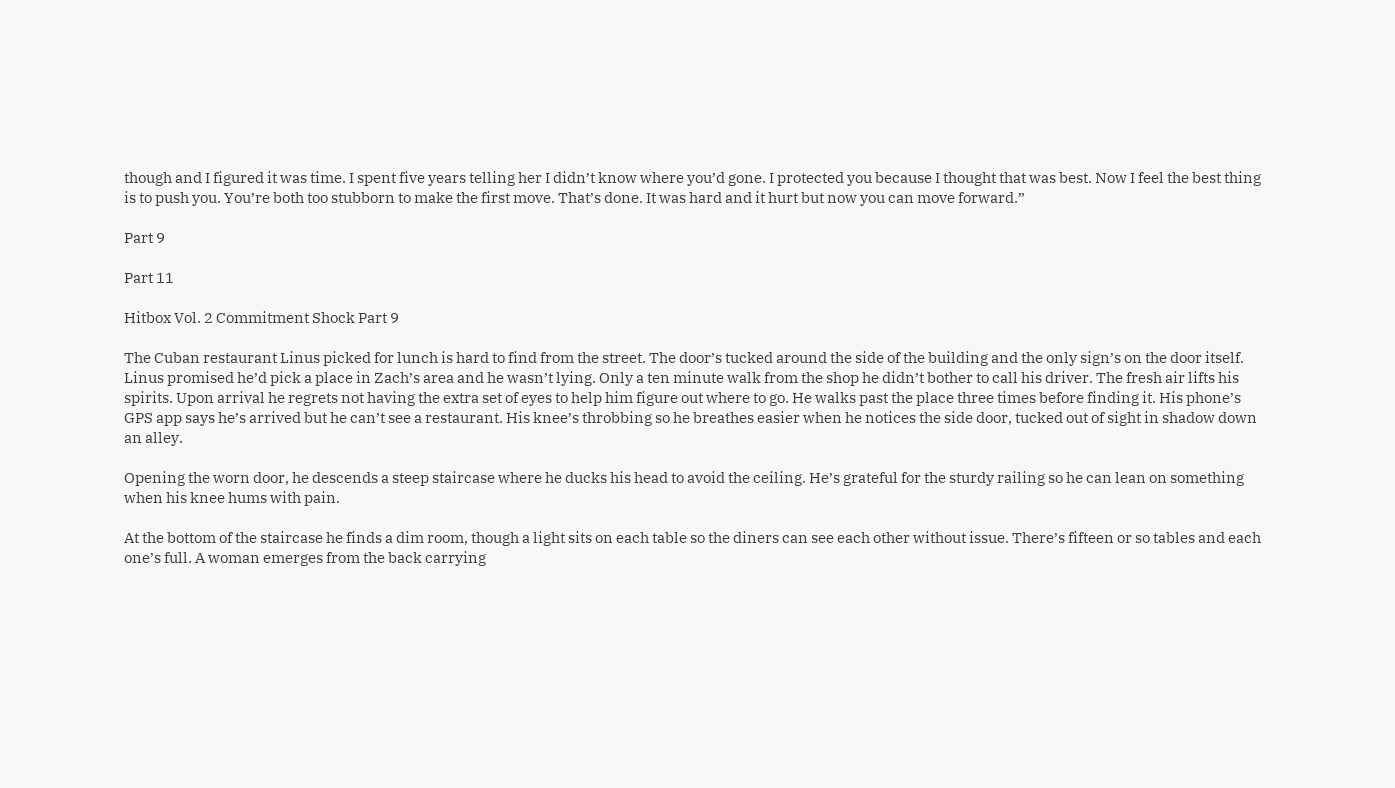though and I figured it was time. I spent five years telling her I didn’t know where you’d gone. I protected you because I thought that was best. Now I feel the best thing is to push you. You’re both too stubborn to make the first move. That’s done. It was hard and it hurt but now you can move forward.”

Part 9

Part 11

Hitbox Vol. 2 Commitment Shock Part 9

The Cuban restaurant Linus picked for lunch is hard to find from the street. The door’s tucked around the side of the building and the only sign’s on the door itself. Linus promised he’d pick a place in Zach’s area and he wasn’t lying. Only a ten minute walk from the shop he didn’t bother to call his driver. The fresh air lifts his spirits. Upon arrival he regrets not having the extra set of eyes to help him figure out where to go. He walks past the place three times before finding it. His phone’s GPS app says he’s arrived but he can’t see a restaurant. His knee’s throbbing so he breathes easier when he notices the side door, tucked out of sight in shadow down an alley.

Opening the worn door, he descends a steep staircase where he ducks his head to avoid the ceiling. He’s grateful for the sturdy railing so he can lean on something when his knee hums with pain.

At the bottom of the staircase he finds a dim room, though a light sits on each table so the diners can see each other without issue. There’s fifteen or so tables and each one’s full. A woman emerges from the back carrying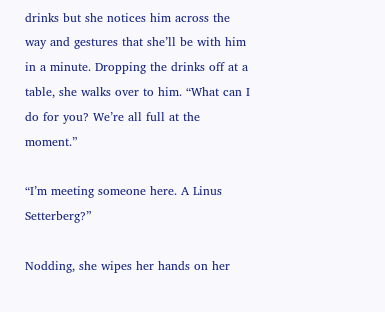drinks but she notices him across the way and gestures that she’ll be with him in a minute. Dropping the drinks off at a table, she walks over to him. “What can I do for you? We’re all full at the moment.”

“I’m meeting someone here. A Linus Setterberg?”

Nodding, she wipes her hands on her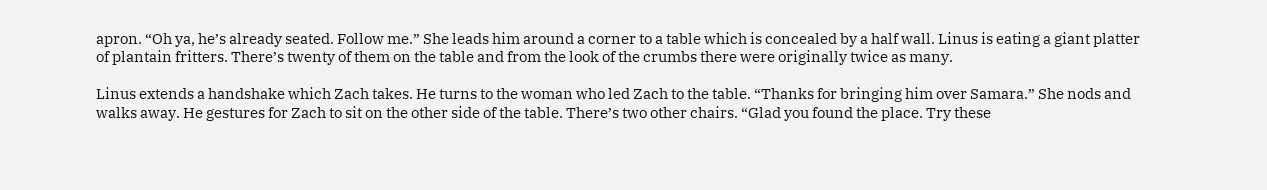apron. “Oh ya, he’s already seated. Follow me.” She leads him around a corner to a table which is concealed by a half wall. Linus is eating a giant platter of plantain fritters. There’s twenty of them on the table and from the look of the crumbs there were originally twice as many.

Linus extends a handshake which Zach takes. He turns to the woman who led Zach to the table. “Thanks for bringing him over Samara.” She nods and walks away. He gestures for Zach to sit on the other side of the table. There’s two other chairs. “Glad you found the place. Try these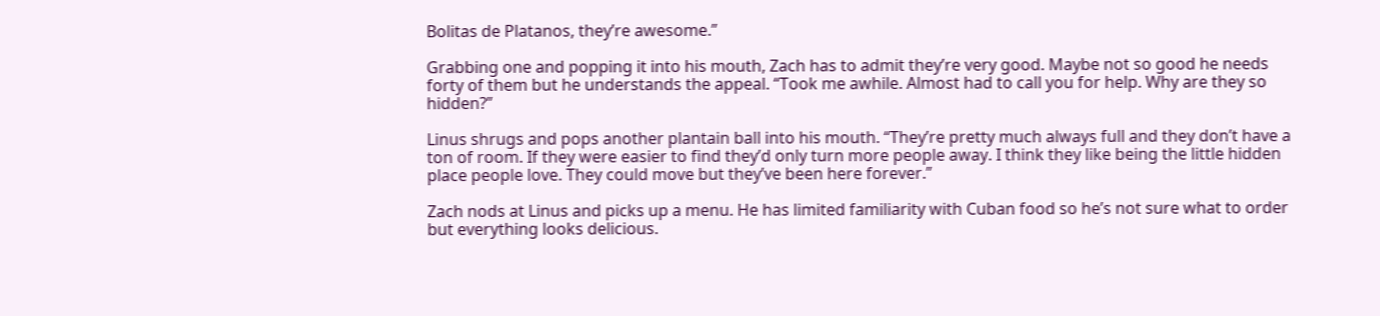Bolitas de Platanos, they’re awesome.”

Grabbing one and popping it into his mouth, Zach has to admit they’re very good. Maybe not so good he needs forty of them but he understands the appeal. “Took me awhile. Almost had to call you for help. Why are they so hidden?”

Linus shrugs and pops another plantain ball into his mouth. “They’re pretty much always full and they don’t have a ton of room. If they were easier to find they’d only turn more people away. I think they like being the little hidden place people love. They could move but they’ve been here forever.”

Zach nods at Linus and picks up a menu. He has limited familiarity with Cuban food so he’s not sure what to order but everything looks delicious.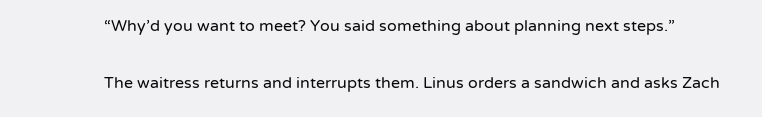“Why’d you want to meet? You said something about planning next steps.”

The waitress returns and interrupts them. Linus orders a sandwich and asks Zach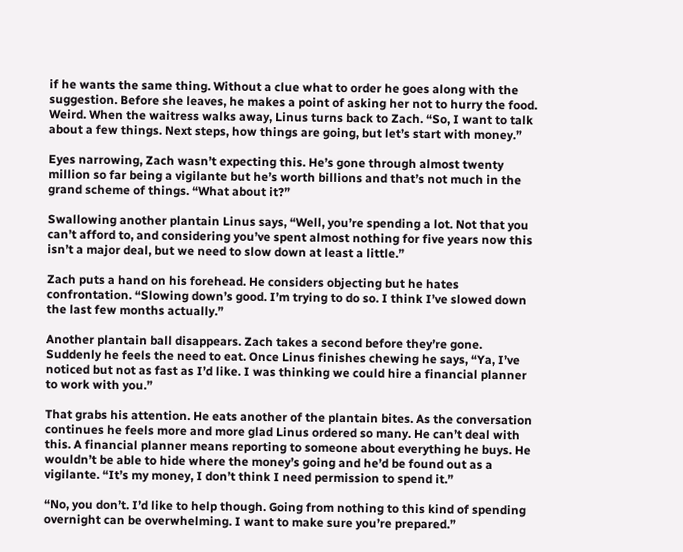if he wants the same thing. Without a clue what to order he goes along with the suggestion. Before she leaves, he makes a point of asking her not to hurry the food. Weird. When the waitress walks away, Linus turns back to Zach. “So, I want to talk about a few things. Next steps, how things are going, but let’s start with money.”

Eyes narrowing, Zach wasn’t expecting this. He’s gone through almost twenty million so far being a vigilante but he’s worth billions and that’s not much in the grand scheme of things. “What about it?”

Swallowing another plantain Linus says, “Well, you’re spending a lot. Not that you can’t afford to, and considering you’ve spent almost nothing for five years now this isn’t a major deal, but we need to slow down at least a little.”

Zach puts a hand on his forehead. He considers objecting but he hates confrontation. “Slowing down’s good. I’m trying to do so. I think I’ve slowed down the last few months actually.”

Another plantain ball disappears. Zach takes a second before they’re gone. Suddenly he feels the need to eat. Once Linus finishes chewing he says, “Ya, I’ve noticed but not as fast as I’d like. I was thinking we could hire a financial planner to work with you.”

That grabs his attention. He eats another of the plantain bites. As the conversation continues he feels more and more glad Linus ordered so many. He can’t deal with this. A financial planner means reporting to someone about everything he buys. He wouldn’t be able to hide where the money’s going and he’d be found out as a vigilante. “It’s my money, I don’t think I need permission to spend it.”

“No, you don’t. I’d like to help though. Going from nothing to this kind of spending overnight can be overwhelming. I want to make sure you’re prepared.”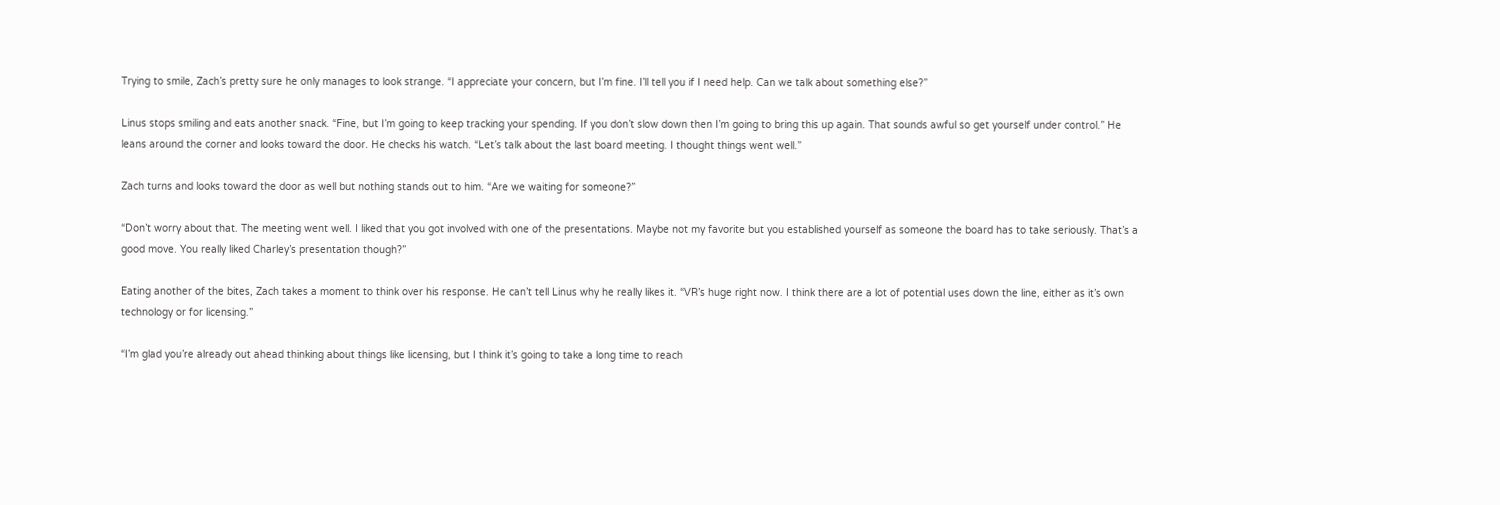Trying to smile, Zach’s pretty sure he only manages to look strange. “I appreciate your concern, but I’m fine. I’ll tell you if I need help. Can we talk about something else?”

Linus stops smiling and eats another snack. “Fine, but I’m going to keep tracking your spending. If you don’t slow down then I’m going to bring this up again. That sounds awful so get yourself under control.” He leans around the corner and looks toward the door. He checks his watch. “Let’s talk about the last board meeting. I thought things went well.”

Zach turns and looks toward the door as well but nothing stands out to him. “Are we waiting for someone?”

“Don’t worry about that. The meeting went well. I liked that you got involved with one of the presentations. Maybe not my favorite but you established yourself as someone the board has to take seriously. That’s a good move. You really liked Charley’s presentation though?”

Eating another of the bites, Zach takes a moment to think over his response. He can’t tell Linus why he really likes it. “VR’s huge right now. I think there are a lot of potential uses down the line, either as it’s own technology or for licensing.”

“I’m glad you’re already out ahead thinking about things like licensing, but I think it’s going to take a long time to reach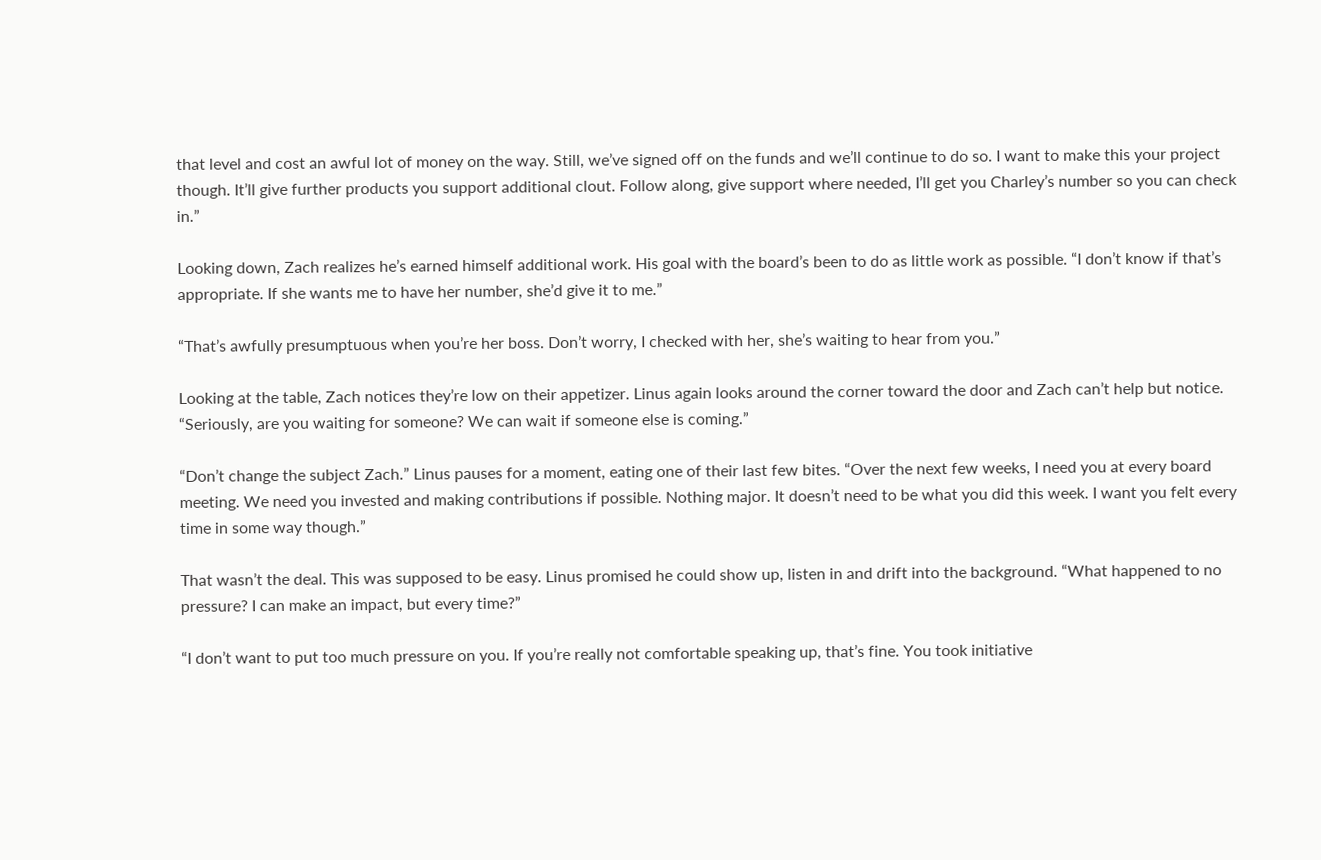that level and cost an awful lot of money on the way. Still, we’ve signed off on the funds and we’ll continue to do so. I want to make this your project though. It’ll give further products you support additional clout. Follow along, give support where needed, I’ll get you Charley’s number so you can check in.”

Looking down, Zach realizes he’s earned himself additional work. His goal with the board’s been to do as little work as possible. “I don’t know if that’s appropriate. If she wants me to have her number, she’d give it to me.”

“That’s awfully presumptuous when you’re her boss. Don’t worry, I checked with her, she’s waiting to hear from you.”

Looking at the table, Zach notices they’re low on their appetizer. Linus again looks around the corner toward the door and Zach can’t help but notice. “Seriously, are you waiting for someone? We can wait if someone else is coming.”

“Don’t change the subject Zach.” Linus pauses for a moment, eating one of their last few bites. “Over the next few weeks, I need you at every board meeting. We need you invested and making contributions if possible. Nothing major. It doesn’t need to be what you did this week. I want you felt every time in some way though.”

That wasn’t the deal. This was supposed to be easy. Linus promised he could show up, listen in and drift into the background. “What happened to no pressure? I can make an impact, but every time?”

“I don’t want to put too much pressure on you. If you’re really not comfortable speaking up, that’s fine. You took initiative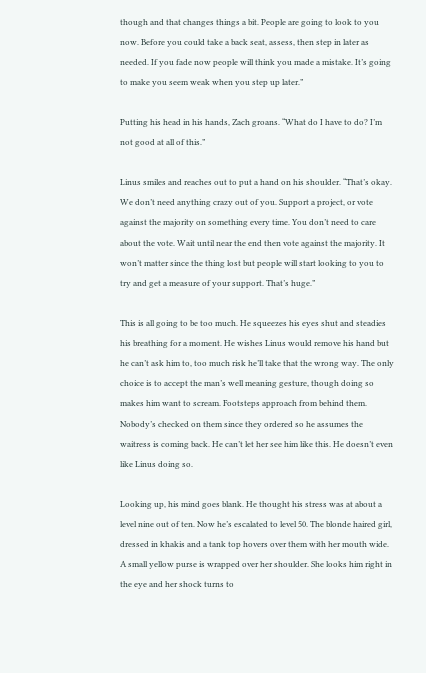though and that changes things a bit. People are going to look to you now. Before you could take a back seat, assess, then step in later as needed. If you fade now people will think you made a mistake. It’s going to make you seem weak when you step up later.”

Putting his head in his hands, Zach groans. “What do I have to do? I’m not good at all of this.”

Linus smiles and reaches out to put a hand on his shoulder. “That’s okay. We don’t need anything crazy out of you. Support a project, or vote against the majority on something every time. You don’t need to care about the vote. Wait until near the end then vote against the majority. It won’t matter since the thing lost but people will start looking to you to try and get a measure of your support. That’s huge.”

This is all going to be too much. He squeezes his eyes shut and steadies his breathing for a moment. He wishes Linus would remove his hand but he can’t ask him to, too much risk he’ll take that the wrong way. The only choice is to accept the man’s well meaning gesture, though doing so makes him want to scream. Footsteps approach from behind them. Nobody’s checked on them since they ordered so he assumes the waitress is coming back. He can’t let her see him like this. He doesn’t even like Linus doing so.

Looking up, his mind goes blank. He thought his stress was at about a level nine out of ten. Now he’s escalated to level 50. The blonde haired girl, dressed in khakis and a tank top hovers over them with her mouth wide. A small yellow purse is wrapped over her shoulder. She looks him right in the eye and her shock turns to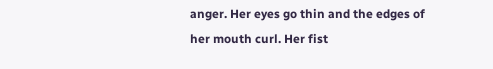anger. Her eyes go thin and the edges of her mouth curl. Her fist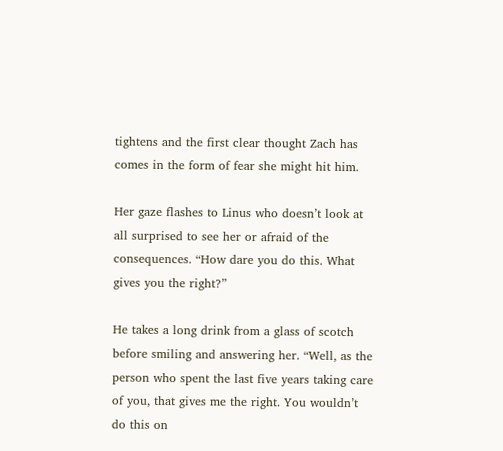tightens and the first clear thought Zach has comes in the form of fear she might hit him.

Her gaze flashes to Linus who doesn’t look at all surprised to see her or afraid of the consequences. “How dare you do this. What gives you the right?”

He takes a long drink from a glass of scotch before smiling and answering her. “Well, as the person who spent the last five years taking care of you, that gives me the right. You wouldn’t do this on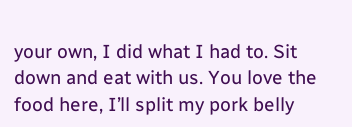your own, I did what I had to. Sit down and eat with us. You love the food here, I’ll split my pork belly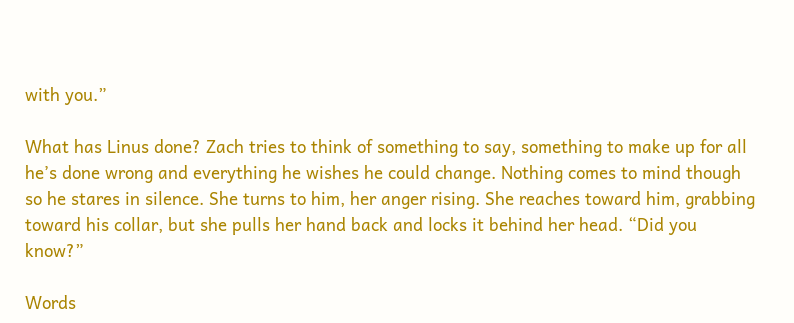with you.”

What has Linus done? Zach tries to think of something to say, something to make up for all he’s done wrong and everything he wishes he could change. Nothing comes to mind though so he stares in silence. She turns to him, her anger rising. She reaches toward him, grabbing toward his collar, but she pulls her hand back and locks it behind her head. “Did you know?”

Words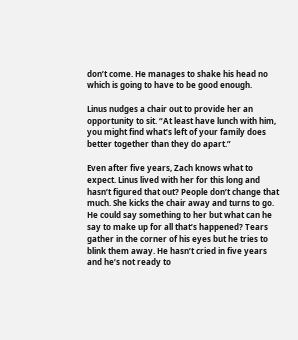don’t come. He manages to shake his head no which is going to have to be good enough.

Linus nudges a chair out to provide her an opportunity to sit. “At least have lunch with him, you might find what’s left of your family does better together than they do apart.”

Even after five years, Zach knows what to expect. Linus lived with her for this long and hasn’t figured that out? People don’t change that much. She kicks the chair away and turns to go. He could say something to her but what can he say to make up for all that’s happened? Tears gather in the corner of his eyes but he tries to blink them away. He hasn’t cried in five years and he’s not ready to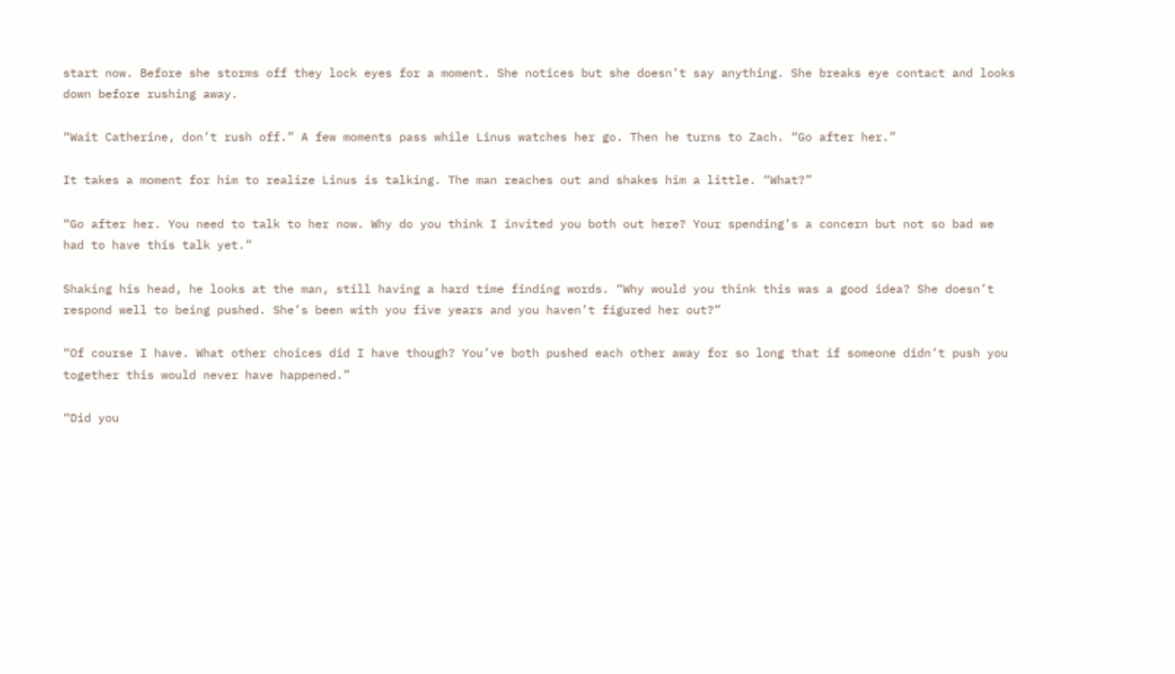start now. Before she storms off they lock eyes for a moment. She notices but she doesn’t say anything. She breaks eye contact and looks down before rushing away.

“Wait Catherine, don’t rush off.” A few moments pass while Linus watches her go. Then he turns to Zach. “Go after her.”

It takes a moment for him to realize Linus is talking. The man reaches out and shakes him a little. “What?”

“Go after her. You need to talk to her now. Why do you think I invited you both out here? Your spending’s a concern but not so bad we had to have this talk yet.”

Shaking his head, he looks at the man, still having a hard time finding words. “Why would you think this was a good idea? She doesn’t respond well to being pushed. She’s been with you five years and you haven’t figured her out?”

“Of course I have. What other choices did I have though? You’ve both pushed each other away for so long that if someone didn’t push you together this would never have happened.”

“Did you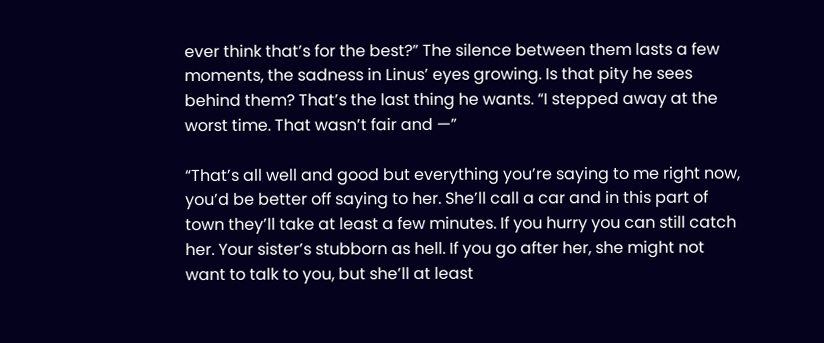ever think that’s for the best?” The silence between them lasts a few moments, the sadness in Linus’ eyes growing. Is that pity he sees behind them? That’s the last thing he wants. “I stepped away at the worst time. That wasn’t fair and —”

“That’s all well and good but everything you’re saying to me right now, you’d be better off saying to her. She’ll call a car and in this part of town they’ll take at least a few minutes. If you hurry you can still catch her. Your sister’s stubborn as hell. If you go after her, she might not want to talk to you, but she’ll at least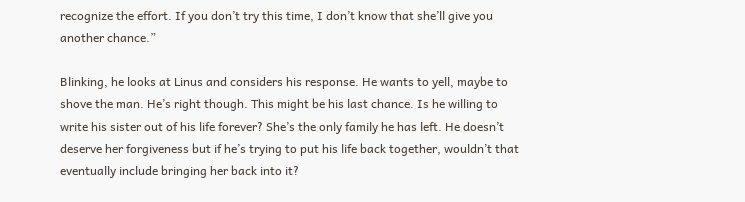recognize the effort. If you don’t try this time, I don’t know that she’ll give you another chance.”

Blinking, he looks at Linus and considers his response. He wants to yell, maybe to shove the man. He’s right though. This might be his last chance. Is he willing to write his sister out of his life forever? She’s the only family he has left. He doesn’t deserve her forgiveness but if he’s trying to put his life back together, wouldn’t that eventually include bringing her back into it?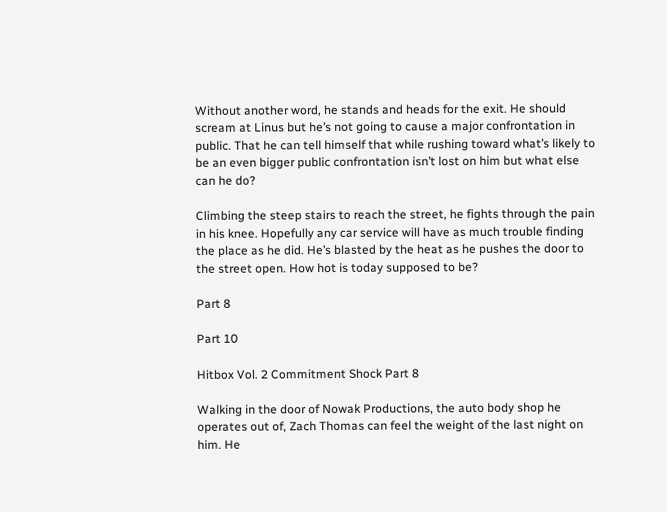Without another word, he stands and heads for the exit. He should scream at Linus but he’s not going to cause a major confrontation in public. That he can tell himself that while rushing toward what’s likely to be an even bigger public confrontation isn’t lost on him but what else can he do?

Climbing the steep stairs to reach the street, he fights through the pain in his knee. Hopefully any car service will have as much trouble finding the place as he did. He’s blasted by the heat as he pushes the door to the street open. How hot is today supposed to be?

Part 8

Part 10

Hitbox Vol. 2 Commitment Shock Part 8

Walking in the door of Nowak Productions, the auto body shop he operates out of, Zach Thomas can feel the weight of the last night on him. He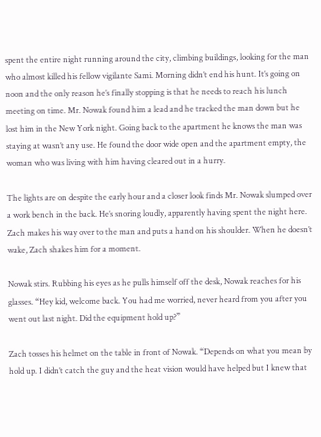spent the entire night running around the city, climbing buildings, looking for the man who almost killed his fellow vigilante Sami. Morning didn’t end his hunt. It’s going on noon and the only reason he’s finally stopping is that he needs to reach his lunch meeting on time. Mr. Nowak found him a lead and he tracked the man down but he lost him in the New York night. Going back to the apartment he knows the man was staying at wasn’t any use. He found the door wide open and the apartment empty, the woman who was living with him having cleared out in a hurry.

The lights are on despite the early hour and a closer look finds Mr. Nowak slumped over a work bench in the back. He’s snoring loudly, apparently having spent the night here. Zach makes his way over to the man and puts a hand on his shoulder. When he doesn’t wake, Zach shakes him for a moment.

Nowak stirs. Rubbing his eyes as he pulls himself off the desk, Nowak reaches for his glasses. “Hey kid, welcome back. You had me worried, never heard from you after you went out last night. Did the equipment hold up?”

Zach tosses his helmet on the table in front of Nowak. “Depends on what you mean by hold up. I didn’t catch the guy and the heat vision would have helped but I knew that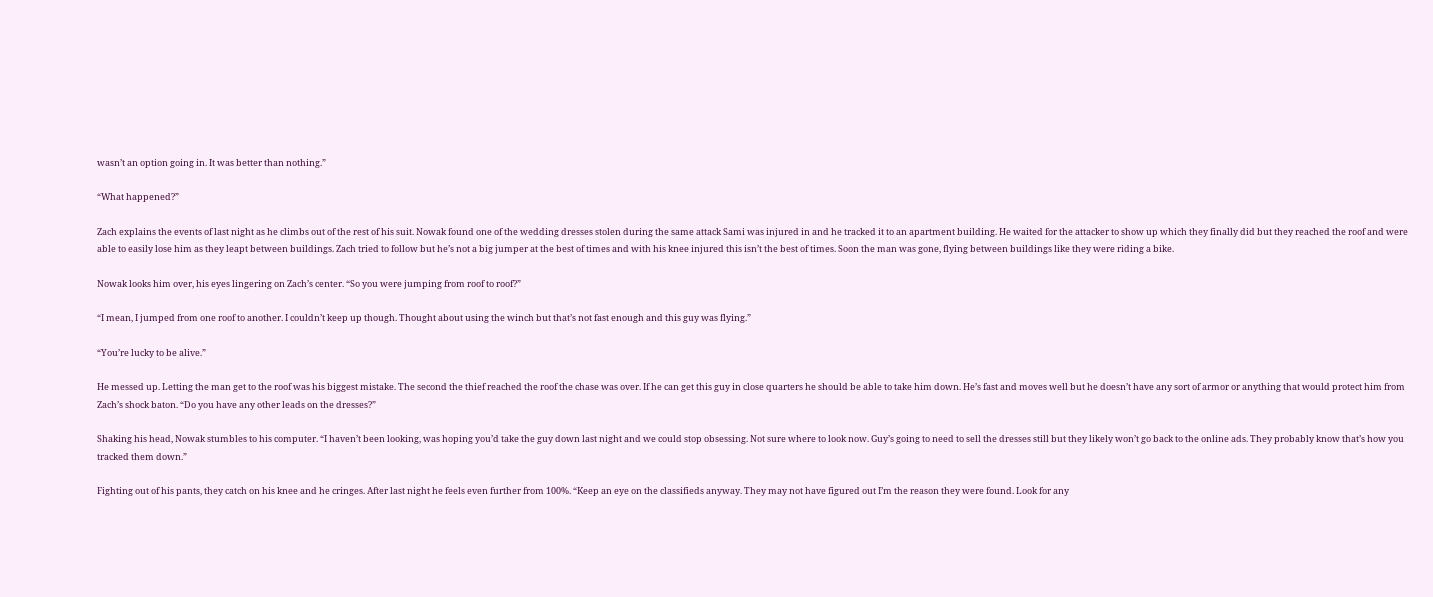wasn’t an option going in. It was better than nothing.”

“What happened?”

Zach explains the events of last night as he climbs out of the rest of his suit. Nowak found one of the wedding dresses stolen during the same attack Sami was injured in and he tracked it to an apartment building. He waited for the attacker to show up which they finally did but they reached the roof and were able to easily lose him as they leapt between buildings. Zach tried to follow but he’s not a big jumper at the best of times and with his knee injured this isn’t the best of times. Soon the man was gone, flying between buildings like they were riding a bike.

Nowak looks him over, his eyes lingering on Zach’s center. “So you were jumping from roof to roof?”

“I mean, I jumped from one roof to another. I couldn’t keep up though. Thought about using the winch but that’s not fast enough and this guy was flying.”

“You’re lucky to be alive.”

He messed up. Letting the man get to the roof was his biggest mistake. The second the thief reached the roof the chase was over. If he can get this guy in close quarters he should be able to take him down. He’s fast and moves well but he doesn’t have any sort of armor or anything that would protect him from Zach’s shock baton. “Do you have any other leads on the dresses?”

Shaking his head, Nowak stumbles to his computer. “I haven’t been looking, was hoping you’d take the guy down last night and we could stop obsessing. Not sure where to look now. Guy’s going to need to sell the dresses still but they likely won’t go back to the online ads. They probably know that’s how you tracked them down.”

Fighting out of his pants, they catch on his knee and he cringes. After last night he feels even further from 100%. “Keep an eye on the classifieds anyway. They may not have figured out I’m the reason they were found. Look for any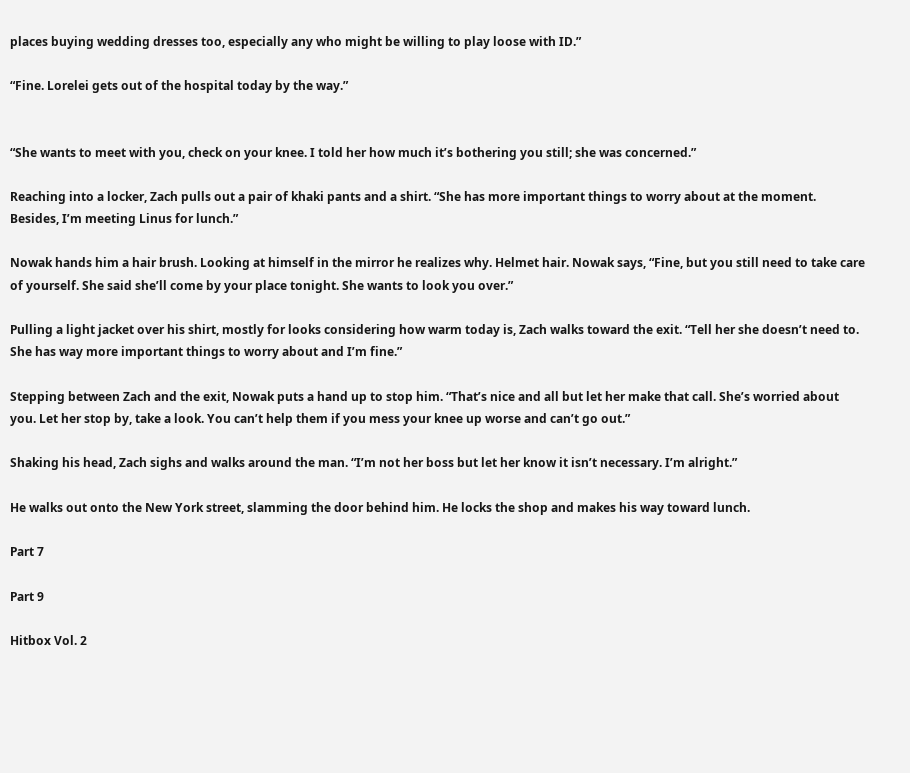places buying wedding dresses too, especially any who might be willing to play loose with ID.”

“Fine. Lorelei gets out of the hospital today by the way.”


“She wants to meet with you, check on your knee. I told her how much it’s bothering you still; she was concerned.”

Reaching into a locker, Zach pulls out a pair of khaki pants and a shirt. “She has more important things to worry about at the moment. Besides, I’m meeting Linus for lunch.”

Nowak hands him a hair brush. Looking at himself in the mirror he realizes why. Helmet hair. Nowak says, “Fine, but you still need to take care of yourself. She said she’ll come by your place tonight. She wants to look you over.”

Pulling a light jacket over his shirt, mostly for looks considering how warm today is, Zach walks toward the exit. “Tell her she doesn’t need to. She has way more important things to worry about and I’m fine.”

Stepping between Zach and the exit, Nowak puts a hand up to stop him. “That’s nice and all but let her make that call. She’s worried about you. Let her stop by, take a look. You can’t help them if you mess your knee up worse and can’t go out.”

Shaking his head, Zach sighs and walks around the man. “I’m not her boss but let her know it isn’t necessary. I’m alright.”

He walks out onto the New York street, slamming the door behind him. He locks the shop and makes his way toward lunch.

Part 7

Part 9

Hitbox Vol. 2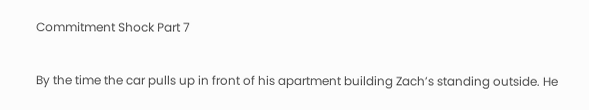Commitment Shock Part 7

By the time the car pulls up in front of his apartment building Zach’s standing outside. He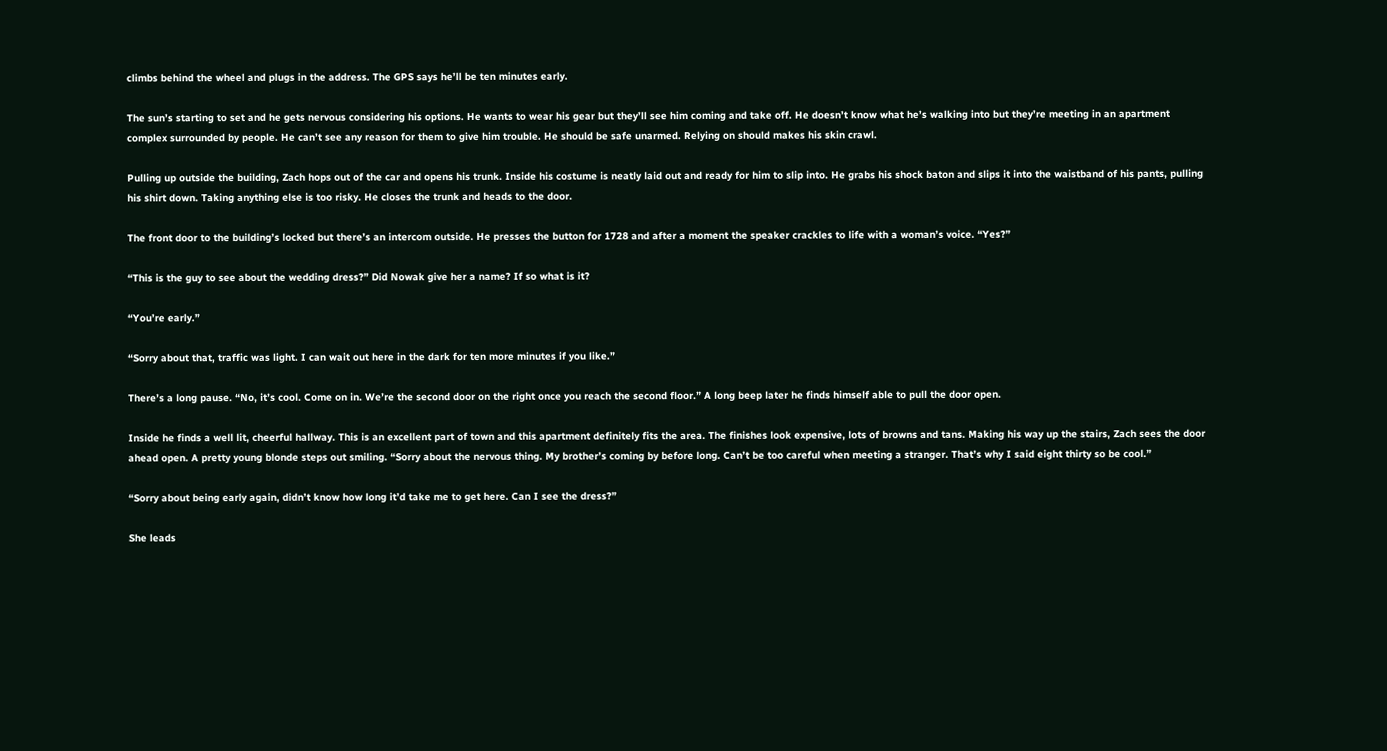climbs behind the wheel and plugs in the address. The GPS says he’ll be ten minutes early.

The sun’s starting to set and he gets nervous considering his options. He wants to wear his gear but they’ll see him coming and take off. He doesn’t know what he’s walking into but they’re meeting in an apartment complex surrounded by people. He can’t see any reason for them to give him trouble. He should be safe unarmed. Relying on should makes his skin crawl.

Pulling up outside the building, Zach hops out of the car and opens his trunk. Inside his costume is neatly laid out and ready for him to slip into. He grabs his shock baton and slips it into the waistband of his pants, pulling his shirt down. Taking anything else is too risky. He closes the trunk and heads to the door.

The front door to the building’s locked but there’s an intercom outside. He presses the button for 1728 and after a moment the speaker crackles to life with a woman’s voice. “Yes?”

“This is the guy to see about the wedding dress?” Did Nowak give her a name? If so what is it?

“You’re early.”

“Sorry about that, traffic was light. I can wait out here in the dark for ten more minutes if you like.”

There’s a long pause. “No, it’s cool. Come on in. We’re the second door on the right once you reach the second floor.” A long beep later he finds himself able to pull the door open.

Inside he finds a well lit, cheerful hallway. This is an excellent part of town and this apartment definitely fits the area. The finishes look expensive, lots of browns and tans. Making his way up the stairs, Zach sees the door ahead open. A pretty young blonde steps out smiling. “Sorry about the nervous thing. My brother’s coming by before long. Can’t be too careful when meeting a stranger. That’s why I said eight thirty so be cool.”

“Sorry about being early again, didn’t know how long it’d take me to get here. Can I see the dress?”

She leads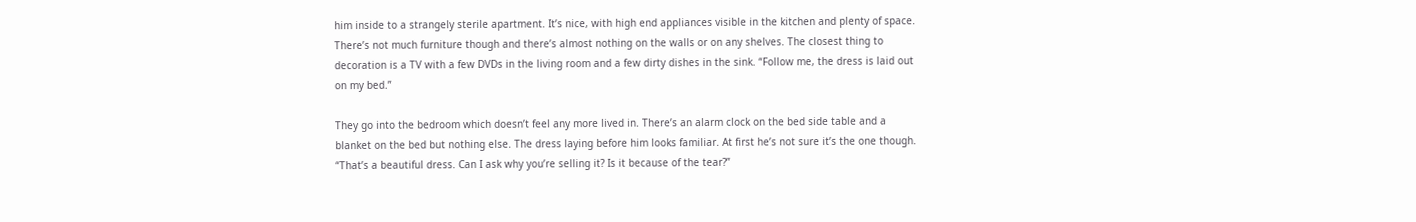him inside to a strangely sterile apartment. It’s nice, with high end appliances visible in the kitchen and plenty of space. There’s not much furniture though and there’s almost nothing on the walls or on any shelves. The closest thing to decoration is a TV with a few DVDs in the living room and a few dirty dishes in the sink. “Follow me, the dress is laid out on my bed.”

They go into the bedroom which doesn’t feel any more lived in. There’s an alarm clock on the bed side table and a blanket on the bed but nothing else. The dress laying before him looks familiar. At first he’s not sure it’s the one though. “That’s a beautiful dress. Can I ask why you’re selling it? Is it because of the tear?”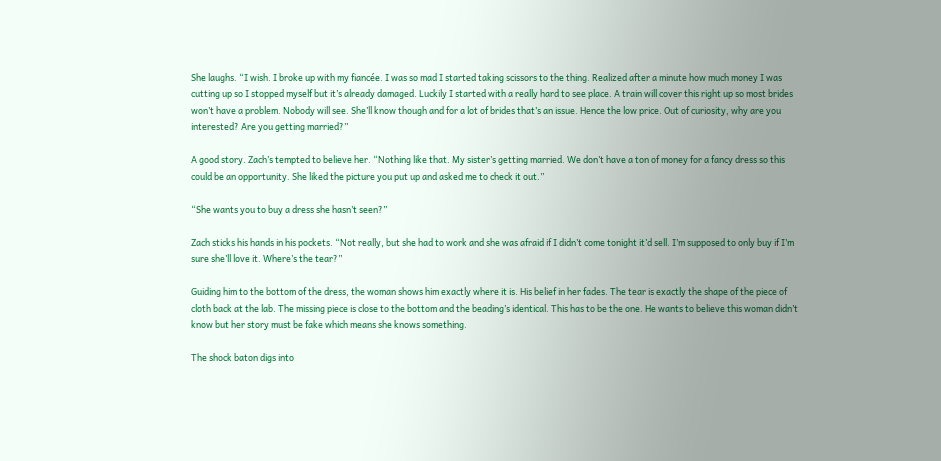She laughs. “I wish. I broke up with my fiancée. I was so mad I started taking scissors to the thing. Realized after a minute how much money I was cutting up so I stopped myself but it’s already damaged. Luckily I started with a really hard to see place. A train will cover this right up so most brides won’t have a problem. Nobody will see. She’ll know though and for a lot of brides that’s an issue. Hence the low price. Out of curiosity, why are you interested? Are you getting married?”

A good story. Zach’s tempted to believe her. “Nothing like that. My sister’s getting married. We don’t have a ton of money for a fancy dress so this could be an opportunity. She liked the picture you put up and asked me to check it out.”

“She wants you to buy a dress she hasn’t seen?”

Zach sticks his hands in his pockets. “Not really, but she had to work and she was afraid if I didn’t come tonight it’d sell. I’m supposed to only buy if I’m sure she’ll love it. Where’s the tear?”

Guiding him to the bottom of the dress, the woman shows him exactly where it is. His belief in her fades. The tear is exactly the shape of the piece of cloth back at the lab. The missing piece is close to the bottom and the beading’s identical. This has to be the one. He wants to believe this woman didn’t know but her story must be fake which means she knows something.

The shock baton digs into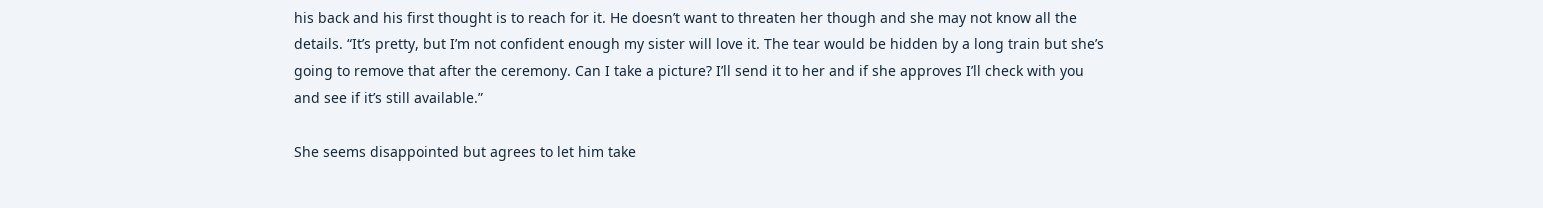his back and his first thought is to reach for it. He doesn’t want to threaten her though and she may not know all the details. “It’s pretty, but I’m not confident enough my sister will love it. The tear would be hidden by a long train but she’s going to remove that after the ceremony. Can I take a picture? I’ll send it to her and if she approves I’ll check with you and see if it’s still available.”

She seems disappointed but agrees to let him take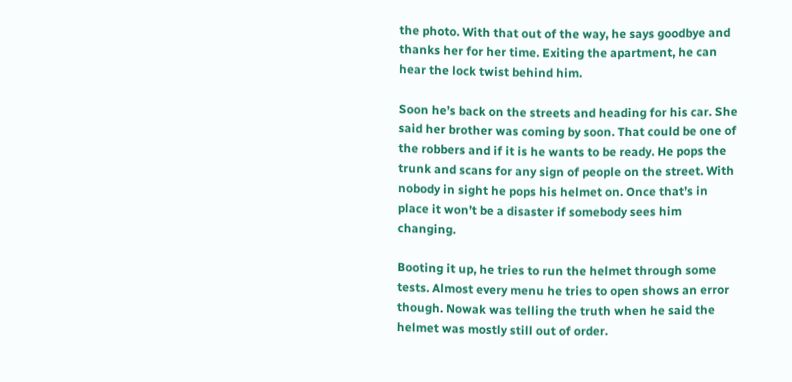the photo. With that out of the way, he says goodbye and thanks her for her time. Exiting the apartment, he can hear the lock twist behind him.

Soon he’s back on the streets and heading for his car. She said her brother was coming by soon. That could be one of the robbers and if it is he wants to be ready. He pops the trunk and scans for any sign of people on the street. With nobody in sight he pops his helmet on. Once that’s in place it won’t be a disaster if somebody sees him changing.

Booting it up, he tries to run the helmet through some tests. Almost every menu he tries to open shows an error though. Nowak was telling the truth when he said the helmet was mostly still out of order.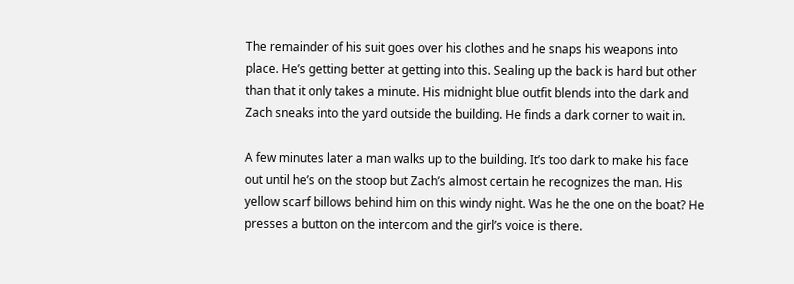The remainder of his suit goes over his clothes and he snaps his weapons into place. He’s getting better at getting into this. Sealing up the back is hard but other than that it only takes a minute. His midnight blue outfit blends into the dark and Zach sneaks into the yard outside the building. He finds a dark corner to wait in.

A few minutes later a man walks up to the building. It’s too dark to make his face out until he’s on the stoop but Zach’s almost certain he recognizes the man. His yellow scarf billows behind him on this windy night. Was he the one on the boat? He presses a button on the intercom and the girl’s voice is there.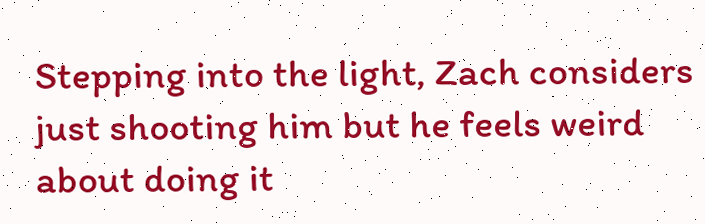Stepping into the light, Zach considers just shooting him but he feels weird about doing it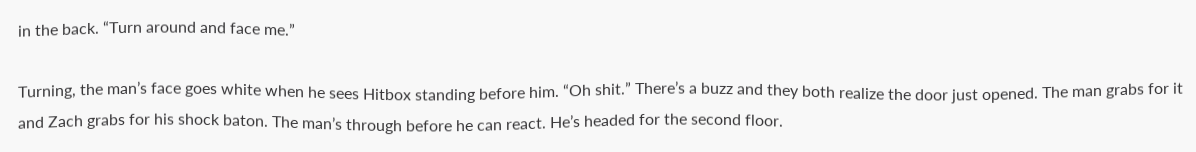in the back. “Turn around and face me.”

Turning, the man’s face goes white when he sees Hitbox standing before him. “Oh shit.” There’s a buzz and they both realize the door just opened. The man grabs for it and Zach grabs for his shock baton. The man’s through before he can react. He’s headed for the second floor.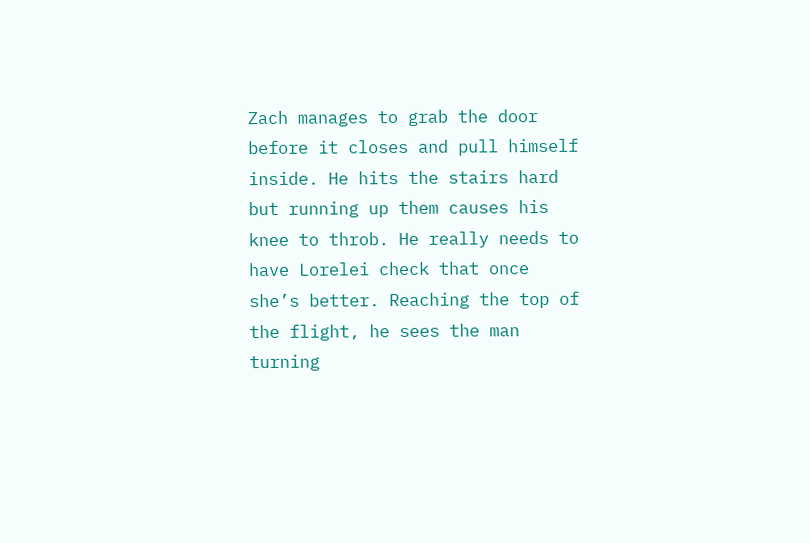Zach manages to grab the door before it closes and pull himself inside. He hits the stairs hard but running up them causes his knee to throb. He really needs to have Lorelei check that once she’s better. Reaching the top of the flight, he sees the man turning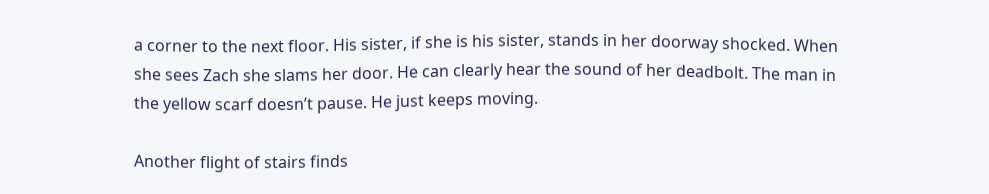a corner to the next floor. His sister, if she is his sister, stands in her doorway shocked. When she sees Zach she slams her door. He can clearly hear the sound of her deadbolt. The man in the yellow scarf doesn’t pause. He just keeps moving.

Another flight of stairs finds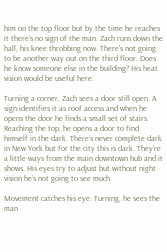him on the top floor but by the time he reaches it there’s no sign of the man. Zach runs down the hall, his knee throbbing now. There’s not going to be another way out on the third floor. Does he know someone else in the building? His heat vision would be useful here.

Turning a corner, Zach sees a door still open. A sign identifies it as roof access and when he opens the door he finds a small set of stairs. Reaching the top, he opens a door to find himself in the dark. There’s never complete dark in New York but for the city this is dark. They’re a little ways from the main downtown hub and it shows. His eyes try to adjust but without night vision he’s not going to see much.

Movement catches his eye. Turning, he sees the man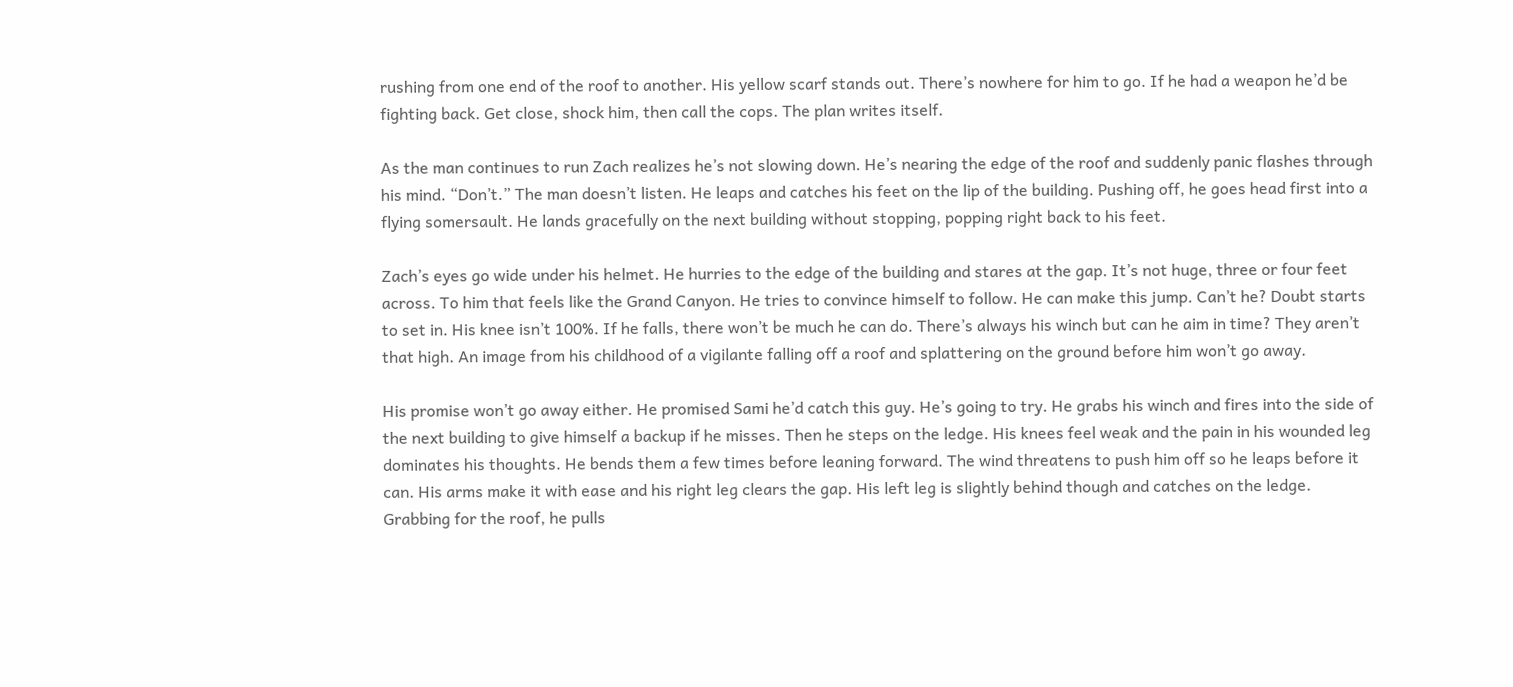rushing from one end of the roof to another. His yellow scarf stands out. There’s nowhere for him to go. If he had a weapon he’d be fighting back. Get close, shock him, then call the cops. The plan writes itself.

As the man continues to run Zach realizes he’s not slowing down. He’s nearing the edge of the roof and suddenly panic flashes through his mind. “Don’t.” The man doesn’t listen. He leaps and catches his feet on the lip of the building. Pushing off, he goes head first into a flying somersault. He lands gracefully on the next building without stopping, popping right back to his feet.

Zach’s eyes go wide under his helmet. He hurries to the edge of the building and stares at the gap. It’s not huge, three or four feet across. To him that feels like the Grand Canyon. He tries to convince himself to follow. He can make this jump. Can’t he? Doubt starts to set in. His knee isn’t 100%. If he falls, there won’t be much he can do. There’s always his winch but can he aim in time? They aren’t that high. An image from his childhood of a vigilante falling off a roof and splattering on the ground before him won’t go away.

His promise won’t go away either. He promised Sami he’d catch this guy. He’s going to try. He grabs his winch and fires into the side of the next building to give himself a backup if he misses. Then he steps on the ledge. His knees feel weak and the pain in his wounded leg dominates his thoughts. He bends them a few times before leaning forward. The wind threatens to push him off so he leaps before it can. His arms make it with ease and his right leg clears the gap. His left leg is slightly behind though and catches on the ledge. Grabbing for the roof, he pulls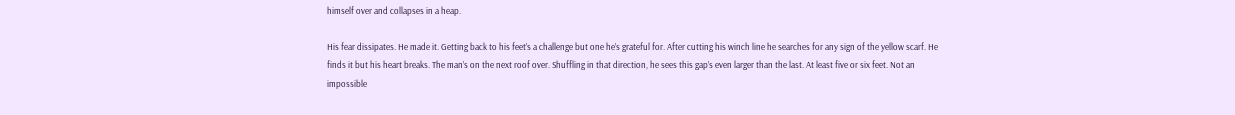himself over and collapses in a heap.

His fear dissipates. He made it. Getting back to his feet’s a challenge but one he’s grateful for. After cutting his winch line he searches for any sign of the yellow scarf. He finds it but his heart breaks. The man’s on the next roof over. Shuffling in that direction, he sees this gap’s even larger than the last. At least five or six feet. Not an impossible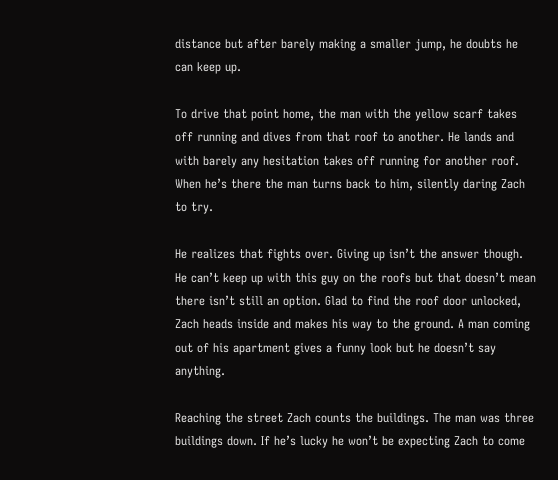distance but after barely making a smaller jump, he doubts he can keep up.

To drive that point home, the man with the yellow scarf takes off running and dives from that roof to another. He lands and with barely any hesitation takes off running for another roof. When he’s there the man turns back to him, silently daring Zach to try.

He realizes that fights over. Giving up isn’t the answer though. He can’t keep up with this guy on the roofs but that doesn’t mean there isn’t still an option. Glad to find the roof door unlocked, Zach heads inside and makes his way to the ground. A man coming out of his apartment gives a funny look but he doesn’t say anything.

Reaching the street Zach counts the buildings. The man was three buildings down. If he’s lucky he won’t be expecting Zach to come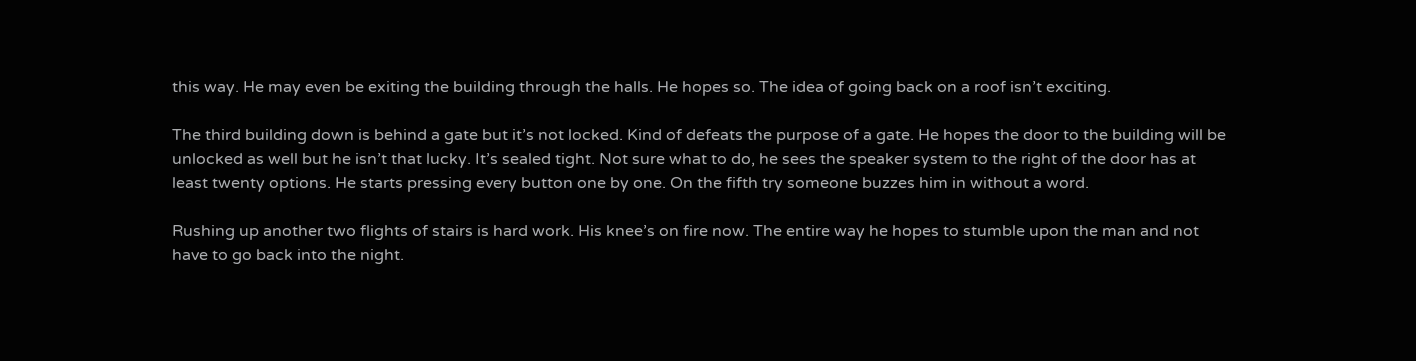this way. He may even be exiting the building through the halls. He hopes so. The idea of going back on a roof isn’t exciting.

The third building down is behind a gate but it’s not locked. Kind of defeats the purpose of a gate. He hopes the door to the building will be unlocked as well but he isn’t that lucky. It’s sealed tight. Not sure what to do, he sees the speaker system to the right of the door has at least twenty options. He starts pressing every button one by one. On the fifth try someone buzzes him in without a word.

Rushing up another two flights of stairs is hard work. His knee’s on fire now. The entire way he hopes to stumble upon the man and not have to go back into the night.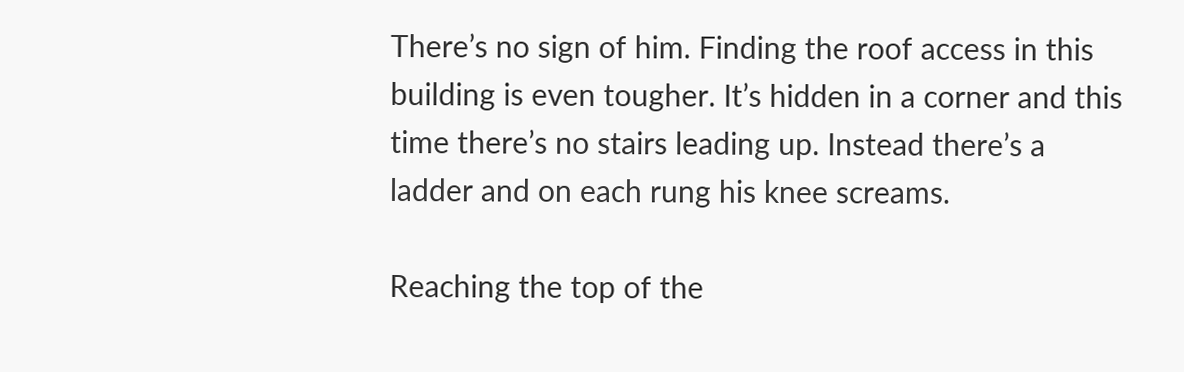There’s no sign of him. Finding the roof access in this building is even tougher. It’s hidden in a corner and this time there’s no stairs leading up. Instead there’s a ladder and on each rung his knee screams.

Reaching the top of the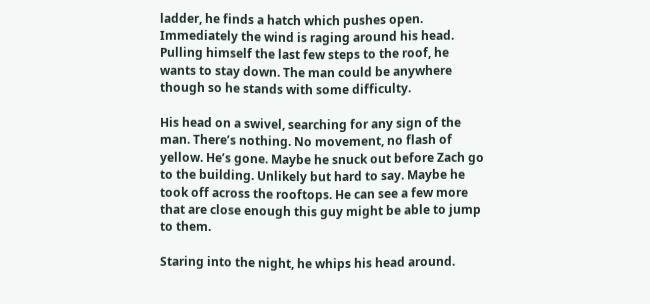ladder, he finds a hatch which pushes open. Immediately the wind is raging around his head. Pulling himself the last few steps to the roof, he wants to stay down. The man could be anywhere though so he stands with some difficulty.

His head on a swivel, searching for any sign of the man. There’s nothing. No movement, no flash of yellow. He’s gone. Maybe he snuck out before Zach go to the building. Unlikely but hard to say. Maybe he took off across the rooftops. He can see a few more that are close enough this guy might be able to jump to them.

Staring into the night, he whips his head around.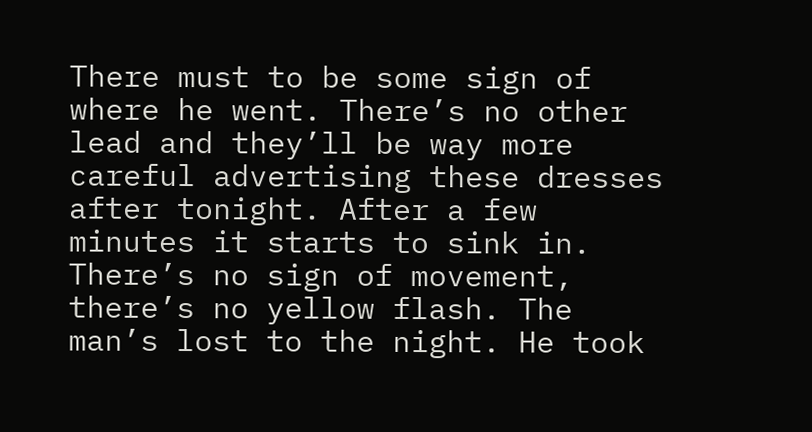There must to be some sign of where he went. There’s no other lead and they’ll be way more careful advertising these dresses after tonight. After a few minutes it starts to sink in. There’s no sign of movement, there’s no yellow flash. The man’s lost to the night. He took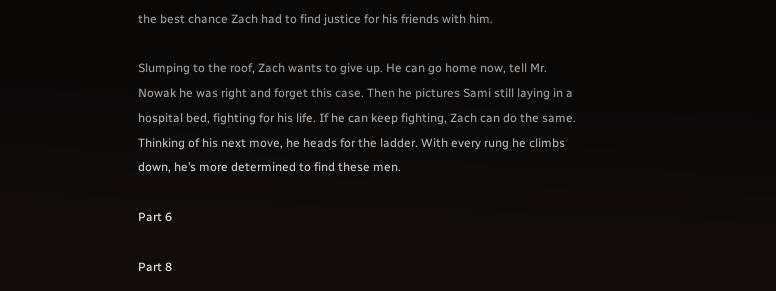the best chance Zach had to find justice for his friends with him.

Slumping to the roof, Zach wants to give up. He can go home now, tell Mr. Nowak he was right and forget this case. Then he pictures Sami still laying in a hospital bed, fighting for his life. If he can keep fighting, Zach can do the same. Thinking of his next move, he heads for the ladder. With every rung he climbs down, he’s more determined to find these men.

Part 6

Part 8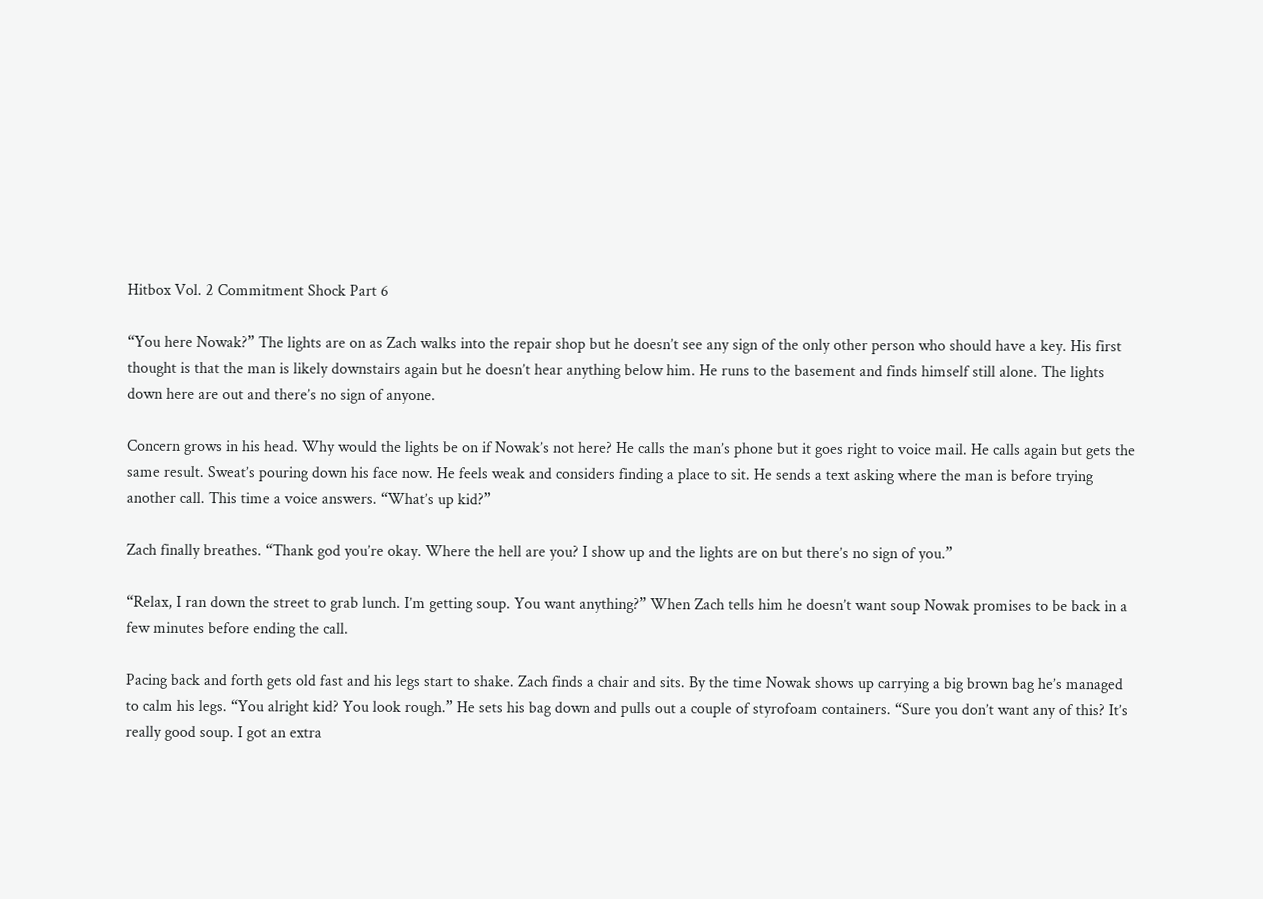Hitbox Vol. 2 Commitment Shock Part 6

“You here Nowak?” The lights are on as Zach walks into the repair shop but he doesn’t see any sign of the only other person who should have a key. His first thought is that the man is likely downstairs again but he doesn’t hear anything below him. He runs to the basement and finds himself still alone. The lights down here are out and there’s no sign of anyone.

Concern grows in his head. Why would the lights be on if Nowak’s not here? He calls the man’s phone but it goes right to voice mail. He calls again but gets the same result. Sweat’s pouring down his face now. He feels weak and considers finding a place to sit. He sends a text asking where the man is before trying another call. This time a voice answers. “What’s up kid?”

Zach finally breathes. “Thank god you’re okay. Where the hell are you? I show up and the lights are on but there’s no sign of you.”

“Relax, I ran down the street to grab lunch. I’m getting soup. You want anything?” When Zach tells him he doesn’t want soup Nowak promises to be back in a few minutes before ending the call.

Pacing back and forth gets old fast and his legs start to shake. Zach finds a chair and sits. By the time Nowak shows up carrying a big brown bag he’s managed to calm his legs. “You alright kid? You look rough.” He sets his bag down and pulls out a couple of styrofoam containers. “Sure you don’t want any of this? It’s really good soup. I got an extra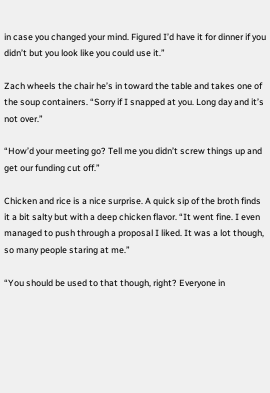in case you changed your mind. Figured I’d have it for dinner if you didn’t but you look like you could use it.”

Zach wheels the chair he’s in toward the table and takes one of the soup containers. “Sorry if I snapped at you. Long day and it’s not over.”

“How’d your meeting go? Tell me you didn’t screw things up and get our funding cut off.”

Chicken and rice is a nice surprise. A quick sip of the broth finds it a bit salty but with a deep chicken flavor. “It went fine. I even managed to push through a proposal I liked. It was a lot though, so many people staring at me.”

“You should be used to that though, right? Everyone in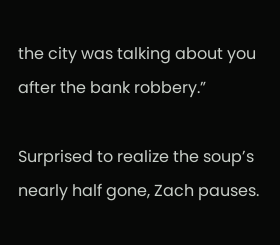the city was talking about you after the bank robbery.”

Surprised to realize the soup’s nearly half gone, Zach pauses.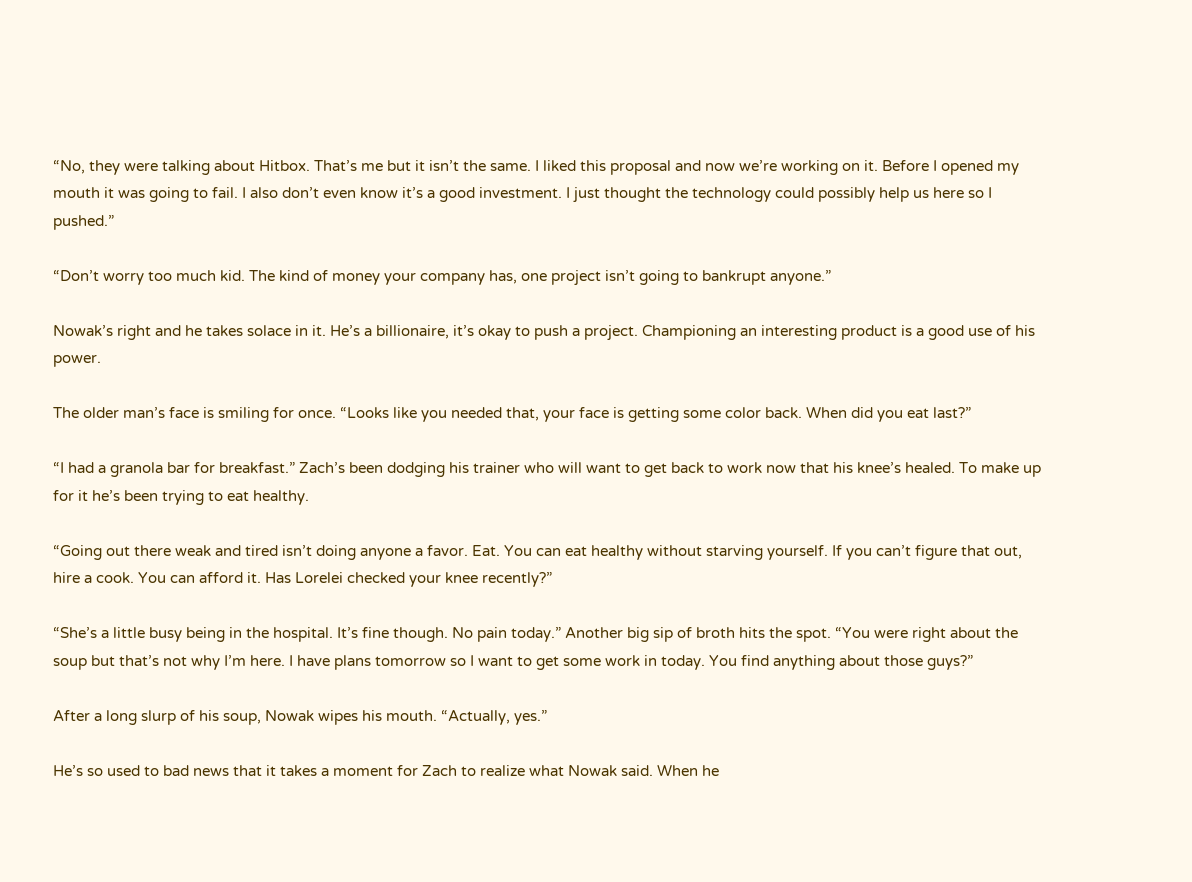“No, they were talking about Hitbox. That’s me but it isn’t the same. I liked this proposal and now we’re working on it. Before I opened my mouth it was going to fail. I also don’t even know it’s a good investment. I just thought the technology could possibly help us here so I pushed.”

“Don’t worry too much kid. The kind of money your company has, one project isn’t going to bankrupt anyone.”

Nowak’s right and he takes solace in it. He’s a billionaire, it’s okay to push a project. Championing an interesting product is a good use of his power.

The older man’s face is smiling for once. “Looks like you needed that, your face is getting some color back. When did you eat last?”

“I had a granola bar for breakfast.” Zach’s been dodging his trainer who will want to get back to work now that his knee’s healed. To make up for it he’s been trying to eat healthy.

“Going out there weak and tired isn’t doing anyone a favor. Eat. You can eat healthy without starving yourself. If you can’t figure that out, hire a cook. You can afford it. Has Lorelei checked your knee recently?”

“She’s a little busy being in the hospital. It’s fine though. No pain today.” Another big sip of broth hits the spot. “You were right about the soup but that’s not why I’m here. I have plans tomorrow so I want to get some work in today. You find anything about those guys?”

After a long slurp of his soup, Nowak wipes his mouth. “Actually, yes.”

He’s so used to bad news that it takes a moment for Zach to realize what Nowak said. When he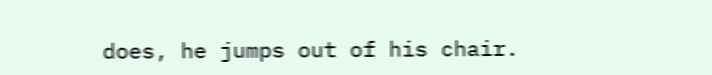does, he jumps out of his chair.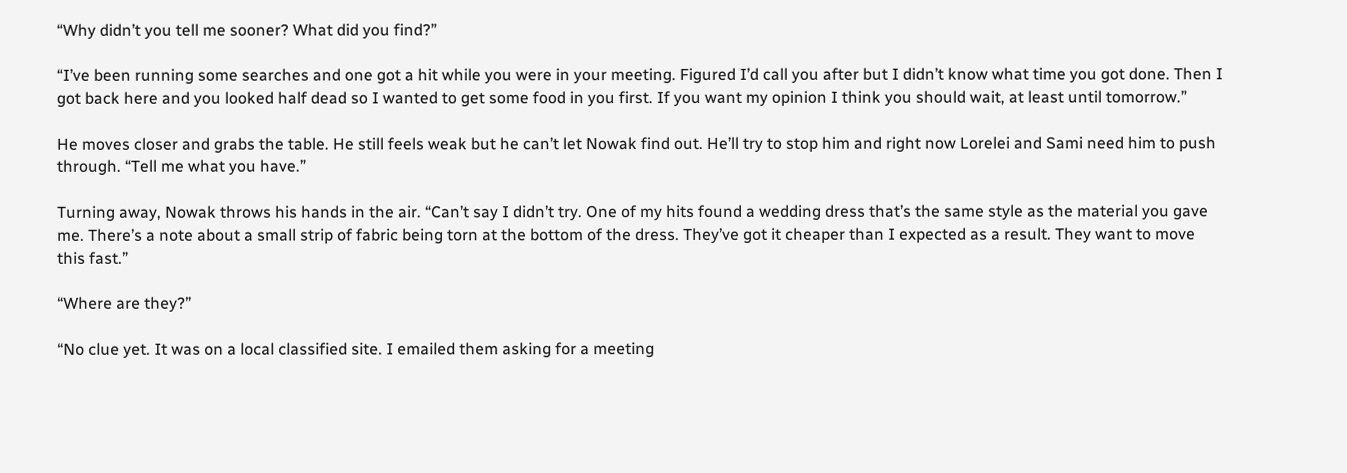“Why didn’t you tell me sooner? What did you find?”

“I’ve been running some searches and one got a hit while you were in your meeting. Figured I’d call you after but I didn’t know what time you got done. Then I got back here and you looked half dead so I wanted to get some food in you first. If you want my opinion I think you should wait, at least until tomorrow.”

He moves closer and grabs the table. He still feels weak but he can’t let Nowak find out. He’ll try to stop him and right now Lorelei and Sami need him to push through. “Tell me what you have.”

Turning away, Nowak throws his hands in the air. “Can’t say I didn’t try. One of my hits found a wedding dress that’s the same style as the material you gave me. There’s a note about a small strip of fabric being torn at the bottom of the dress. They’ve got it cheaper than I expected as a result. They want to move this fast.”

“Where are they?”

“No clue yet. It was on a local classified site. I emailed them asking for a meeting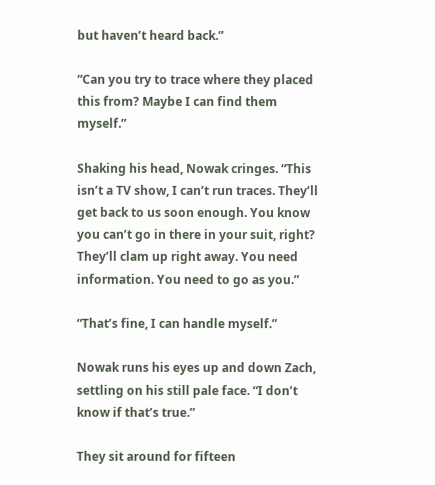but haven’t heard back.”

“Can you try to trace where they placed this from? Maybe I can find them myself.”

Shaking his head, Nowak cringes. “This isn’t a TV show, I can’t run traces. They’ll get back to us soon enough. You know you can’t go in there in your suit, right? They’ll clam up right away. You need information. You need to go as you.”

“That’s fine, I can handle myself.”

Nowak runs his eyes up and down Zach, settling on his still pale face. “I don’t know if that’s true.”

They sit around for fifteen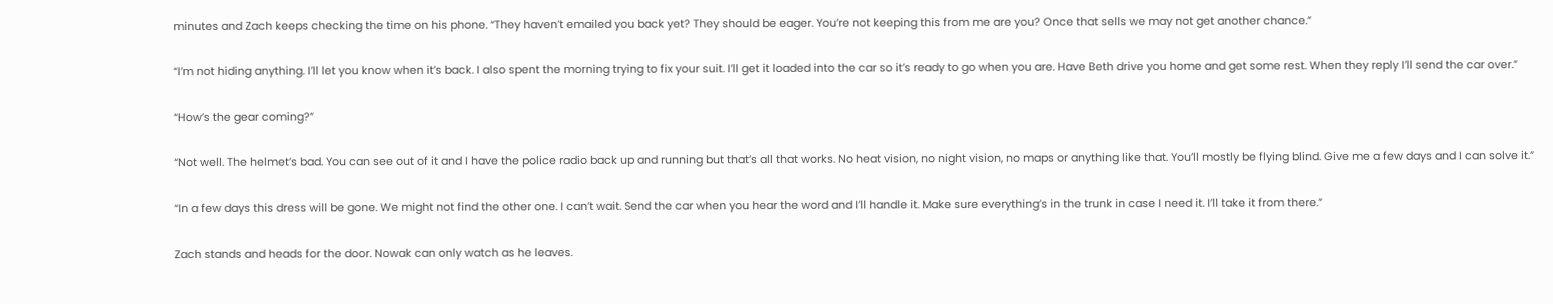minutes and Zach keeps checking the time on his phone. “They haven’t emailed you back yet? They should be eager. You’re not keeping this from me are you? Once that sells we may not get another chance.”

“I’m not hiding anything. I’ll let you know when it’s back. I also spent the morning trying to fix your suit. I’ll get it loaded into the car so it’s ready to go when you are. Have Beth drive you home and get some rest. When they reply I’ll send the car over.”

“How’s the gear coming?”

“Not well. The helmet’s bad. You can see out of it and I have the police radio back up and running but that’s all that works. No heat vision, no night vision, no maps or anything like that. You’ll mostly be flying blind. Give me a few days and I can solve it.”

“In a few days this dress will be gone. We might not find the other one. I can’t wait. Send the car when you hear the word and I’ll handle it. Make sure everything’s in the trunk in case I need it. I’ll take it from there.”

Zach stands and heads for the door. Nowak can only watch as he leaves.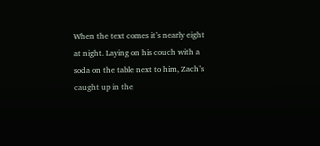When the text comes it’s nearly eight at night. Laying on his couch with a soda on the table next to him, Zach’s caught up in the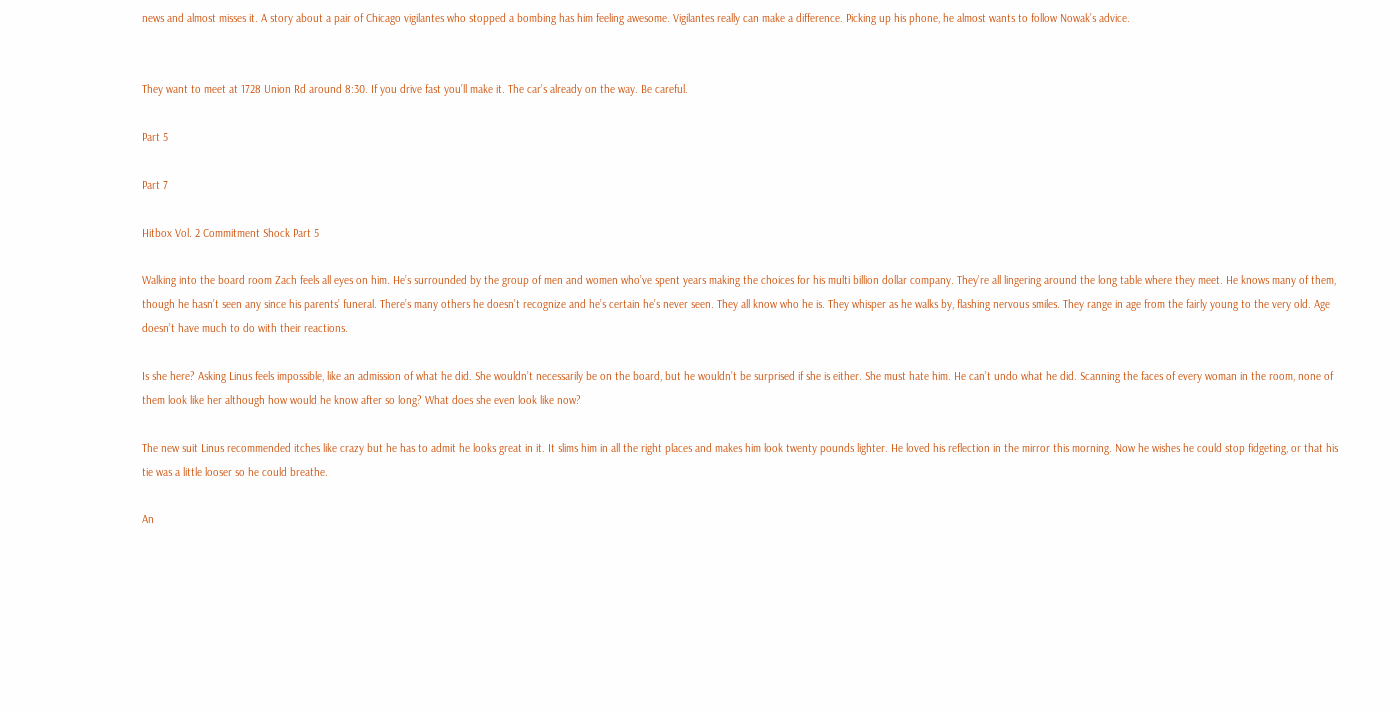news and almost misses it. A story about a pair of Chicago vigilantes who stopped a bombing has him feeling awesome. Vigilantes really can make a difference. Picking up his phone, he almost wants to follow Nowak’s advice.


They want to meet at 1728 Union Rd around 8:30. If you drive fast you’ll make it. The car’s already on the way. Be careful.

Part 5

Part 7

Hitbox Vol. 2 Commitment Shock Part 5

Walking into the board room Zach feels all eyes on him. He’s surrounded by the group of men and women who’ve spent years making the choices for his multi billion dollar company. They’re all lingering around the long table where they meet. He knows many of them, though he hasn’t seen any since his parents’ funeral. There’s many others he doesn’t recognize and he’s certain he’s never seen. They all know who he is. They whisper as he walks by, flashing nervous smiles. They range in age from the fairly young to the very old. Age doesn’t have much to do with their reactions.

Is she here? Asking Linus feels impossible, like an admission of what he did. She wouldn’t necessarily be on the board, but he wouldn’t be surprised if she is either. She must hate him. He can’t undo what he did. Scanning the faces of every woman in the room, none of them look like her although how would he know after so long? What does she even look like now?

The new suit Linus recommended itches like crazy but he has to admit he looks great in it. It slims him in all the right places and makes him look twenty pounds lighter. He loved his reflection in the mirror this morning. Now he wishes he could stop fidgeting, or that his tie was a little looser so he could breathe.

An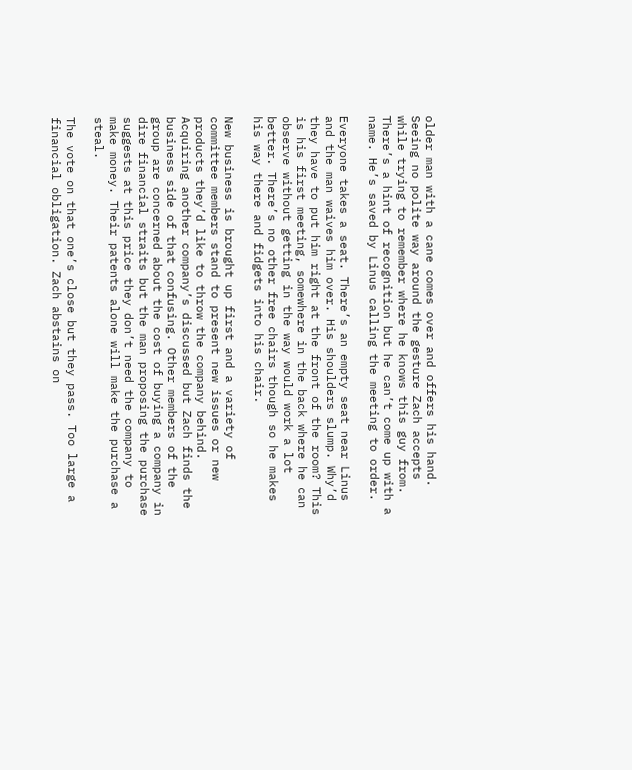older man with a cane comes over and offers his hand. Seeing no polite way around the gesture Zach accepts while trying to remember where he knows this guy from. There’s a hint of recognition but he can’t come up with a name. He’s saved by Linus calling the meeting to order.

Everyone takes a seat. There’s an empty seat near Linus and the man waives him over. His shoulders slump. Why’d they have to put him right at the front of the room? This is his first meeting, somewhere in the back where he can observe without getting in the way would work a lot better. There’s no other free chairs though so he makes his way there and fidgets into his chair.

New business is brought up first and a variety of committee members stand to present new issues or new products they’d like to throw the company behind. Acquiring another company’s discussed but Zach finds the business side of that confusing. Other members of the group are concerned about the cost of buying a company in dire financial straits but the man proposing the purchase suggests at this price they don’t need the company to make money. Their patents alone will make the purchase a steal.

The vote on that one’s close but they pass. Too large a financial obligation. Zach abstains on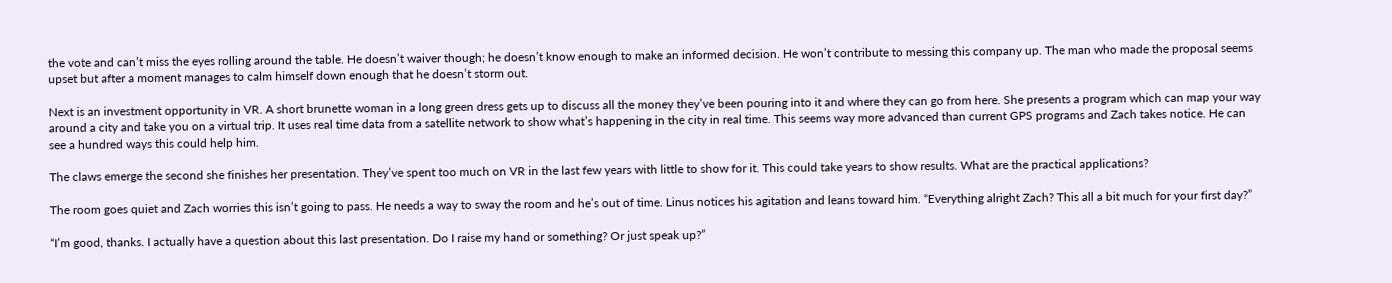the vote and can’t miss the eyes rolling around the table. He doesn’t waiver though; he doesn’t know enough to make an informed decision. He won’t contribute to messing this company up. The man who made the proposal seems upset but after a moment manages to calm himself down enough that he doesn’t storm out.

Next is an investment opportunity in VR. A short brunette woman in a long green dress gets up to discuss all the money they’ve been pouring into it and where they can go from here. She presents a program which can map your way around a city and take you on a virtual trip. It uses real time data from a satellite network to show what’s happening in the city in real time. This seems way more advanced than current GPS programs and Zach takes notice. He can see a hundred ways this could help him.

The claws emerge the second she finishes her presentation. They’ve spent too much on VR in the last few years with little to show for it. This could take years to show results. What are the practical applications?

The room goes quiet and Zach worries this isn’t going to pass. He needs a way to sway the room and he’s out of time. Linus notices his agitation and leans toward him. “Everything alright Zach? This all a bit much for your first day?”

“I’m good, thanks. I actually have a question about this last presentation. Do I raise my hand or something? Or just speak up?”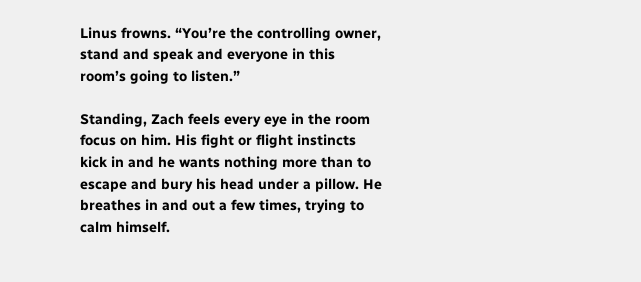Linus frowns. “You’re the controlling owner, stand and speak and everyone in this room’s going to listen.”

Standing, Zach feels every eye in the room focus on him. His fight or flight instincts kick in and he wants nothing more than to escape and bury his head under a pillow. He breathes in and out a few times, trying to calm himself.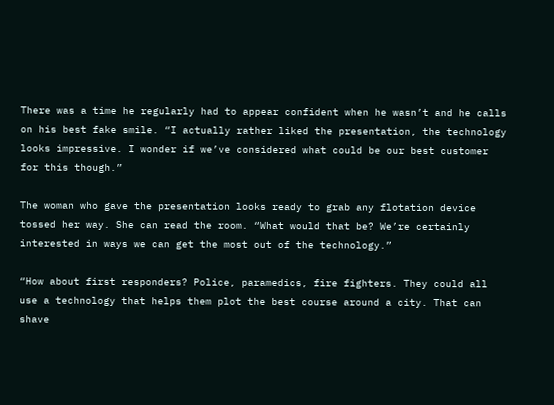There was a time he regularly had to appear confident when he wasn’t and he calls on his best fake smile. “I actually rather liked the presentation, the technology looks impressive. I wonder if we’ve considered what could be our best customer for this though.”

The woman who gave the presentation looks ready to grab any flotation device tossed her way. She can read the room. “What would that be? We’re certainly interested in ways we can get the most out of the technology.”

“How about first responders? Police, paramedics, fire fighters. They could all use a technology that helps them plot the best course around a city. That can shave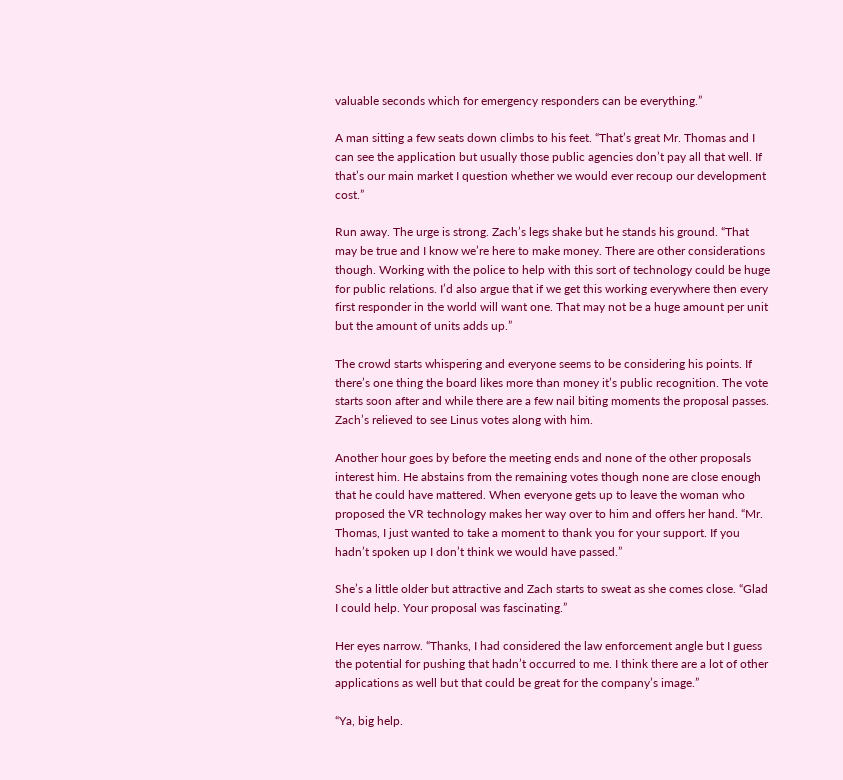valuable seconds which for emergency responders can be everything.”

A man sitting a few seats down climbs to his feet. “That’s great Mr. Thomas and I can see the application but usually those public agencies don’t pay all that well. If that’s our main market I question whether we would ever recoup our development cost.”

Run away. The urge is strong. Zach’s legs shake but he stands his ground. “That may be true and I know we’re here to make money. There are other considerations though. Working with the police to help with this sort of technology could be huge for public relations. I’d also argue that if we get this working everywhere then every first responder in the world will want one. That may not be a huge amount per unit but the amount of units adds up.”

The crowd starts whispering and everyone seems to be considering his points. If there’s one thing the board likes more than money it’s public recognition. The vote starts soon after and while there are a few nail biting moments the proposal passes. Zach’s relieved to see Linus votes along with him.

Another hour goes by before the meeting ends and none of the other proposals interest him. He abstains from the remaining votes though none are close enough that he could have mattered. When everyone gets up to leave the woman who proposed the VR technology makes her way over to him and offers her hand. “Mr. Thomas, I just wanted to take a moment to thank you for your support. If you hadn’t spoken up I don’t think we would have passed.”

She’s a little older but attractive and Zach starts to sweat as she comes close. “Glad I could help. Your proposal was fascinating.”

Her eyes narrow. “Thanks, I had considered the law enforcement angle but I guess the potential for pushing that hadn’t occurred to me. I think there are a lot of other applications as well but that could be great for the company’s image.”

“Ya, big help.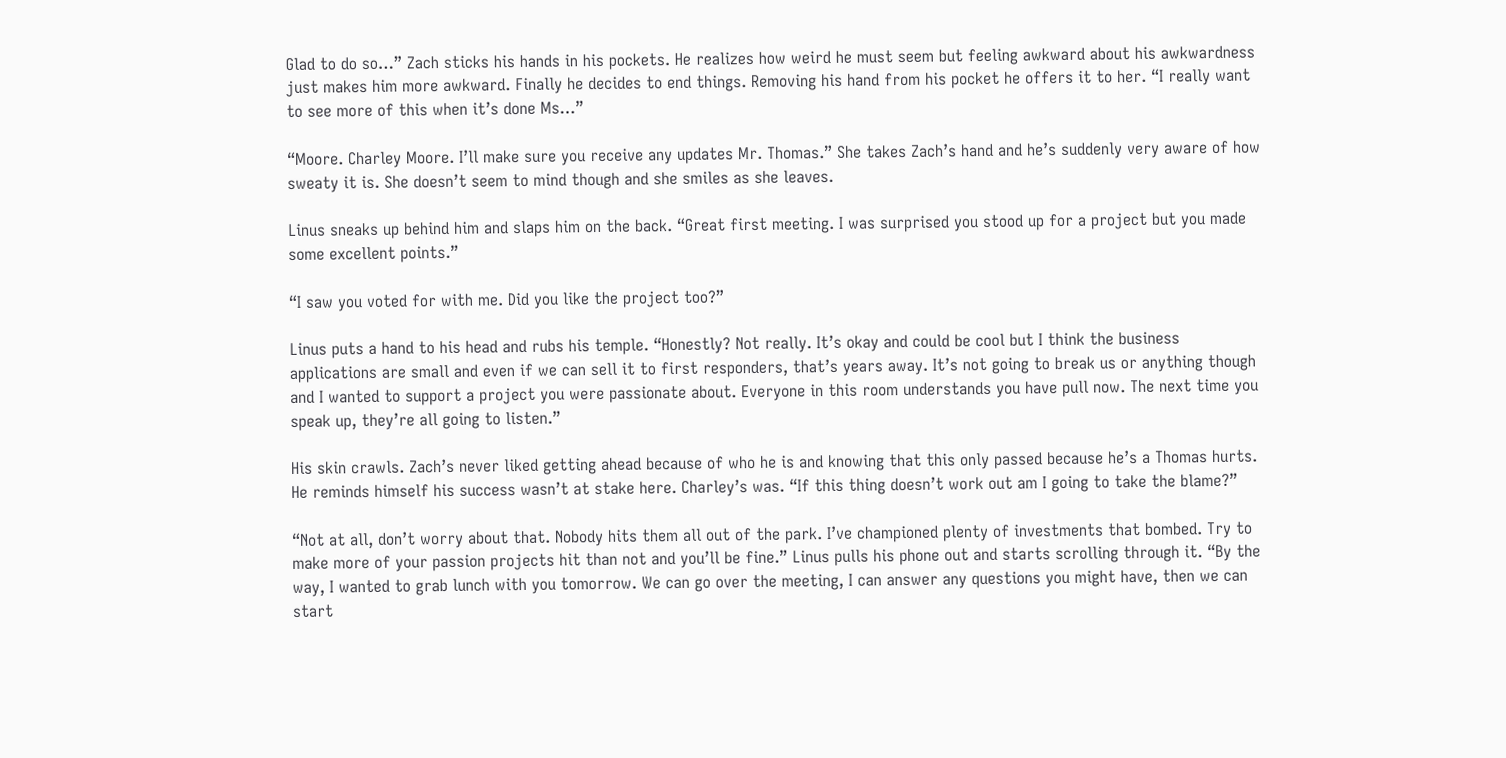Glad to do so…” Zach sticks his hands in his pockets. He realizes how weird he must seem but feeling awkward about his awkwardness just makes him more awkward. Finally he decides to end things. Removing his hand from his pocket he offers it to her. “I really want to see more of this when it’s done Ms…”

“Moore. Charley Moore. I’ll make sure you receive any updates Mr. Thomas.” She takes Zach’s hand and he’s suddenly very aware of how sweaty it is. She doesn’t seem to mind though and she smiles as she leaves.

Linus sneaks up behind him and slaps him on the back. “Great first meeting. I was surprised you stood up for a project but you made some excellent points.”

“I saw you voted for with me. Did you like the project too?”

Linus puts a hand to his head and rubs his temple. “Honestly? Not really. It’s okay and could be cool but I think the business applications are small and even if we can sell it to first responders, that’s years away. It’s not going to break us or anything though and I wanted to support a project you were passionate about. Everyone in this room understands you have pull now. The next time you speak up, they’re all going to listen.”

His skin crawls. Zach’s never liked getting ahead because of who he is and knowing that this only passed because he’s a Thomas hurts. He reminds himself his success wasn’t at stake here. Charley’s was. “If this thing doesn’t work out am I going to take the blame?”

“Not at all, don’t worry about that. Nobody hits them all out of the park. I’ve championed plenty of investments that bombed. Try to make more of your passion projects hit than not and you’ll be fine.” Linus pulls his phone out and starts scrolling through it. “By the way, I wanted to grab lunch with you tomorrow. We can go over the meeting, I can answer any questions you might have, then we can start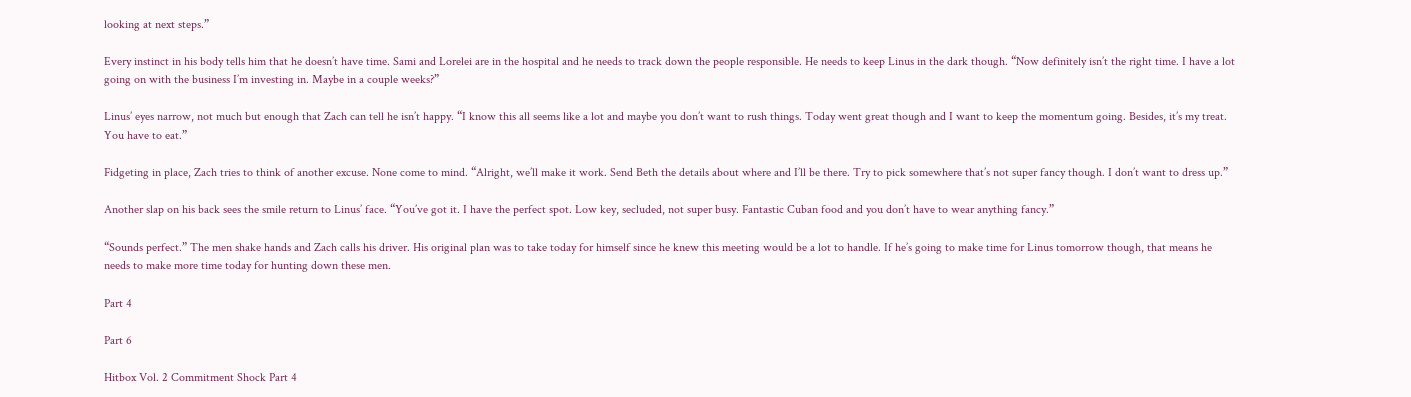looking at next steps.”

Every instinct in his body tells him that he doesn’t have time. Sami and Lorelei are in the hospital and he needs to track down the people responsible. He needs to keep Linus in the dark though. “Now definitely isn’t the right time. I have a lot going on with the business I’m investing in. Maybe in a couple weeks?”

Linus’ eyes narrow, not much but enough that Zach can tell he isn’t happy. “I know this all seems like a lot and maybe you don’t want to rush things. Today went great though and I want to keep the momentum going. Besides, it’s my treat. You have to eat.”

Fidgeting in place, Zach tries to think of another excuse. None come to mind. “Alright, we’ll make it work. Send Beth the details about where and I’ll be there. Try to pick somewhere that’s not super fancy though. I don’t want to dress up.”

Another slap on his back sees the smile return to Linus’ face. “You’ve got it. I have the perfect spot. Low key, secluded, not super busy. Fantastic Cuban food and you don’t have to wear anything fancy.”

“Sounds perfect.” The men shake hands and Zach calls his driver. His original plan was to take today for himself since he knew this meeting would be a lot to handle. If he’s going to make time for Linus tomorrow though, that means he needs to make more time today for hunting down these men.

Part 4

Part 6

Hitbox Vol. 2 Commitment Shock Part 4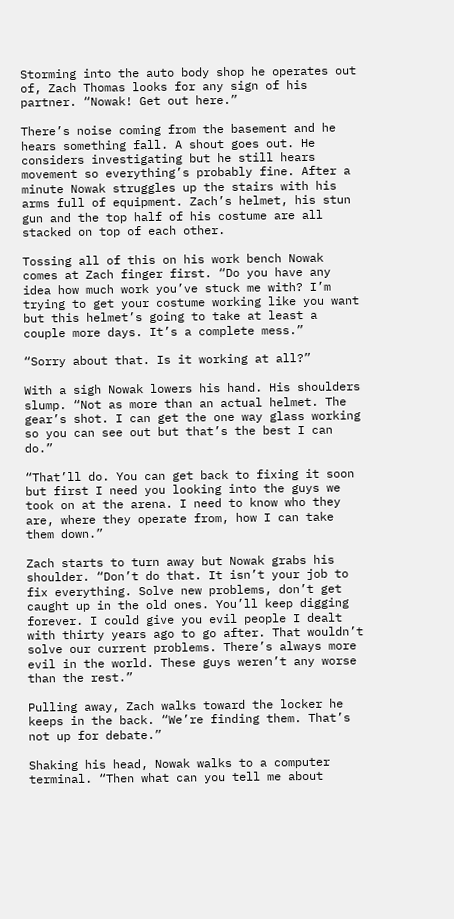Storming into the auto body shop he operates out of, Zach Thomas looks for any sign of his partner. “Nowak! Get out here.”

There’s noise coming from the basement and he hears something fall. A shout goes out. He considers investigating but he still hears movement so everything’s probably fine. After a minute Nowak struggles up the stairs with his arms full of equipment. Zach’s helmet, his stun gun and the top half of his costume are all stacked on top of each other.

Tossing all of this on his work bench Nowak comes at Zach finger first. “Do you have any idea how much work you’ve stuck me with? I’m trying to get your costume working like you want but this helmet’s going to take at least a couple more days. It’s a complete mess.”

“Sorry about that. Is it working at all?”

With a sigh Nowak lowers his hand. His shoulders slump. “Not as more than an actual helmet. The gear’s shot. I can get the one way glass working so you can see out but that’s the best I can do.”

“That’ll do. You can get back to fixing it soon but first I need you looking into the guys we took on at the arena. I need to know who they are, where they operate from, how I can take them down.”

Zach starts to turn away but Nowak grabs his shoulder. “Don’t do that. It isn’t your job to fix everything. Solve new problems, don’t get caught up in the old ones. You’ll keep digging forever. I could give you evil people I dealt with thirty years ago to go after. That wouldn’t solve our current problems. There’s always more evil in the world. These guys weren’t any worse than the rest.”

Pulling away, Zach walks toward the locker he keeps in the back. “We’re finding them. That’s not up for debate.”

Shaking his head, Nowak walks to a computer terminal. “Then what can you tell me about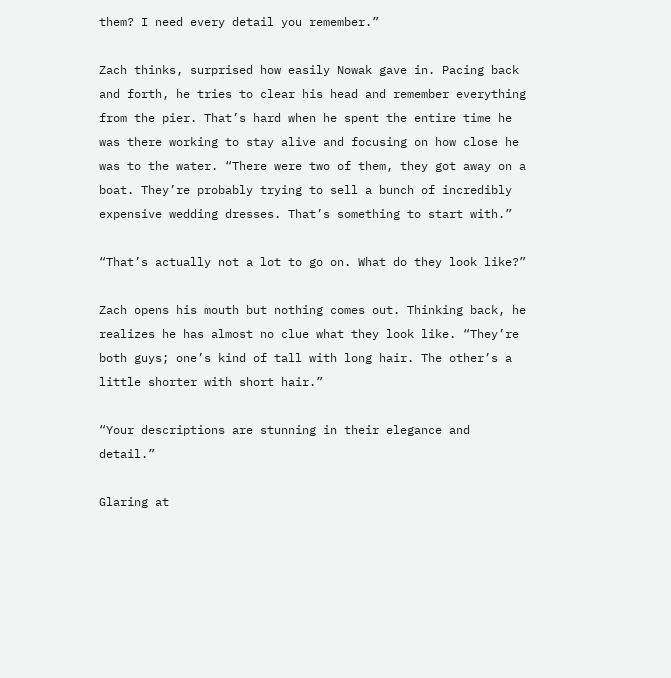them? I need every detail you remember.”

Zach thinks, surprised how easily Nowak gave in. Pacing back and forth, he tries to clear his head and remember everything from the pier. That’s hard when he spent the entire time he was there working to stay alive and focusing on how close he was to the water. “There were two of them, they got away on a boat. They’re probably trying to sell a bunch of incredibly expensive wedding dresses. That’s something to start with.”

“That’s actually not a lot to go on. What do they look like?”

Zach opens his mouth but nothing comes out. Thinking back, he realizes he has almost no clue what they look like. “They’re both guys; one’s kind of tall with long hair. The other’s a little shorter with short hair.”

“Your descriptions are stunning in their elegance and detail.”

Glaring at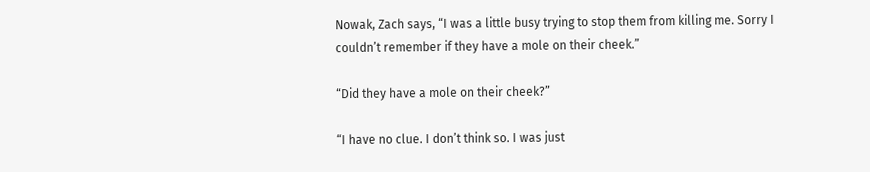Nowak, Zach says, “I was a little busy trying to stop them from killing me. Sorry I couldn’t remember if they have a mole on their cheek.”

“Did they have a mole on their cheek?”

“I have no clue. I don’t think so. I was just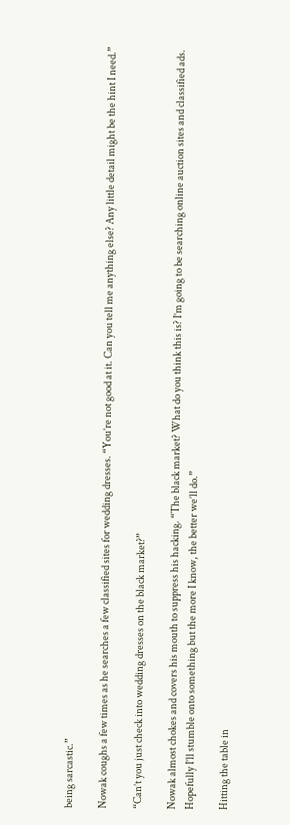being sarcastic.”

Nowak coughs a few times as he searches a few classified sites for wedding dresses. “You’re not good at it. Can you tell me anything else? Any little detail might be the hint I need.”

“Can’t you just check into wedding dresses on the black market?”

Nowak almost chokes and covers his mouth to suppress his hacking. “The black market? What do you think this is? I’m going to be searching online auction sites and classified ads. Hopefully I’ll stumble onto something but the more I know, the better we’ll do.”

Hitting the table in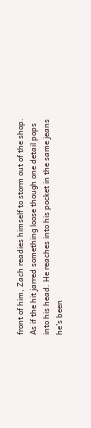front of him, Zach readies himself to storm out of the shop. As if the hit jarred something loose though one detail pops into his head. He reaches into his pocket in the same jeans he’s been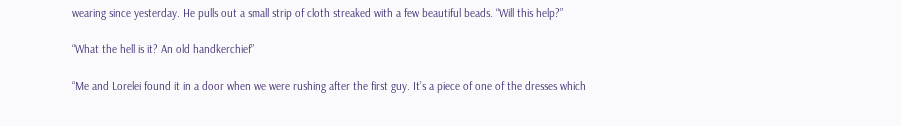wearing since yesterday. He pulls out a small strip of cloth streaked with a few beautiful beads. “Will this help?”

“What the hell is it? An old handkerchief”

“Me and Lorelei found it in a door when we were rushing after the first guy. It’s a piece of one of the dresses which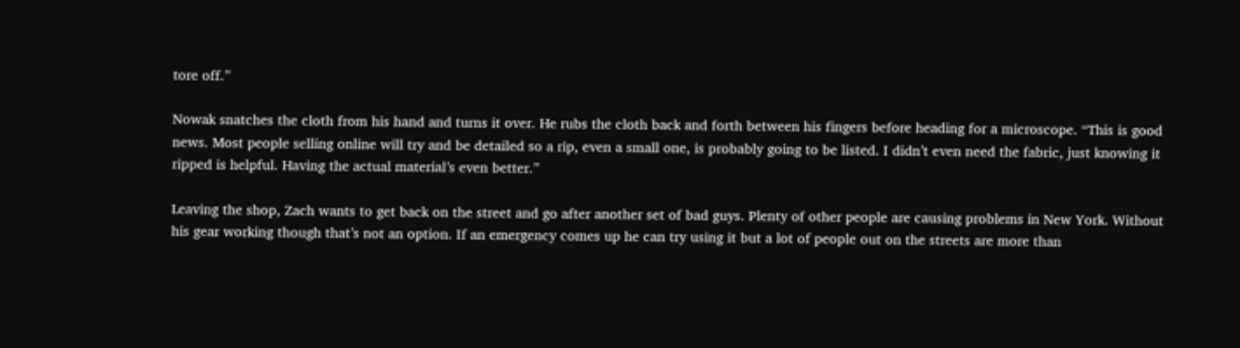tore off.”

Nowak snatches the cloth from his hand and turns it over. He rubs the cloth back and forth between his fingers before heading for a microscope. “This is good news. Most people selling online will try and be detailed so a rip, even a small one, is probably going to be listed. I didn’t even need the fabric, just knowing it ripped is helpful. Having the actual material’s even better.”

Leaving the shop, Zach wants to get back on the street and go after another set of bad guys. Plenty of other people are causing problems in New York. Without his gear working though that’s not an option. If an emergency comes up he can try using it but a lot of people out on the streets are more than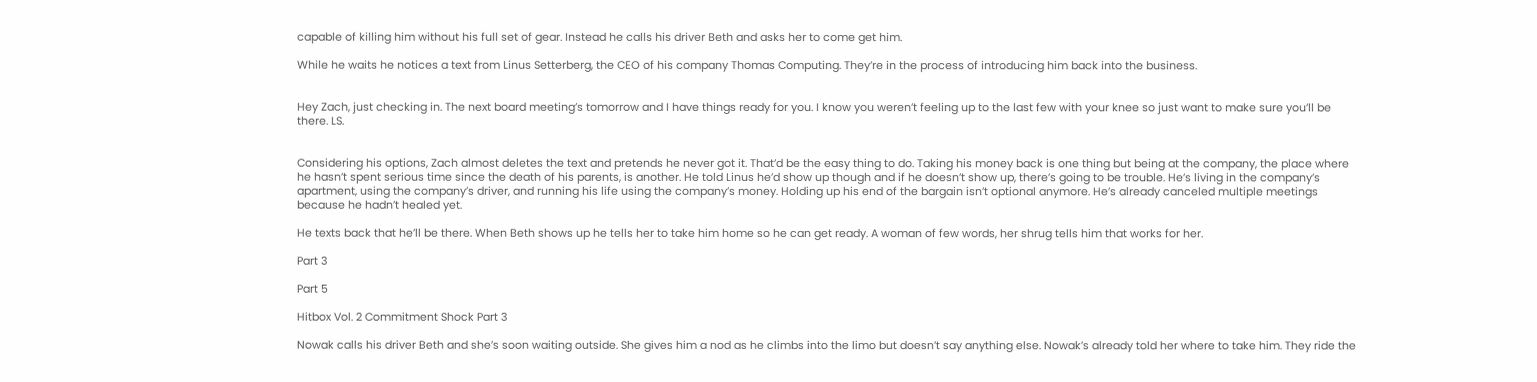capable of killing him without his full set of gear. Instead he calls his driver Beth and asks her to come get him.

While he waits he notices a text from Linus Setterberg, the CEO of his company Thomas Computing. They’re in the process of introducing him back into the business.


Hey Zach, just checking in. The next board meeting’s tomorrow and I have things ready for you. I know you weren’t feeling up to the last few with your knee so just want to make sure you’ll be there. LS.


Considering his options, Zach almost deletes the text and pretends he never got it. That’d be the easy thing to do. Taking his money back is one thing but being at the company, the place where he hasn’t spent serious time since the death of his parents, is another. He told Linus he’d show up though and if he doesn’t show up, there’s going to be trouble. He’s living in the company’s apartment, using the company’s driver, and running his life using the company’s money. Holding up his end of the bargain isn’t optional anymore. He’s already canceled multiple meetings because he hadn’t healed yet.

He texts back that he’ll be there. When Beth shows up he tells her to take him home so he can get ready. A woman of few words, her shrug tells him that works for her.

Part 3

Part 5

Hitbox Vol. 2 Commitment Shock Part 3

Nowak calls his driver Beth and she’s soon waiting outside. She gives him a nod as he climbs into the limo but doesn’t say anything else. Nowak’s already told her where to take him. They ride the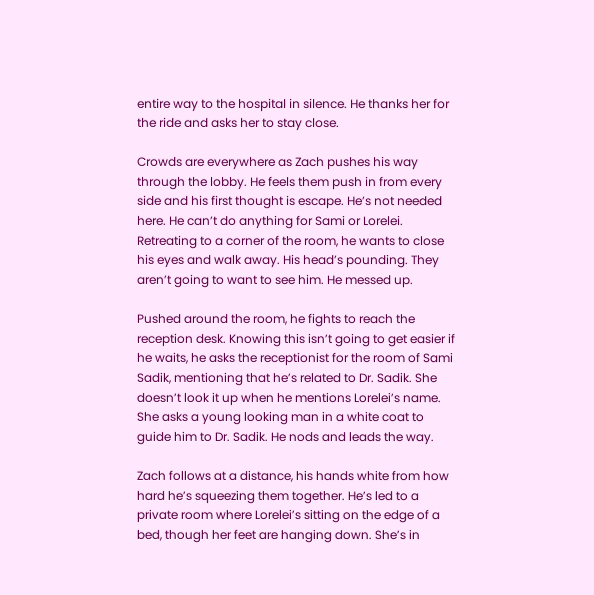entire way to the hospital in silence. He thanks her for the ride and asks her to stay close.

Crowds are everywhere as Zach pushes his way through the lobby. He feels them push in from every side and his first thought is escape. He’s not needed here. He can’t do anything for Sami or Lorelei. Retreating to a corner of the room, he wants to close his eyes and walk away. His head’s pounding. They aren’t going to want to see him. He messed up.

Pushed around the room, he fights to reach the reception desk. Knowing this isn’t going to get easier if he waits, he asks the receptionist for the room of Sami Sadik, mentioning that he’s related to Dr. Sadik. She doesn’t look it up when he mentions Lorelei’s name. She asks a young looking man in a white coat to guide him to Dr. Sadik. He nods and leads the way.

Zach follows at a distance, his hands white from how hard he’s squeezing them together. He’s led to a private room where Lorelei’s sitting on the edge of a bed, though her feet are hanging down. She’s in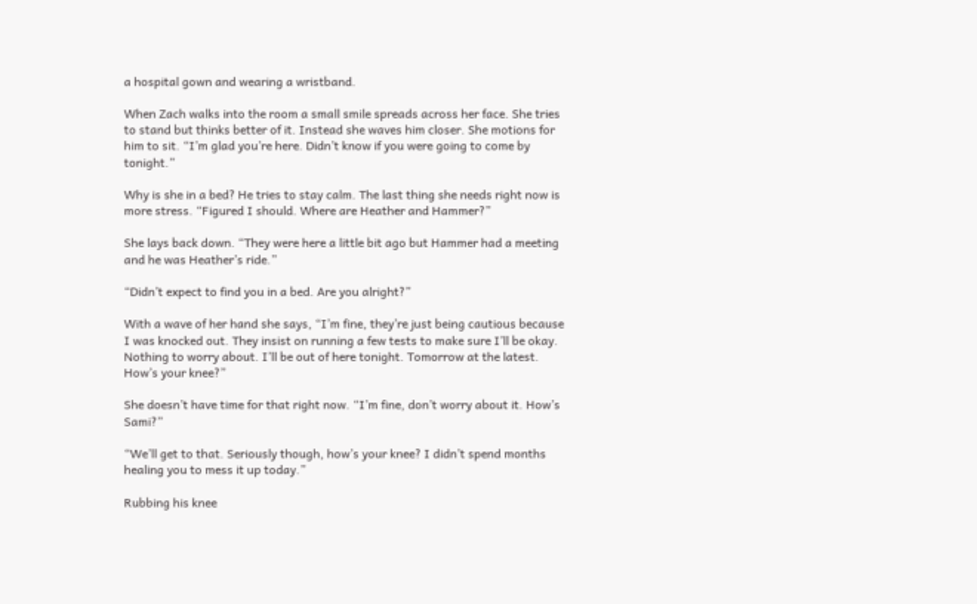a hospital gown and wearing a wristband.

When Zach walks into the room a small smile spreads across her face. She tries to stand but thinks better of it. Instead she waves him closer. She motions for him to sit. “I’m glad you’re here. Didn’t know if you were going to come by tonight.”

Why is she in a bed? He tries to stay calm. The last thing she needs right now is more stress. “Figured I should. Where are Heather and Hammer?”

She lays back down. “They were here a little bit ago but Hammer had a meeting and he was Heather’s ride.”

“Didn’t expect to find you in a bed. Are you alright?”

With a wave of her hand she says, “I’m fine, they’re just being cautious because I was knocked out. They insist on running a few tests to make sure I’ll be okay. Nothing to worry about. I’ll be out of here tonight. Tomorrow at the latest. How’s your knee?”

She doesn’t have time for that right now. “I’m fine, don’t worry about it. How’s Sami?”

“We’ll get to that. Seriously though, how’s your knee? I didn’t spend months healing you to mess it up today.”

Rubbing his knee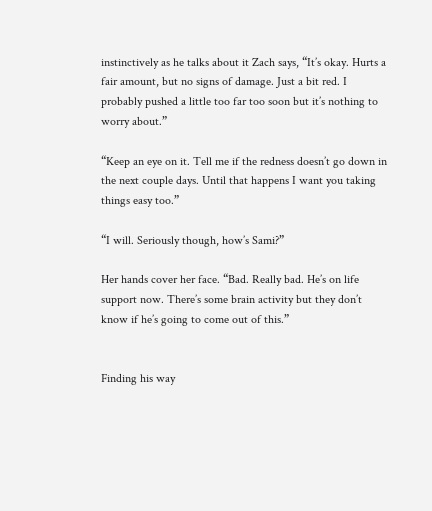instinctively as he talks about it Zach says, “It’s okay. Hurts a fair amount, but no signs of damage. Just a bit red. I probably pushed a little too far too soon but it’s nothing to worry about.”

“Keep an eye on it. Tell me if the redness doesn’t go down in the next couple days. Until that happens I want you taking things easy too.”

“I will. Seriously though, how’s Sami?”

Her hands cover her face. “Bad. Really bad. He’s on life support now. There’s some brain activity but they don’t know if he’s going to come out of this.”


Finding his way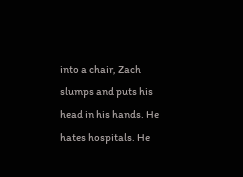into a chair, Zach slumps and puts his head in his hands. He hates hospitals. He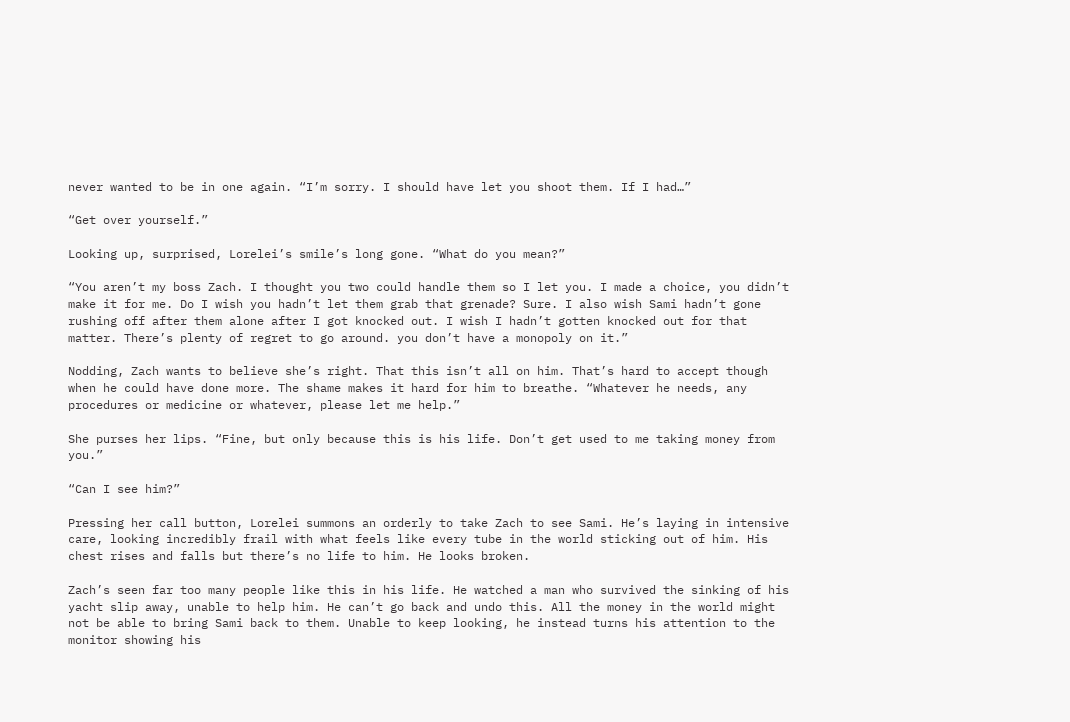never wanted to be in one again. “I’m sorry. I should have let you shoot them. If I had…”

“Get over yourself.”

Looking up, surprised, Lorelei’s smile’s long gone. “What do you mean?”

“You aren’t my boss Zach. I thought you two could handle them so I let you. I made a choice, you didn’t make it for me. Do I wish you hadn’t let them grab that grenade? Sure. I also wish Sami hadn’t gone rushing off after them alone after I got knocked out. I wish I hadn’t gotten knocked out for that matter. There’s plenty of regret to go around. you don’t have a monopoly on it.”

Nodding, Zach wants to believe she’s right. That this isn’t all on him. That’s hard to accept though when he could have done more. The shame makes it hard for him to breathe. “Whatever he needs, any procedures or medicine or whatever, please let me help.”

She purses her lips. “Fine, but only because this is his life. Don’t get used to me taking money from you.”

“Can I see him?”

Pressing her call button, Lorelei summons an orderly to take Zach to see Sami. He’s laying in intensive care, looking incredibly frail with what feels like every tube in the world sticking out of him. His chest rises and falls but there’s no life to him. He looks broken.

Zach’s seen far too many people like this in his life. He watched a man who survived the sinking of his yacht slip away, unable to help him. He can’t go back and undo this. All the money in the world might not be able to bring Sami back to them. Unable to keep looking, he instead turns his attention to the monitor showing his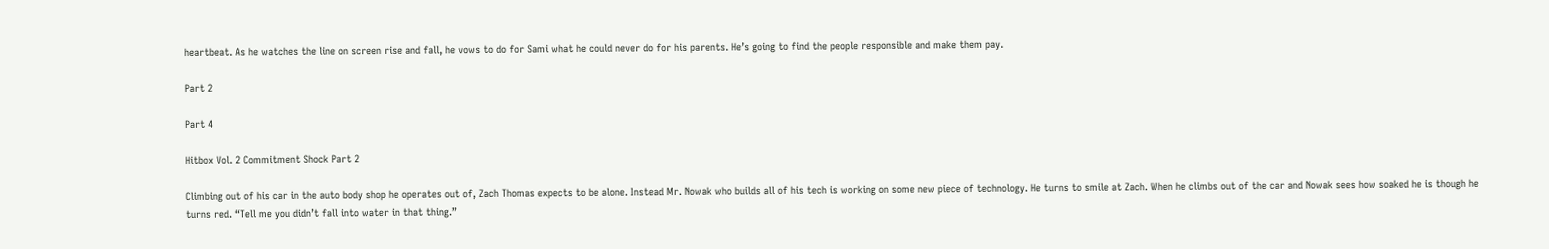heartbeat. As he watches the line on screen rise and fall, he vows to do for Sami what he could never do for his parents. He’s going to find the people responsible and make them pay.

Part 2

Part 4

Hitbox Vol. 2 Commitment Shock Part 2

Climbing out of his car in the auto body shop he operates out of, Zach Thomas expects to be alone. Instead Mr. Nowak who builds all of his tech is working on some new piece of technology. He turns to smile at Zach. When he climbs out of the car and Nowak sees how soaked he is though he turns red. “Tell me you didn’t fall into water in that thing.”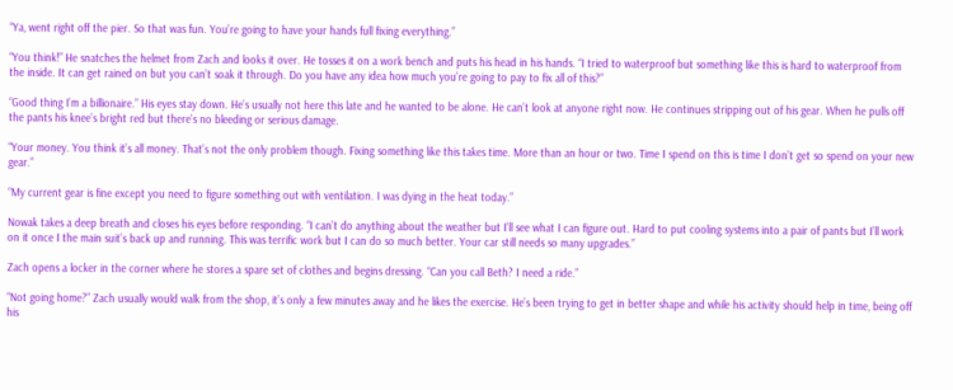“Ya, went right off the pier. So that was fun. You’re going to have your hands full fixing everything.”

“You think!” He snatches the helmet from Zach and looks it over. He tosses it on a work bench and puts his head in his hands. “I tried to waterproof but something like this is hard to waterproof from the inside. It can get rained on but you can’t soak it through. Do you have any idea how much you’re going to pay to fix all of this?”

“Good thing I’m a billionaire.” His eyes stay down. He’s usually not here this late and he wanted to be alone. He can’t look at anyone right now. He continues stripping out of his gear. When he pulls off the pants his knee’s bright red but there’s no bleeding or serious damage.

“Your money. You think it’s all money. That’s not the only problem though. Fixing something like this takes time. More than an hour or two. Time I spend on this is time I don’t get so spend on your new gear.”

“My current gear is fine except you need to figure something out with ventilation. I was dying in the heat today.”

Nowak takes a deep breath and closes his eyes before responding. “I can’t do anything about the weather but I’ll see what I can figure out. Hard to put cooling systems into a pair of pants but I’ll work on it once I the main suit’s back up and running. This was terrific work but I can do so much better. Your car still needs so many upgrades.”

Zach opens a locker in the corner where he stores a spare set of clothes and begins dressing. “Can you call Beth? I need a ride.”

“Not going home?” Zach usually would walk from the shop, it’s only a few minutes away and he likes the exercise. He’s been trying to get in better shape and while his activity should help in time, being off his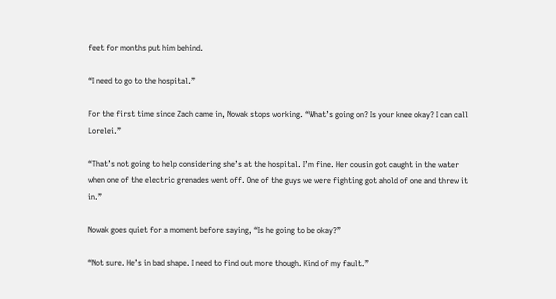feet for months put him behind.

“I need to go to the hospital.”

For the first time since Zach came in, Nowak stops working. “What’s going on? Is your knee okay? I can call Lorelei.”

“That’s not going to help considering she’s at the hospital. I’m fine. Her cousin got caught in the water when one of the electric grenades went off. One of the guys we were fighting got ahold of one and threw it in.”

Nowak goes quiet for a moment before saying, “Is he going to be okay?”

“Not sure. He’s in bad shape. I need to find out more though. Kind of my fault.”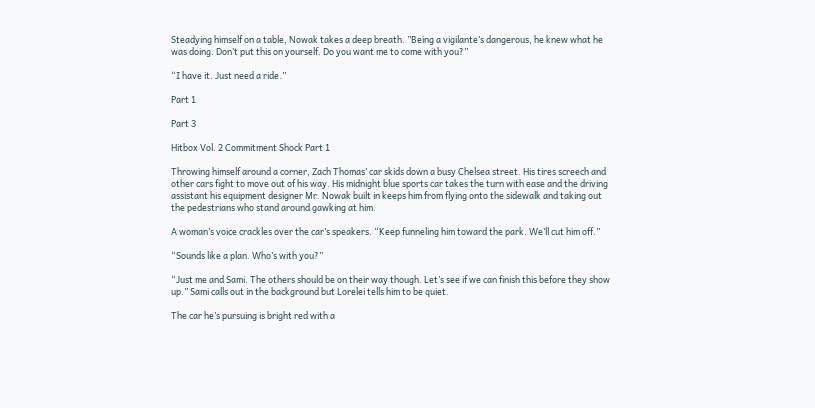Steadying himself on a table, Nowak takes a deep breath. ”Being a vigilante’s dangerous, he knew what he was doing. Don’t put this on yourself. Do you want me to come with you?”

“I have it. Just need a ride.”

Part 1

Part 3

Hitbox Vol. 2 Commitment Shock Part 1

Throwing himself around a corner, Zach Thomas’ car skids down a busy Chelsea street. His tires screech and other cars fight to move out of his way. His midnight blue sports car takes the turn with ease and the driving assistant his equipment designer Mr. Nowak built in keeps him from flying onto the sidewalk and taking out the pedestrians who stand around gawking at him.

A woman’s voice crackles over the car’s speakers. “Keep funneling him toward the park. We’ll cut him off.”

“Sounds like a plan. Who’s with you?”

“Just me and Sami. The others should be on their way though. Let’s see if we can finish this before they show up.” Sami calls out in the background but Lorelei tells him to be quiet.

The car he’s pursuing is bright red with a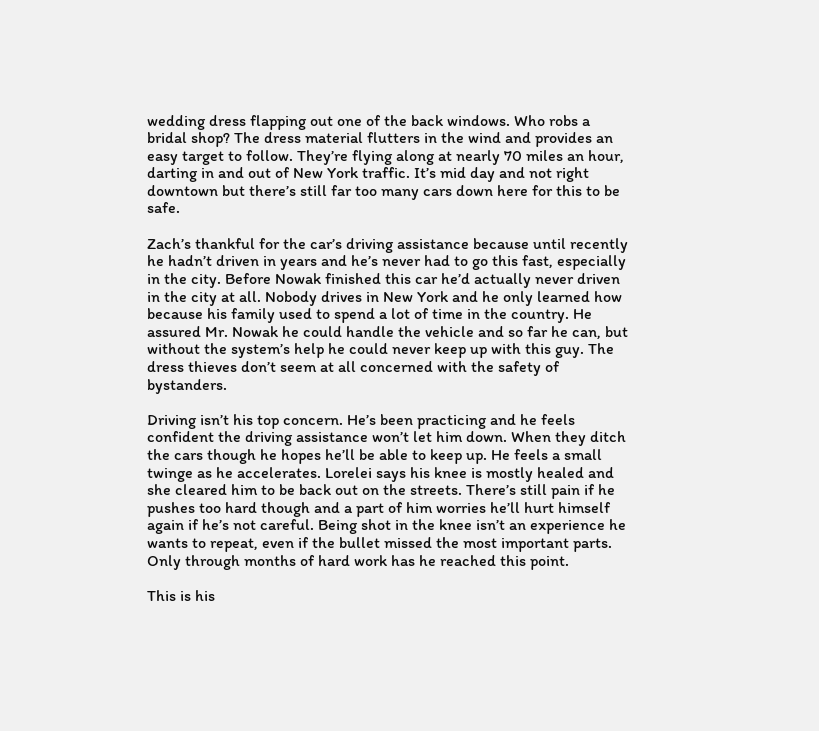wedding dress flapping out one of the back windows. Who robs a bridal shop? The dress material flutters in the wind and provides an easy target to follow. They’re flying along at nearly 70 miles an hour, darting in and out of New York traffic. It’s mid day and not right downtown but there’s still far too many cars down here for this to be safe.

Zach’s thankful for the car’s driving assistance because until recently he hadn’t driven in years and he’s never had to go this fast, especially in the city. Before Nowak finished this car he’d actually never driven in the city at all. Nobody drives in New York and he only learned how because his family used to spend a lot of time in the country. He assured Mr. Nowak he could handle the vehicle and so far he can, but without the system’s help he could never keep up with this guy. The dress thieves don’t seem at all concerned with the safety of bystanders.

Driving isn’t his top concern. He’s been practicing and he feels confident the driving assistance won’t let him down. When they ditch the cars though he hopes he’ll be able to keep up. He feels a small twinge as he accelerates. Lorelei says his knee is mostly healed and she cleared him to be back out on the streets. There’s still pain if he pushes too hard though and a part of him worries he’ll hurt himself again if he’s not careful. Being shot in the knee isn’t an experience he wants to repeat, even if the bullet missed the most important parts. Only through months of hard work has he reached this point.

This is his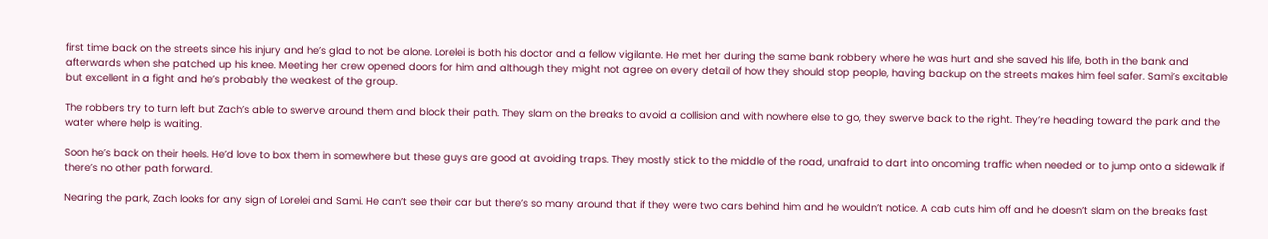first time back on the streets since his injury and he’s glad to not be alone. Lorelei is both his doctor and a fellow vigilante. He met her during the same bank robbery where he was hurt and she saved his life, both in the bank and afterwards when she patched up his knee. Meeting her crew opened doors for him and although they might not agree on every detail of how they should stop people, having backup on the streets makes him feel safer. Sami’s excitable but excellent in a fight and he’s probably the weakest of the group.

The robbers try to turn left but Zach’s able to swerve around them and block their path. They slam on the breaks to avoid a collision and with nowhere else to go, they swerve back to the right. They’re heading toward the park and the water where help is waiting.

Soon he’s back on their heels. He’d love to box them in somewhere but these guys are good at avoiding traps. They mostly stick to the middle of the road, unafraid to dart into oncoming traffic when needed or to jump onto a sidewalk if there’s no other path forward.

Nearing the park, Zach looks for any sign of Lorelei and Sami. He can’t see their car but there’s so many around that if they were two cars behind him and he wouldn’t notice. A cab cuts him off and he doesn’t slam on the breaks fast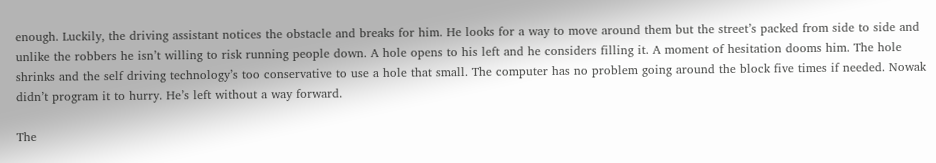enough. Luckily, the driving assistant notices the obstacle and breaks for him. He looks for a way to move around them but the street’s packed from side to side and unlike the robbers he isn’t willing to risk running people down. A hole opens to his left and he considers filling it. A moment of hesitation dooms him. The hole shrinks and the self driving technology’s too conservative to use a hole that small. The computer has no problem going around the block five times if needed. Nowak didn’t program it to hurry. He’s left without a way forward.

The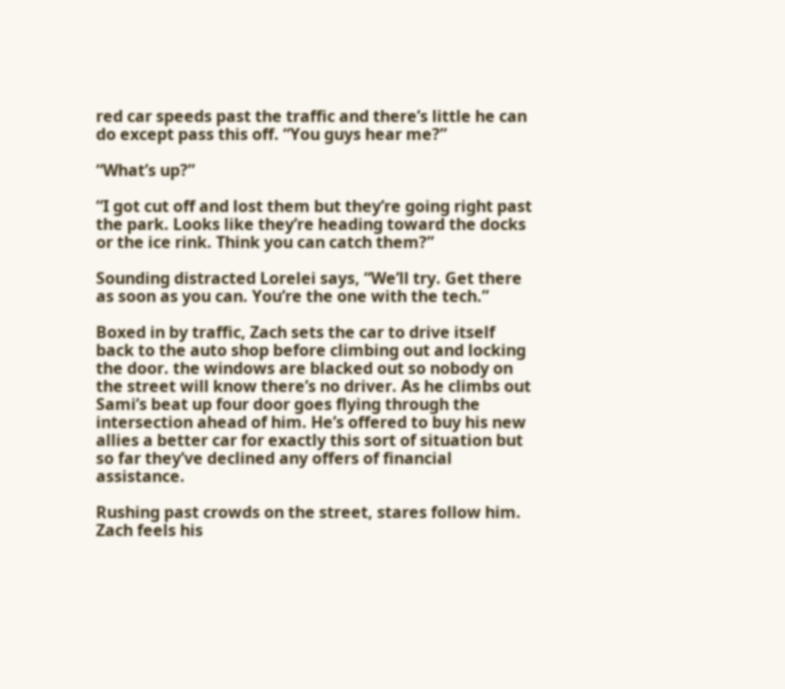red car speeds past the traffic and there’s little he can do except pass this off. “You guys hear me?”

“What’s up?”

“I got cut off and lost them but they’re going right past the park. Looks like they’re heading toward the docks or the ice rink. Think you can catch them?”

Sounding distracted Lorelei says, “We’ll try. Get there as soon as you can. You’re the one with the tech.”

Boxed in by traffic, Zach sets the car to drive itself back to the auto shop before climbing out and locking the door. the windows are blacked out so nobody on the street will know there’s no driver. As he climbs out Sami’s beat up four door goes flying through the intersection ahead of him. He’s offered to buy his new allies a better car for exactly this sort of situation but so far they’ve declined any offers of financial assistance.

Rushing past crowds on the street, stares follow him. Zach feels his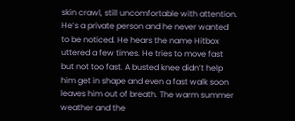skin crawl, still uncomfortable with attention. He’s a private person and he never wanted to be noticed. He hears the name Hitbox uttered a few times. He tries to move fast but not too fast. A busted knee didn’t help him get in shape and even a fast walk soon leaves him out of breath. The warm summer weather and the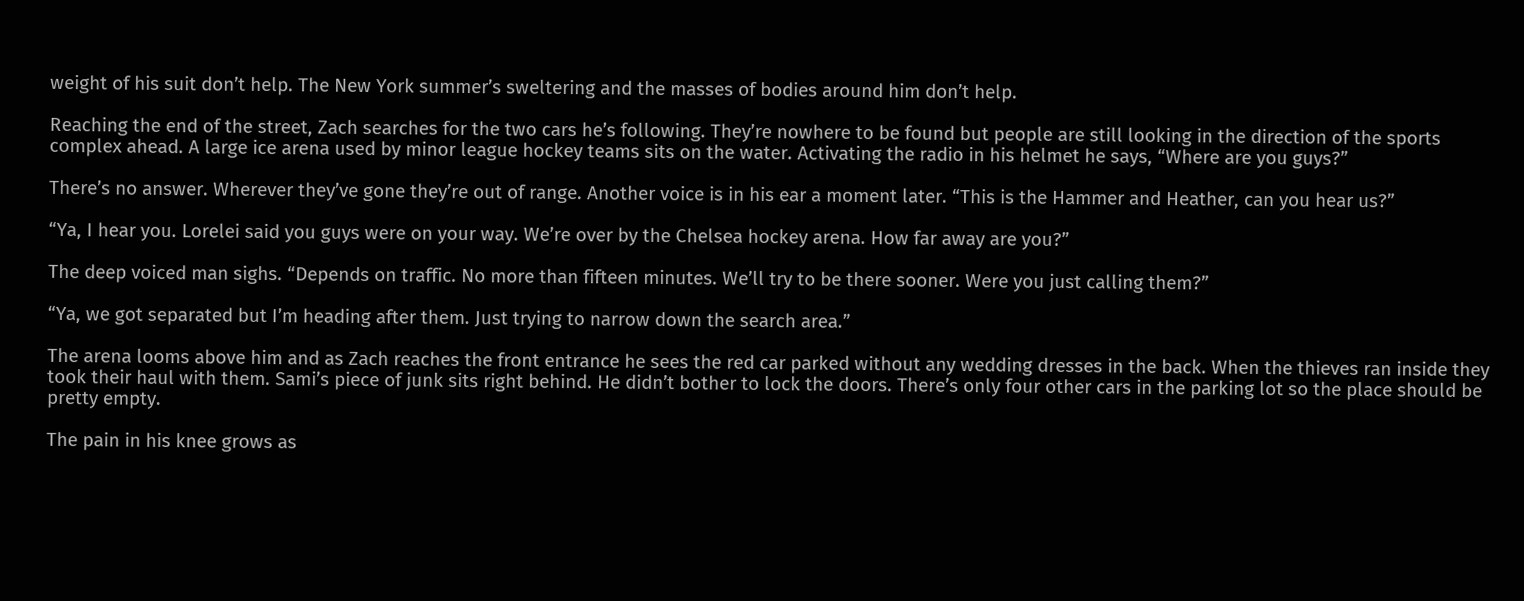weight of his suit don’t help. The New York summer’s sweltering and the masses of bodies around him don’t help.

Reaching the end of the street, Zach searches for the two cars he’s following. They’re nowhere to be found but people are still looking in the direction of the sports complex ahead. A large ice arena used by minor league hockey teams sits on the water. Activating the radio in his helmet he says, “Where are you guys?”

There’s no answer. Wherever they’ve gone they’re out of range. Another voice is in his ear a moment later. “This is the Hammer and Heather, can you hear us?”

“Ya, I hear you. Lorelei said you guys were on your way. We’re over by the Chelsea hockey arena. How far away are you?”

The deep voiced man sighs. “Depends on traffic. No more than fifteen minutes. We’ll try to be there sooner. Were you just calling them?”

“Ya, we got separated but I’m heading after them. Just trying to narrow down the search area.”

The arena looms above him and as Zach reaches the front entrance he sees the red car parked without any wedding dresses in the back. When the thieves ran inside they took their haul with them. Sami’s piece of junk sits right behind. He didn’t bother to lock the doors. There’s only four other cars in the parking lot so the place should be pretty empty.

The pain in his knee grows as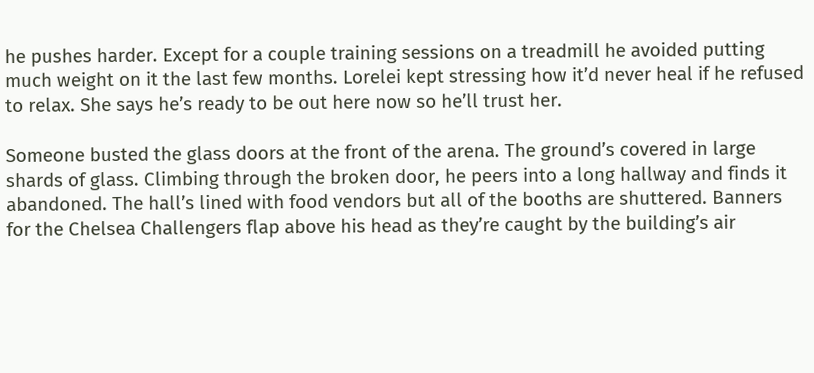he pushes harder. Except for a couple training sessions on a treadmill he avoided putting much weight on it the last few months. Lorelei kept stressing how it’d never heal if he refused to relax. She says he’s ready to be out here now so he’ll trust her.

Someone busted the glass doors at the front of the arena. The ground’s covered in large shards of glass. Climbing through the broken door, he peers into a long hallway and finds it abandoned. The hall’s lined with food vendors but all of the booths are shuttered. Banners for the Chelsea Challengers flap above his head as they’re caught by the building’s air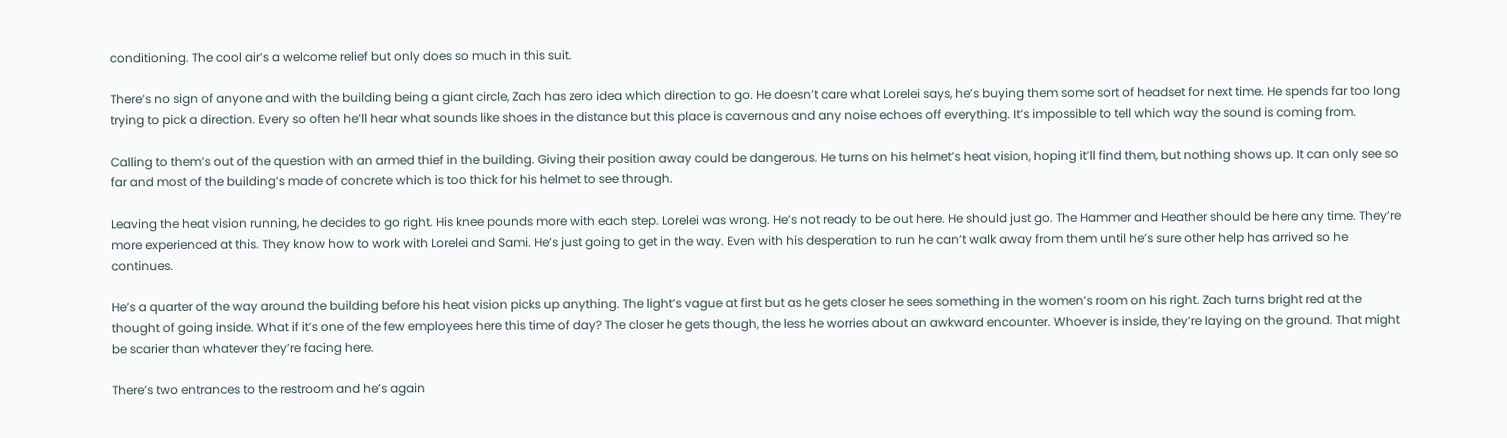conditioning. The cool air’s a welcome relief but only does so much in this suit.

There’s no sign of anyone and with the building being a giant circle, Zach has zero idea which direction to go. He doesn’t care what Lorelei says, he’s buying them some sort of headset for next time. He spends far too long trying to pick a direction. Every so often he’ll hear what sounds like shoes in the distance but this place is cavernous and any noise echoes off everything. It’s impossible to tell which way the sound is coming from.

Calling to them’s out of the question with an armed thief in the building. Giving their position away could be dangerous. He turns on his helmet’s heat vision, hoping it’ll find them, but nothing shows up. It can only see so far and most of the building’s made of concrete which is too thick for his helmet to see through.

Leaving the heat vision running, he decides to go right. His knee pounds more with each step. Lorelei was wrong. He’s not ready to be out here. He should just go. The Hammer and Heather should be here any time. They’re more experienced at this. They know how to work with Lorelei and Sami. He’s just going to get in the way. Even with his desperation to run he can’t walk away from them until he’s sure other help has arrived so he continues.

He’s a quarter of the way around the building before his heat vision picks up anything. The light’s vague at first but as he gets closer he sees something in the women’s room on his right. Zach turns bright red at the thought of going inside. What if it’s one of the few employees here this time of day? The closer he gets though, the less he worries about an awkward encounter. Whoever is inside, they’re laying on the ground. That might be scarier than whatever they’re facing here.

There’s two entrances to the restroom and he’s again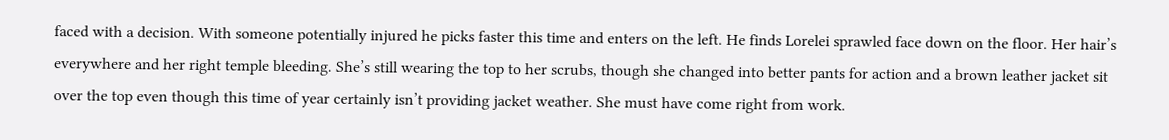faced with a decision. With someone potentially injured he picks faster this time and enters on the left. He finds Lorelei sprawled face down on the floor. Her hair’s everywhere and her right temple bleeding. She’s still wearing the top to her scrubs, though she changed into better pants for action and a brown leather jacket sit over the top even though this time of year certainly isn’t providing jacket weather. She must have come right from work.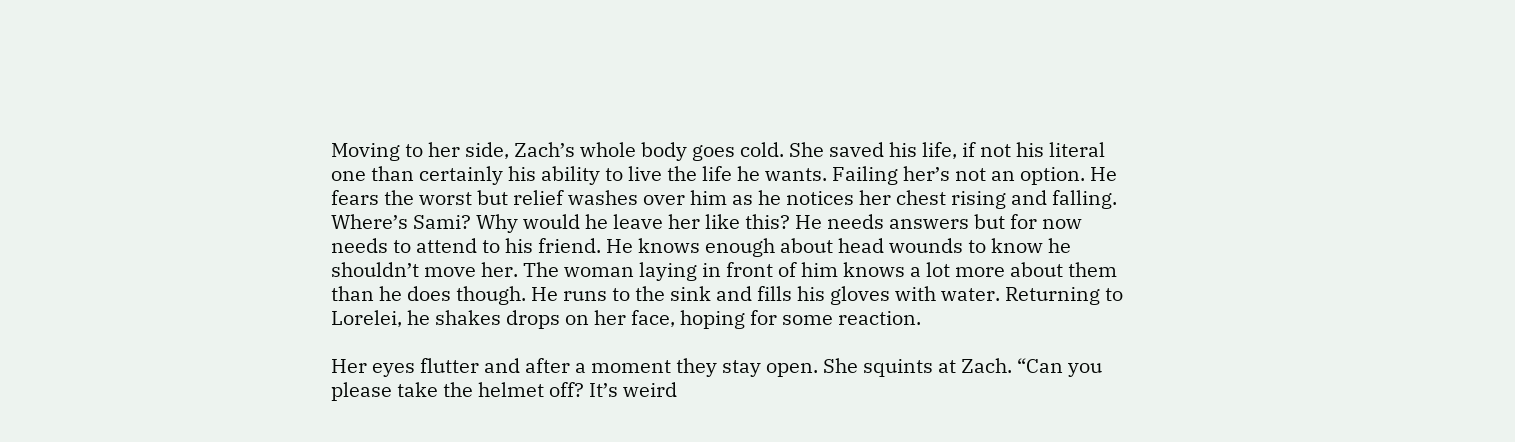Moving to her side, Zach’s whole body goes cold. She saved his life, if not his literal one than certainly his ability to live the life he wants. Failing her’s not an option. He fears the worst but relief washes over him as he notices her chest rising and falling. Where’s Sami? Why would he leave her like this? He needs answers but for now needs to attend to his friend. He knows enough about head wounds to know he shouldn’t move her. The woman laying in front of him knows a lot more about them than he does though. He runs to the sink and fills his gloves with water. Returning to Lorelei, he shakes drops on her face, hoping for some reaction.

Her eyes flutter and after a moment they stay open. She squints at Zach. “Can you please take the helmet off? It’s weird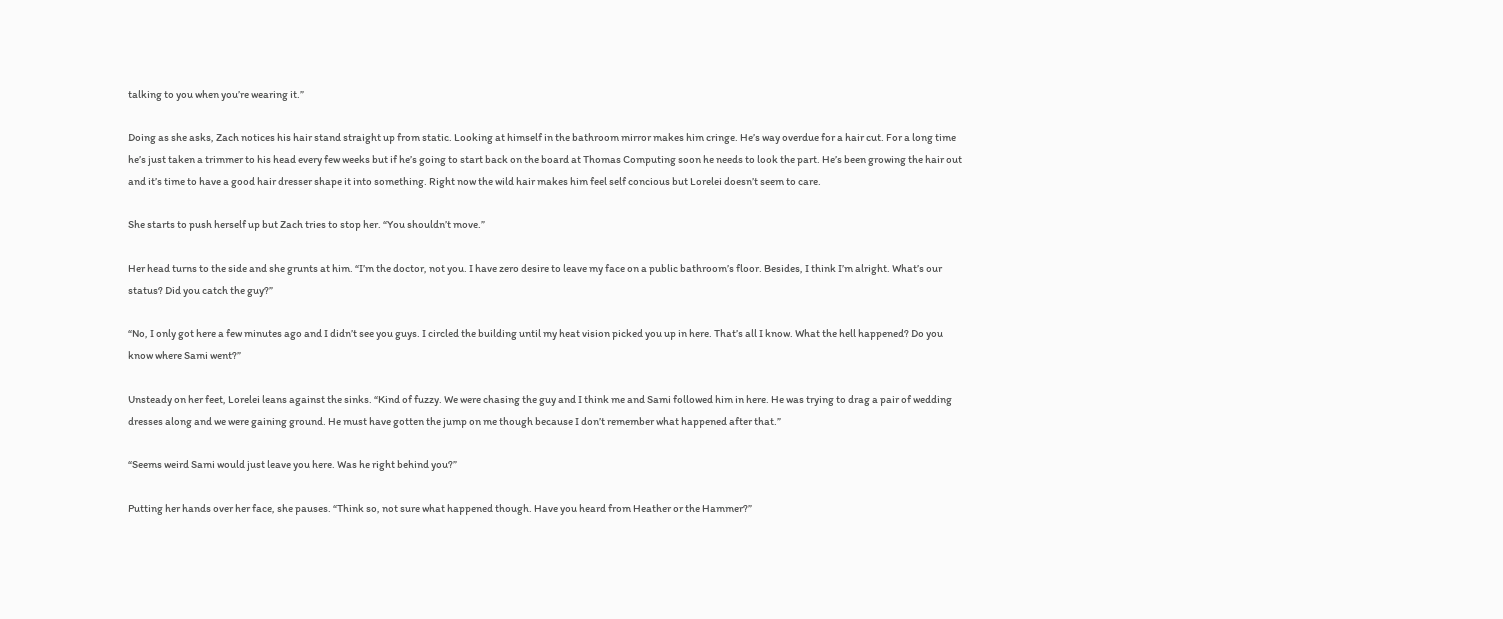talking to you when you’re wearing it.”

Doing as she asks, Zach notices his hair stand straight up from static. Looking at himself in the bathroom mirror makes him cringe. He’s way overdue for a hair cut. For a long time he’s just taken a trimmer to his head every few weeks but if he’s going to start back on the board at Thomas Computing soon he needs to look the part. He’s been growing the hair out and it’s time to have a good hair dresser shape it into something. Right now the wild hair makes him feel self concious but Lorelei doesn’t seem to care.

She starts to push herself up but Zach tries to stop her. “You shouldn’t move.”

Her head turns to the side and she grunts at him. “I’m the doctor, not you. I have zero desire to leave my face on a public bathroom’s floor. Besides, I think I’m alright. What’s our status? Did you catch the guy?”

“No, I only got here a few minutes ago and I didn’t see you guys. I circled the building until my heat vision picked you up in here. That’s all I know. What the hell happened? Do you know where Sami went?”

Unsteady on her feet, Lorelei leans against the sinks. “Kind of fuzzy. We were chasing the guy and I think me and Sami followed him in here. He was trying to drag a pair of wedding dresses along and we were gaining ground. He must have gotten the jump on me though because I don’t remember what happened after that.”

“Seems weird Sami would just leave you here. Was he right behind you?”

Putting her hands over her face, she pauses. “Think so, not sure what happened though. Have you heard from Heather or the Hammer?”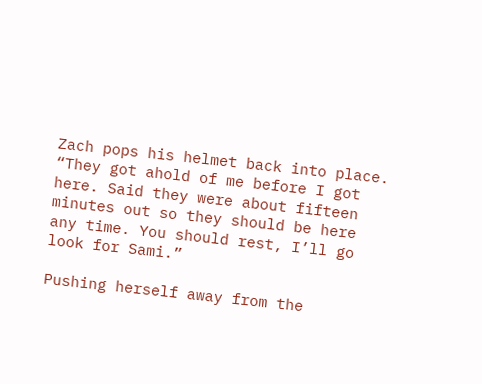Zach pops his helmet back into place. “They got ahold of me before I got here. Said they were about fifteen minutes out so they should be here any time. You should rest, I’ll go look for Sami.”

Pushing herself away from the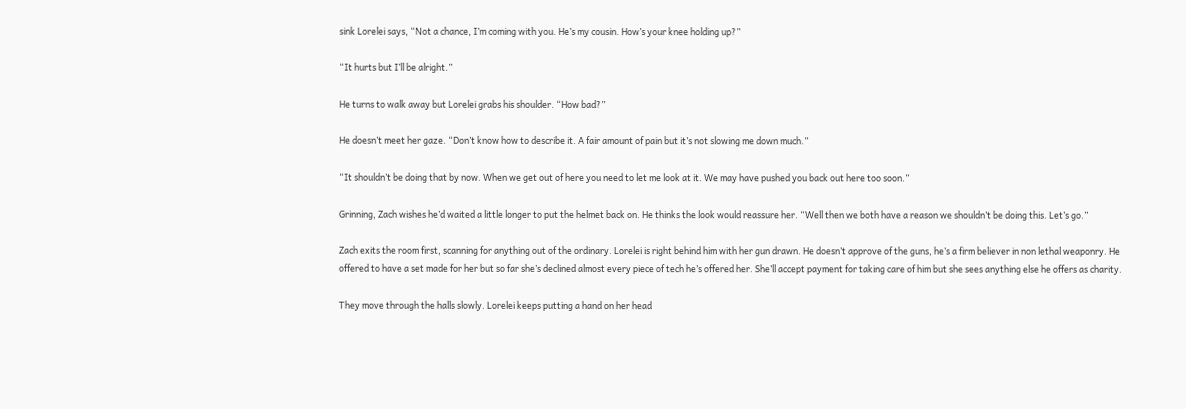sink Lorelei says, “Not a chance, I’m coming with you. He’s my cousin. How’s your knee holding up?”

“It hurts but I’ll be alright.”

He turns to walk away but Lorelei grabs his shoulder. “How bad?”

He doesn’t meet her gaze. “Don’t know how to describe it. A fair amount of pain but it’s not slowing me down much.”

“It shouldn’t be doing that by now. When we get out of here you need to let me look at it. We may have pushed you back out here too soon.”

Grinning, Zach wishes he’d waited a little longer to put the helmet back on. He thinks the look would reassure her. “Well then we both have a reason we shouldn’t be doing this. Let’s go.”

Zach exits the room first, scanning for anything out of the ordinary. Lorelei is right behind him with her gun drawn. He doesn’t approve of the guns, he’s a firm believer in non lethal weaponry. He offered to have a set made for her but so far she’s declined almost every piece of tech he’s offered her. She’ll accept payment for taking care of him but she sees anything else he offers as charity.

They move through the halls slowly. Lorelei keeps putting a hand on her head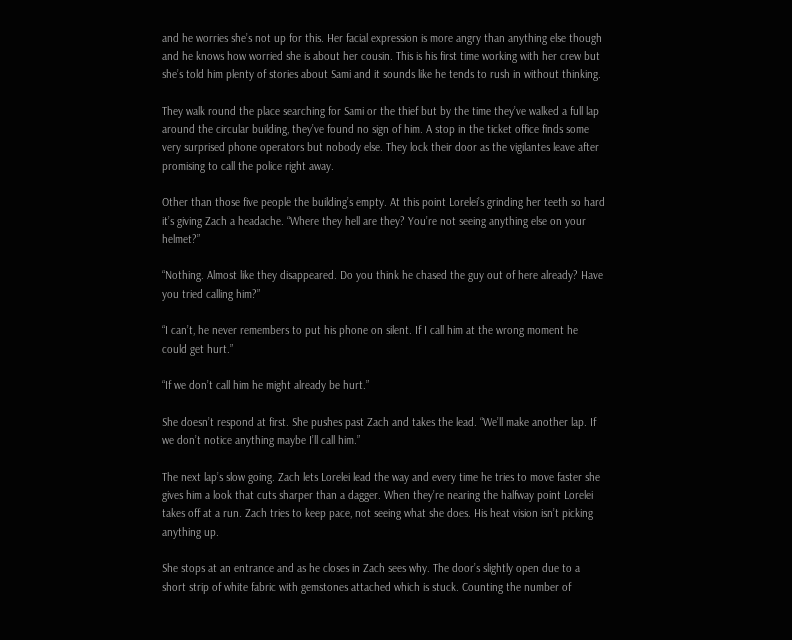and he worries she’s not up for this. Her facial expression is more angry than anything else though and he knows how worried she is about her cousin. This is his first time working with her crew but she’s told him plenty of stories about Sami and it sounds like he tends to rush in without thinking.

They walk round the place searching for Sami or the thief but by the time they’ve walked a full lap around the circular building, they’ve found no sign of him. A stop in the ticket office finds some very surprised phone operators but nobody else. They lock their door as the vigilantes leave after promising to call the police right away.

Other than those five people the building’s empty. At this point Lorelei’s grinding her teeth so hard it’s giving Zach a headache. “Where they hell are they? You’re not seeing anything else on your helmet?”

“Nothing. Almost like they disappeared. Do you think he chased the guy out of here already? Have you tried calling him?”

“I can’t, he never remembers to put his phone on silent. If I call him at the wrong moment he could get hurt.”

“If we don’t call him he might already be hurt.”

She doesn’t respond at first. She pushes past Zach and takes the lead. “We’ll make another lap. If we don’t notice anything maybe I’ll call him.”

The next lap’s slow going. Zach lets Lorelei lead the way and every time he tries to move faster she gives him a look that cuts sharper than a dagger. When they’re nearing the halfway point Lorelei takes off at a run. Zach tries to keep pace, not seeing what she does. His heat vision isn’t picking anything up.

She stops at an entrance and as he closes in Zach sees why. The door’s slightly open due to a short strip of white fabric with gemstones attached which is stuck. Counting the number of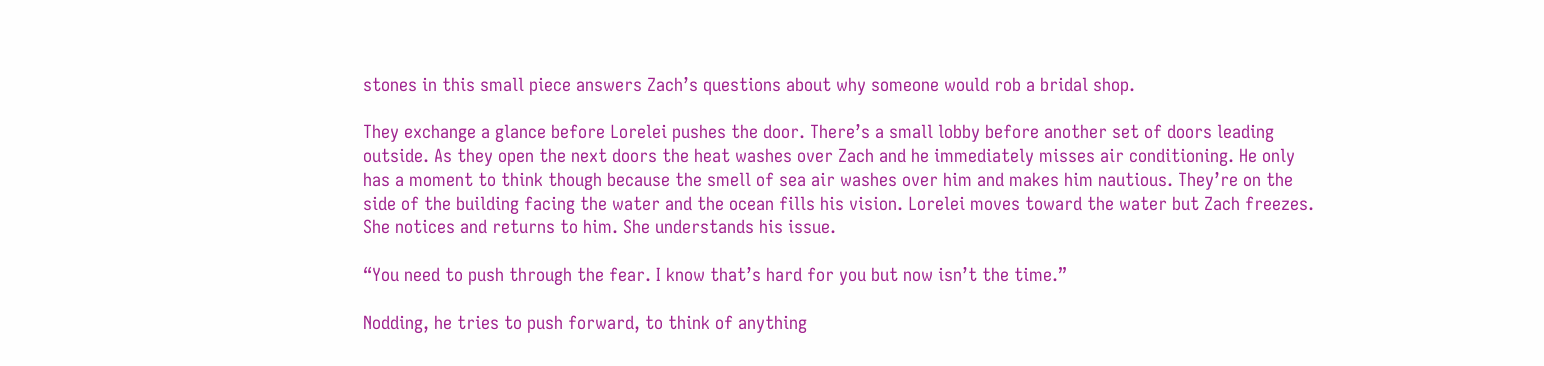stones in this small piece answers Zach’s questions about why someone would rob a bridal shop.

They exchange a glance before Lorelei pushes the door. There’s a small lobby before another set of doors leading outside. As they open the next doors the heat washes over Zach and he immediately misses air conditioning. He only has a moment to think though because the smell of sea air washes over him and makes him nautious. They’re on the side of the building facing the water and the ocean fills his vision. Lorelei moves toward the water but Zach freezes. She notices and returns to him. She understands his issue.

“You need to push through the fear. I know that’s hard for you but now isn’t the time.”

Nodding, he tries to push forward, to think of anything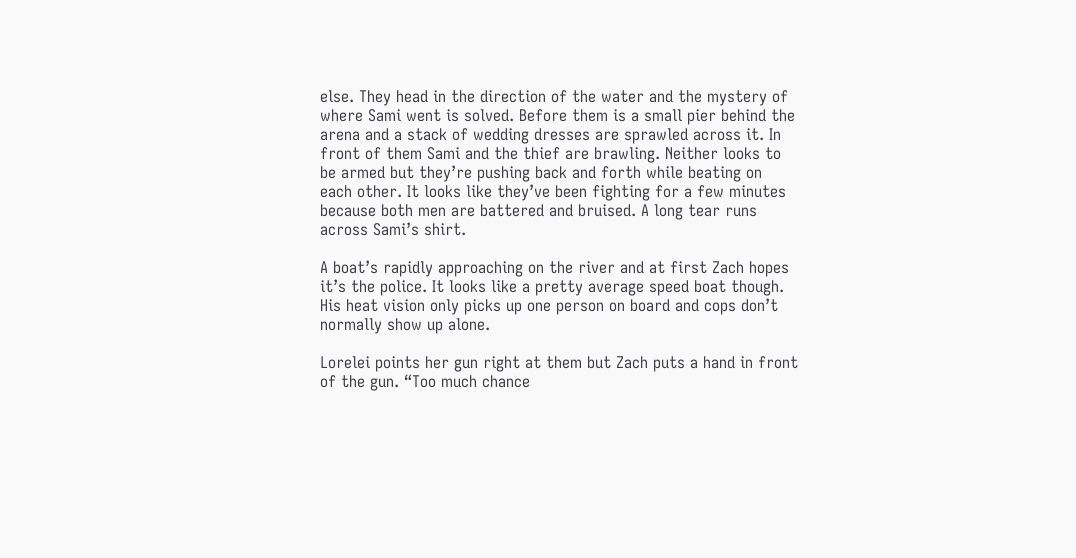else. They head in the direction of the water and the mystery of where Sami went is solved. Before them is a small pier behind the arena and a stack of wedding dresses are sprawled across it. In front of them Sami and the thief are brawling. Neither looks to be armed but they’re pushing back and forth while beating on each other. It looks like they’ve been fighting for a few minutes because both men are battered and bruised. A long tear runs across Sami’s shirt.

A boat’s rapidly approaching on the river and at first Zach hopes it’s the police. It looks like a pretty average speed boat though. His heat vision only picks up one person on board and cops don’t normally show up alone.

Lorelei points her gun right at them but Zach puts a hand in front of the gun. “Too much chance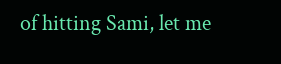of hitting Sami, let me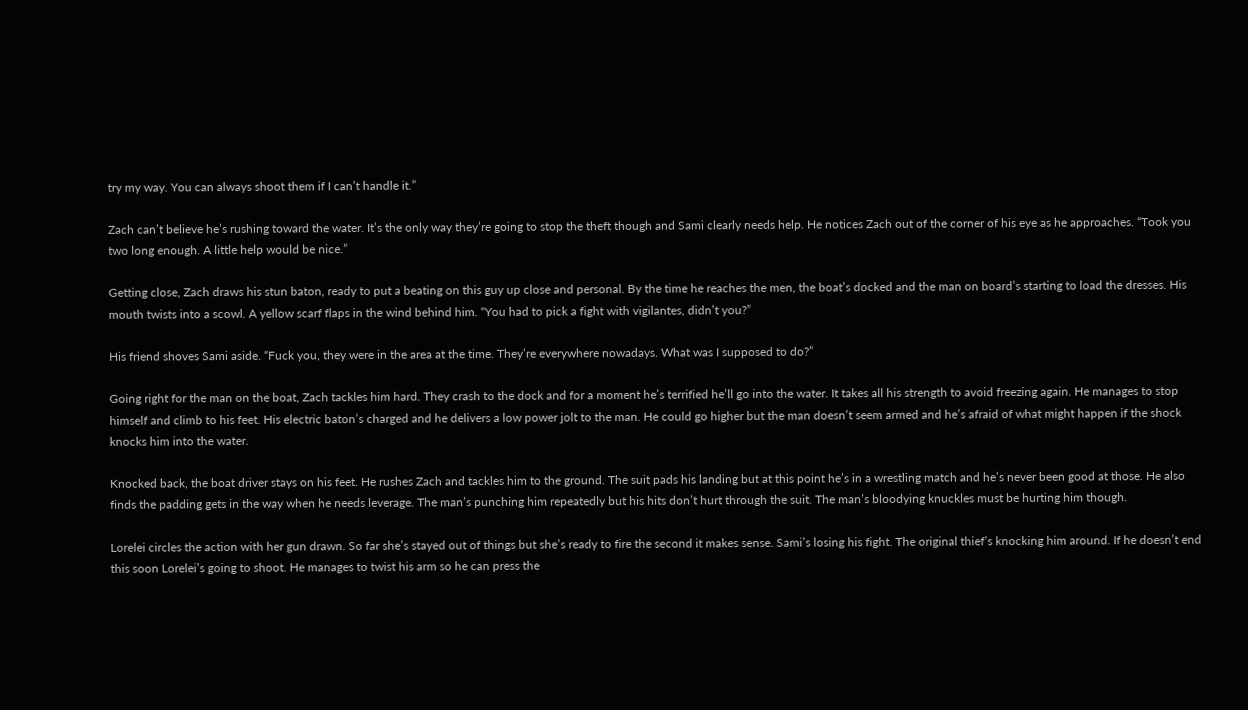try my way. You can always shoot them if I can’t handle it.”

Zach can’t believe he’s rushing toward the water. It’s the only way they’re going to stop the theft though and Sami clearly needs help. He notices Zach out of the corner of his eye as he approaches. “Took you two long enough. A little help would be nice.”

Getting close, Zach draws his stun baton, ready to put a beating on this guy up close and personal. By the time he reaches the men, the boat’s docked and the man on board’s starting to load the dresses. His mouth twists into a scowl. A yellow scarf flaps in the wind behind him. “You had to pick a fight with vigilantes, didn’t you?”

His friend shoves Sami aside. “Fuck you, they were in the area at the time. They’re everywhere nowadays. What was I supposed to do?”

Going right for the man on the boat, Zach tackles him hard. They crash to the dock and for a moment he’s terrified he’ll go into the water. It takes all his strength to avoid freezing again. He manages to stop himself and climb to his feet. His electric baton’s charged and he delivers a low power jolt to the man. He could go higher but the man doesn’t seem armed and he’s afraid of what might happen if the shock knocks him into the water.

Knocked back, the boat driver stays on his feet. He rushes Zach and tackles him to the ground. The suit pads his landing but at this point he’s in a wrestling match and he’s never been good at those. He also finds the padding gets in the way when he needs leverage. The man’s punching him repeatedly but his hits don’t hurt through the suit. The man’s bloodying knuckles must be hurting him though.

Lorelei circles the action with her gun drawn. So far she’s stayed out of things but she’s ready to fire the second it makes sense. Sami’s losing his fight. The original thief’s knocking him around. If he doesn’t end this soon Lorelei’s going to shoot. He manages to twist his arm so he can press the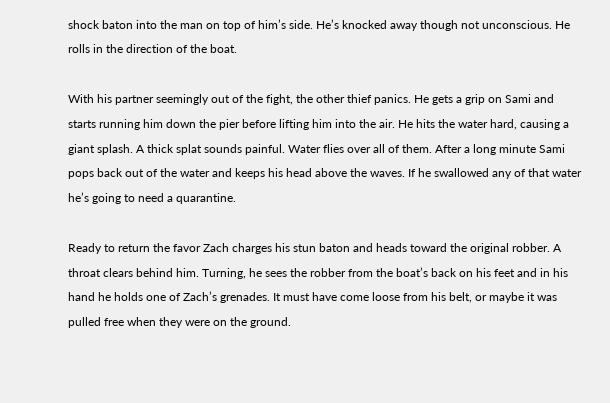shock baton into the man on top of him’s side. He’s knocked away though not unconscious. He rolls in the direction of the boat.

With his partner seemingly out of the fight, the other thief panics. He gets a grip on Sami and starts running him down the pier before lifting him into the air. He hits the water hard, causing a giant splash. A thick splat sounds painful. Water flies over all of them. After a long minute Sami pops back out of the water and keeps his head above the waves. If he swallowed any of that water he’s going to need a quarantine.

Ready to return the favor Zach charges his stun baton and heads toward the original robber. A throat clears behind him. Turning, he sees the robber from the boat’s back on his feet and in his hand he holds one of Zach’s grenades. It must have come loose from his belt, or maybe it was pulled free when they were on the ground.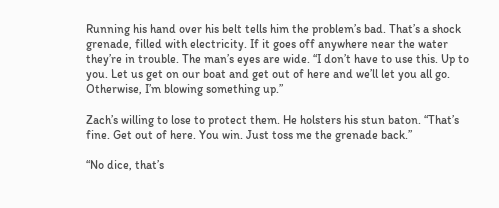Running his hand over his belt tells him the problem’s bad. That’s a shock grenade, filled with electricity. If it goes off anywhere near the water they’re in trouble. The man’s eyes are wide. “I don’t have to use this. Up to you. Let us get on our boat and get out of here and we’ll let you all go. Otherwise, I’m blowing something up.”

Zach’s willing to lose to protect them. He holsters his stun baton. “That’s fine. Get out of here. You win. Just toss me the grenade back.”

“No dice, that’s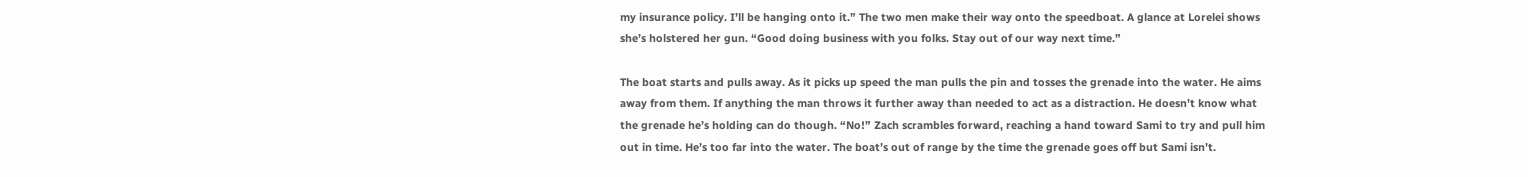my insurance policy. I’ll be hanging onto it.” The two men make their way onto the speedboat. A glance at Lorelei shows she’s holstered her gun. “Good doing business with you folks. Stay out of our way next time.”

The boat starts and pulls away. As it picks up speed the man pulls the pin and tosses the grenade into the water. He aims away from them. If anything the man throws it further away than needed to act as a distraction. He doesn’t know what the grenade he’s holding can do though. “No!” Zach scrambles forward, reaching a hand toward Sami to try and pull him out in time. He’s too far into the water. The boat’s out of range by the time the grenade goes off but Sami isn’t.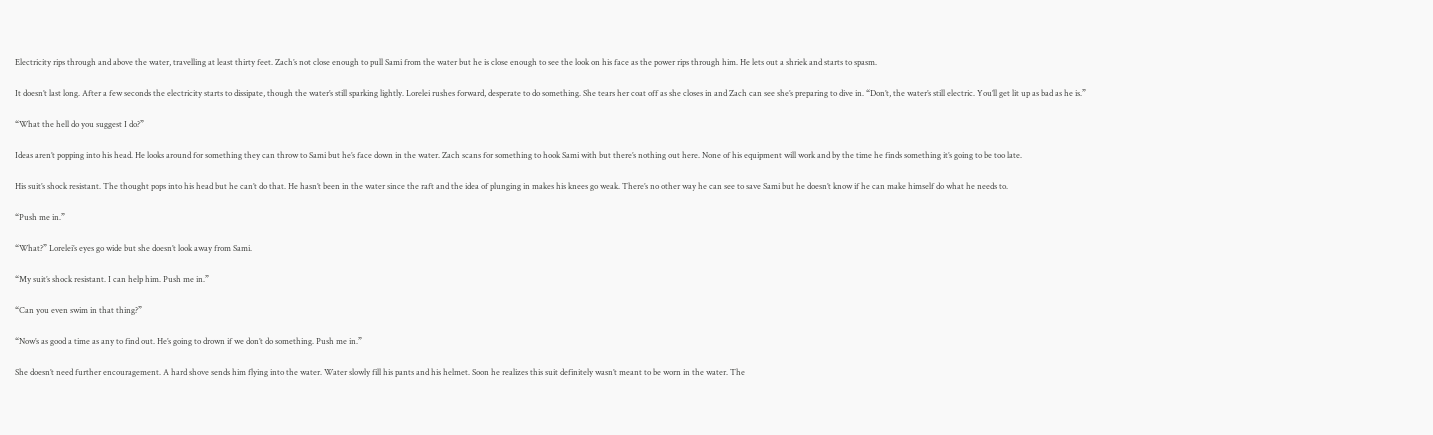Electricity rips through and above the water, travelling at least thirty feet. Zach’s not close enough to pull Sami from the water but he is close enough to see the look on his face as the power rips through him. He lets out a shriek and starts to spasm.

It doesn’t last long. After a few seconds the electricity starts to dissipate, though the water’s still sparking lightly. Lorelei rushes forward, desperate to do something. She tears her coat off as she closes in and Zach can see she’s preparing to dive in. “Don’t, the water’s still electric. You’ll get lit up as bad as he is.”

“What the hell do you suggest I do?”

Ideas aren’t popping into his head. He looks around for something they can throw to Sami but he’s face down in the water. Zach scans for something to hook Sami with but there’s nothing out here. None of his equipment will work and by the time he finds something it’s going to be too late.

His suit’s shock resistant. The thought pops into his head but he can’t do that. He hasn’t been in the water since the raft and the idea of plunging in makes his knees go weak. There’s no other way he can see to save Sami but he doesn’t know if he can make himself do what he needs to.

“Push me in.”

“What?” Lorelei’s eyes go wide but she doesn’t look away from Sami.

“My suit’s shock resistant. I can help him. Push me in.”

“Can you even swim in that thing?”

“Now’s as good a time as any to find out. He’s going to drown if we don’t do something. Push me in.”

She doesn’t need further encouragement. A hard shove sends him flying into the water. Water slowly fill his pants and his helmet. Soon he realizes this suit definitely wasn’t meant to be worn in the water. The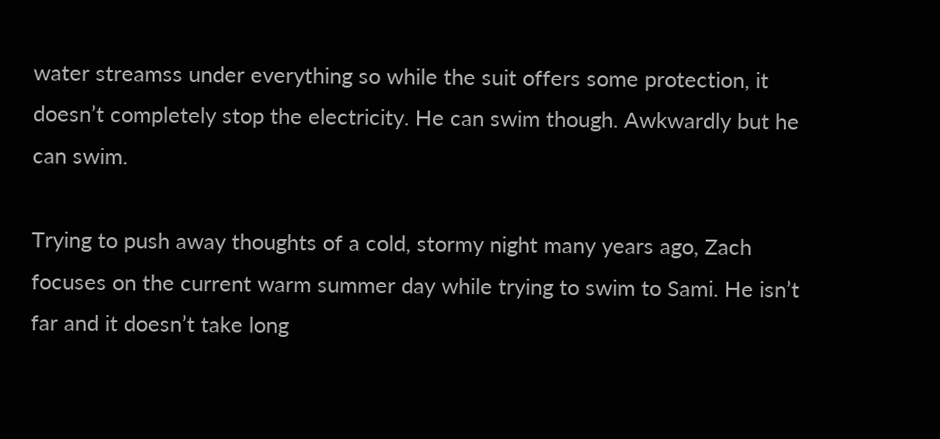water streamss under everything so while the suit offers some protection, it doesn’t completely stop the electricity. He can swim though. Awkwardly but he can swim.

Trying to push away thoughts of a cold, stormy night many years ago, Zach focuses on the current warm summer day while trying to swim to Sami. He isn’t far and it doesn’t take long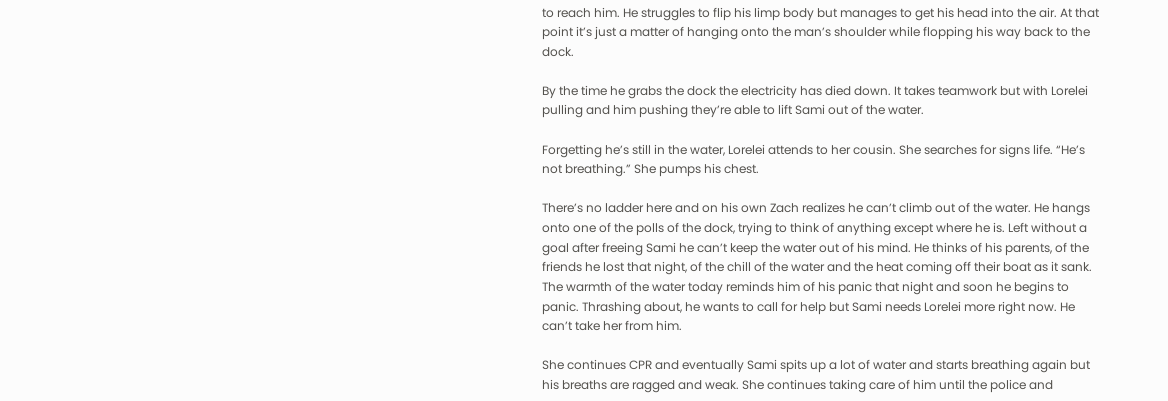to reach him. He struggles to flip his limp body but manages to get his head into the air. At that point it’s just a matter of hanging onto the man’s shoulder while flopping his way back to the dock.

By the time he grabs the dock the electricity has died down. It takes teamwork but with Lorelei pulling and him pushing they’re able to lift Sami out of the water.

Forgetting he’s still in the water, Lorelei attends to her cousin. She searches for signs life. “He’s not breathing.” She pumps his chest.

There’s no ladder here and on his own Zach realizes he can’t climb out of the water. He hangs onto one of the polls of the dock, trying to think of anything except where he is. Left without a goal after freeing Sami he can’t keep the water out of his mind. He thinks of his parents, of the friends he lost that night, of the chill of the water and the heat coming off their boat as it sank. The warmth of the water today reminds him of his panic that night and soon he begins to panic. Thrashing about, he wants to call for help but Sami needs Lorelei more right now. He can’t take her from him.

She continues CPR and eventually Sami spits up a lot of water and starts breathing again but his breaths are ragged and weak. She continues taking care of him until the police and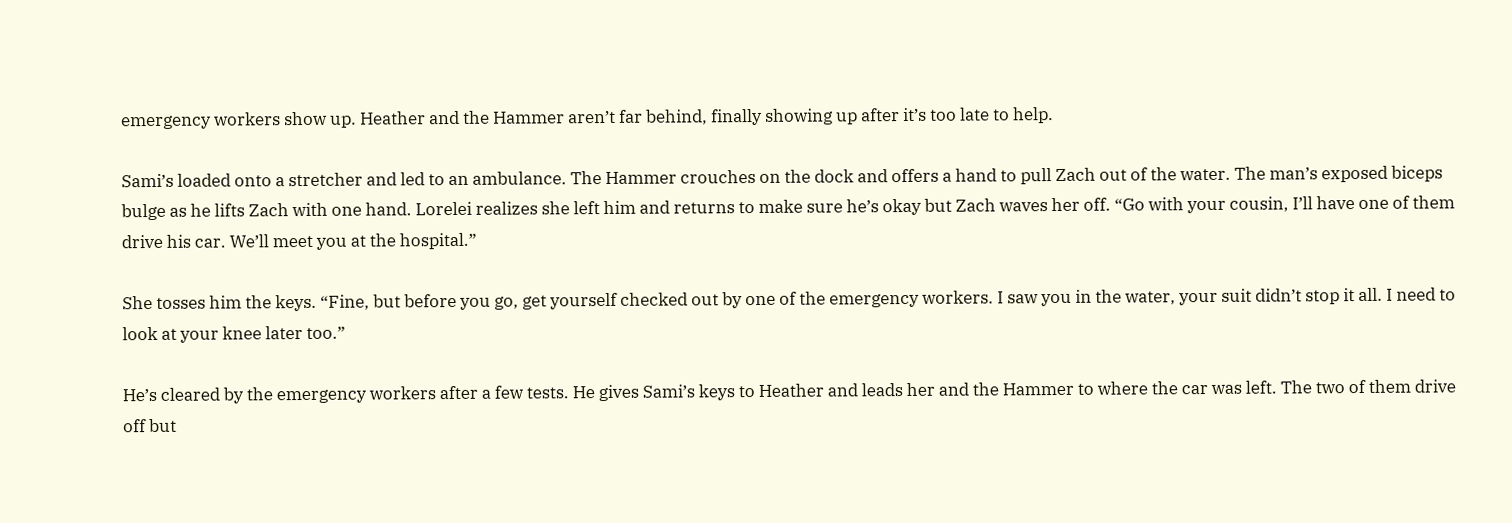emergency workers show up. Heather and the Hammer aren’t far behind, finally showing up after it’s too late to help.

Sami’s loaded onto a stretcher and led to an ambulance. The Hammer crouches on the dock and offers a hand to pull Zach out of the water. The man’s exposed biceps bulge as he lifts Zach with one hand. Lorelei realizes she left him and returns to make sure he’s okay but Zach waves her off. “Go with your cousin, I’ll have one of them drive his car. We’ll meet you at the hospital.”

She tosses him the keys. “Fine, but before you go, get yourself checked out by one of the emergency workers. I saw you in the water, your suit didn’t stop it all. I need to look at your knee later too.”

He’s cleared by the emergency workers after a few tests. He gives Sami’s keys to Heather and leads her and the Hammer to where the car was left. The two of them drive off but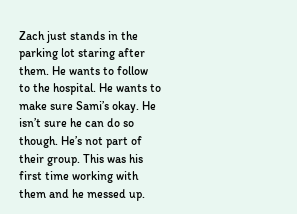Zach just stands in the parking lot staring after them. He wants to follow to the hospital. He wants to make sure Sami’s okay. He isn’t sure he can do so though. He’s not part of their group. This was his first time working with them and he messed up.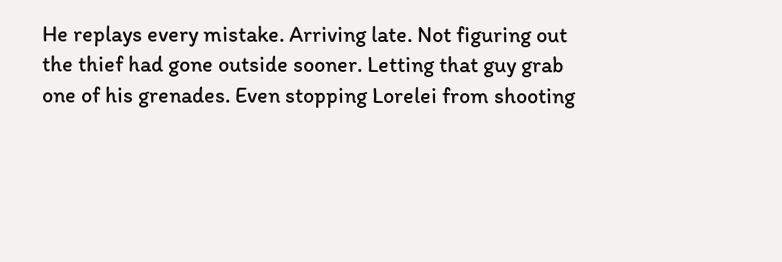He replays every mistake. Arriving late. Not figuring out the thief had gone outside sooner. Letting that guy grab one of his grenades. Even stopping Lorelei from shooting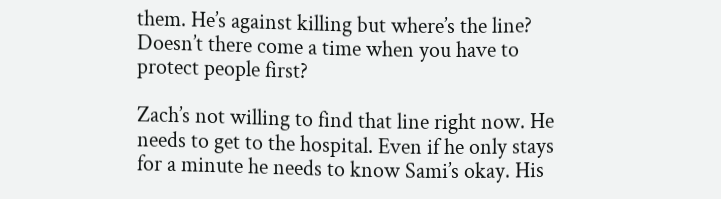them. He’s against killing but where’s the line? Doesn’t there come a time when you have to protect people first?

Zach’s not willing to find that line right now. He needs to get to the hospital. Even if he only stays for a minute he needs to know Sami’s okay. His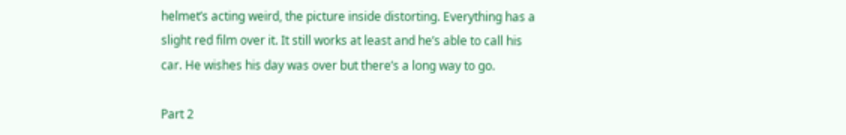helmet’s acting weird, the picture inside distorting. Everything has a slight red film over it. It still works at least and he’s able to call his car. He wishes his day was over but there’s a long way to go.

Part 2